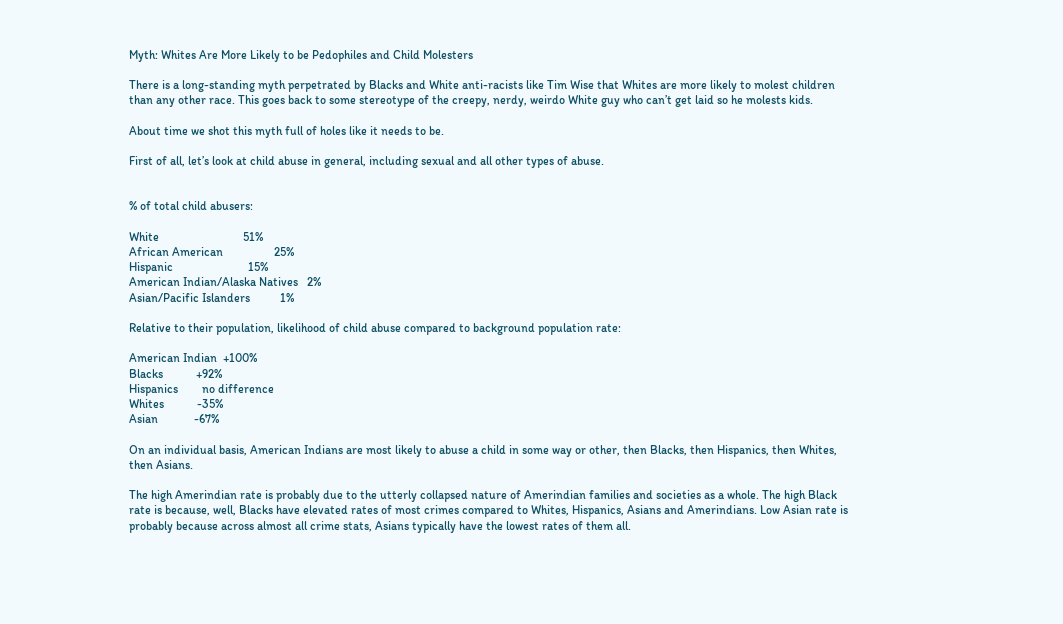Myth: Whites Are More Likely to be Pedophiles and Child Molesters

There is a long-standing myth perpetrated by Blacks and White anti-racists like Tim Wise that Whites are more likely to molest children than any other race. This goes back to some stereotype of the creepy, nerdy, weirdo White guy who can’t get laid so he molests kids.

About time we shot this myth full of holes like it needs to be.

First of all, let’s look at child abuse in general, including sexual and all other types of abuse.


% of total child abusers:

White                            51%
African American                 25%
Hispanic                         15%
American Indian/Alaska Natives   2%
Asian/Pacific Islanders          1%

Relative to their population, likelihood of child abuse compared to background population rate:

American Indian  +100%
Blacks           +92%
Hispanics        no difference
Whites           -35%
Asian            -67%

On an individual basis, American Indians are most likely to abuse a child in some way or other, then Blacks, then Hispanics, then Whites, then Asians.

The high Amerindian rate is probably due to the utterly collapsed nature of Amerindian families and societies as a whole. The high Black rate is because, well, Blacks have elevated rates of most crimes compared to Whites, Hispanics, Asians and Amerindians. Low Asian rate is probably because across almost all crime stats, Asians typically have the lowest rates of them all.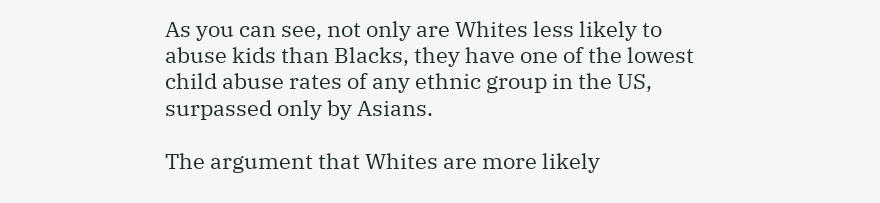As you can see, not only are Whites less likely to abuse kids than Blacks, they have one of the lowest child abuse rates of any ethnic group in the US, surpassed only by Asians.

The argument that Whites are more likely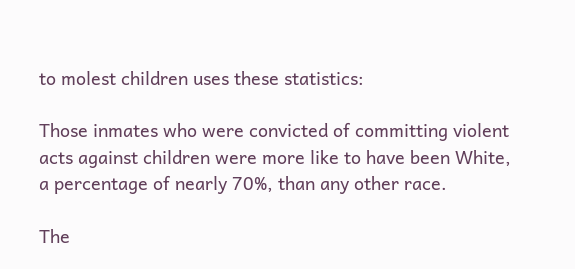to molest children uses these statistics:

Those inmates who were convicted of committing violent acts against children were more like to have been White, a percentage of nearly 70%, than any other race.

The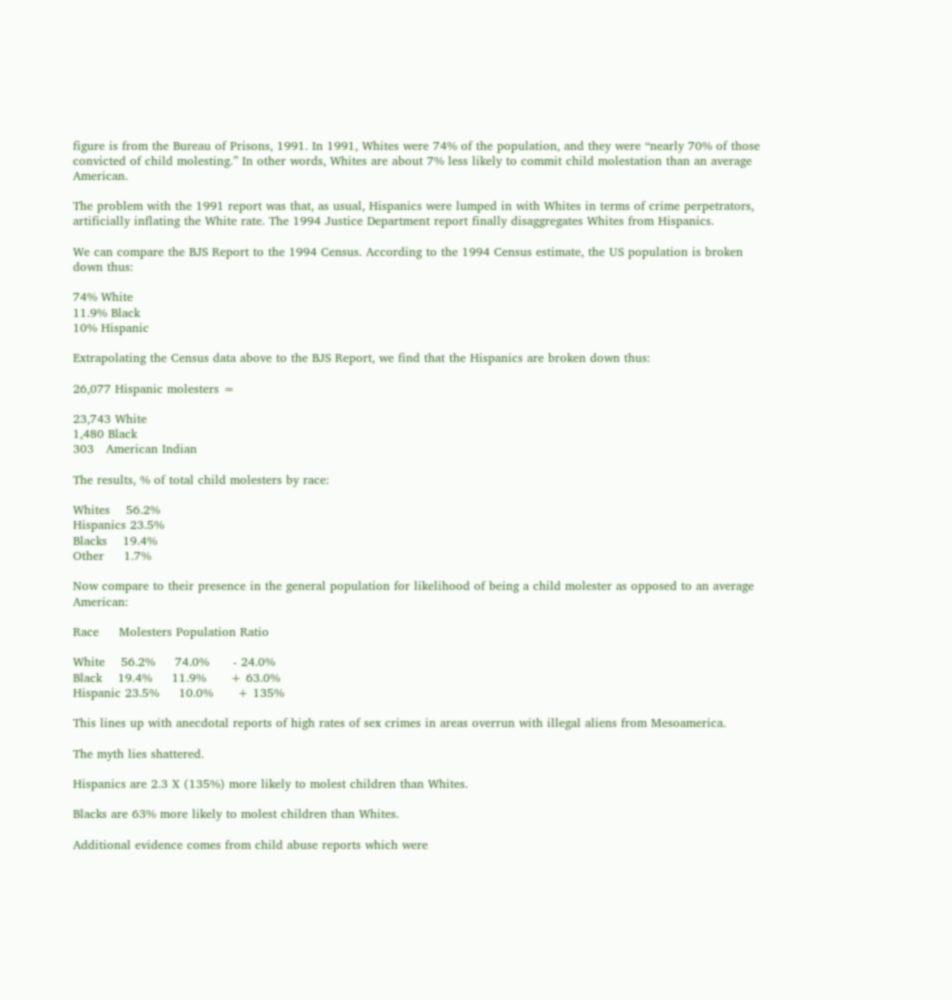figure is from the Bureau of Prisons, 1991. In 1991, Whites were 74% of the population, and they were “nearly 70% of those convicted of child molesting.” In other words, Whites are about 7% less likely to commit child molestation than an average American.

The problem with the 1991 report was that, as usual, Hispanics were lumped in with Whites in terms of crime perpetrators, artificially inflating the White rate. The 1994 Justice Department report finally disaggregates Whites from Hispanics.

We can compare the BJS Report to the 1994 Census. According to the 1994 Census estimate, the US population is broken down thus:

74% White
11.9% Black
10% Hispanic

Extrapolating the Census data above to the BJS Report, we find that the Hispanics are broken down thus:

26,077 Hispanic molesters =

23,743 White
1,480 Black
303   American Indian

The results, % of total child molesters by race:

Whites    56.2%
Hispanics 23.5%
Blacks    19.4%
Other     1.7%

Now compare to their presence in the general population for likelihood of being a child molester as opposed to an average American:

Race     Molesters Population Ratio

White    56.2%     74.0%      - 24.0%
Black    19.4%     11.9%      + 63.0%
Hispanic 23.5%     10.0%      + 135%

This lines up with anecdotal reports of high rates of sex crimes in areas overrun with illegal aliens from Mesoamerica.

The myth lies shattered.

Hispanics are 2.3 X (135%) more likely to molest children than Whites.

Blacks are 63% more likely to molest children than Whites.

Additional evidence comes from child abuse reports which were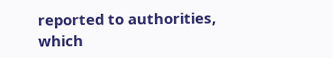reported to authorities, which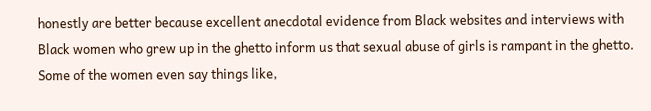honestly are better because excellent anecdotal evidence from Black websites and interviews with Black women who grew up in the ghetto inform us that sexual abuse of girls is rampant in the ghetto. Some of the women even say things like,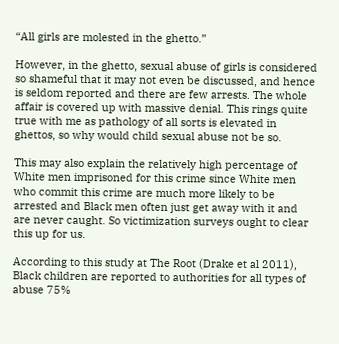“All girls are molested in the ghetto.”

However, in the ghetto, sexual abuse of girls is considered so shameful that it may not even be discussed, and hence is seldom reported and there are few arrests. The whole affair is covered up with massive denial. This rings quite true with me as pathology of all sorts is elevated in ghettos, so why would child sexual abuse not be so.

This may also explain the relatively high percentage of White men imprisoned for this crime since White men who commit this crime are much more likely to be arrested and Black men often just get away with it and are never caught. So victimization surveys ought to clear this up for us.

According to this study at The Root (Drake et al 2011), Black children are reported to authorities for all types of abuse 75%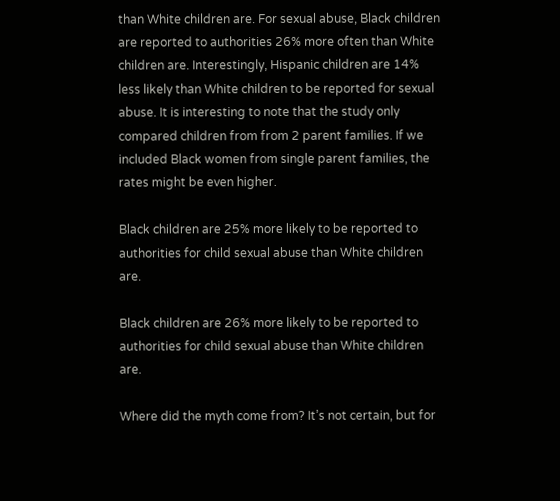than White children are. For sexual abuse, Black children are reported to authorities 26% more often than White children are. Interestingly, Hispanic children are 14% less likely than White children to be reported for sexual abuse. It is interesting to note that the study only compared children from from 2 parent families. If we included Black women from single parent families, the rates might be even higher.

Black children are 25% more likely to be reported to authorities for child sexual abuse than White children are.

Black children are 26% more likely to be reported to authorities for child sexual abuse than White children are.

Where did the myth come from? It’s not certain, but for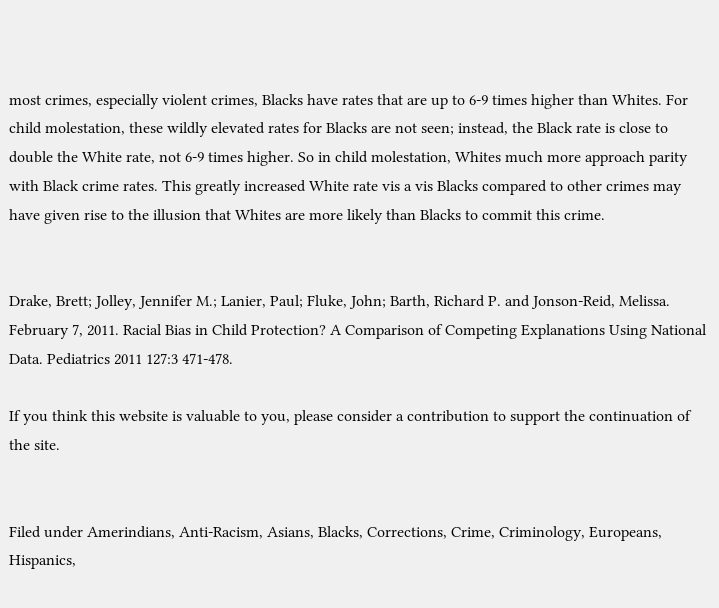most crimes, especially violent crimes, Blacks have rates that are up to 6-9 times higher than Whites. For child molestation, these wildly elevated rates for Blacks are not seen; instead, the Black rate is close to double the White rate, not 6-9 times higher. So in child molestation, Whites much more approach parity with Black crime rates. This greatly increased White rate vis a vis Blacks compared to other crimes may have given rise to the illusion that Whites are more likely than Blacks to commit this crime.


Drake, Brett; Jolley, Jennifer M.; Lanier, Paul; Fluke, John; Barth, Richard P. and Jonson-Reid, Melissa. February 7, 2011. Racial Bias in Child Protection? A Comparison of Competing Explanations Using National Data. Pediatrics 2011 127:3 471-478.

If you think this website is valuable to you, please consider a contribution to support the continuation of the site.


Filed under Amerindians, Anti-Racism, Asians, Blacks, Corrections, Crime, Criminology, Europeans, Hispanics,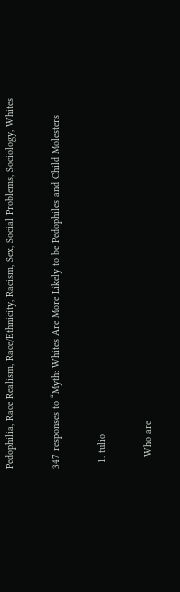Pedophilia, Race Realism, Race/Ethnicity, Racism, Sex, Social Problems, Sociology, Whites

347 responses to “Myth: Whites Are More Likely to be Pedophiles and Child Molesters

  1. tulio

    Who are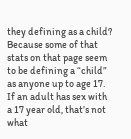they defining as a child? Because some of that stats on that page seem to be defining a “child” as anyone up to age 17. If an adult has sex with a 17 year old, that’s not what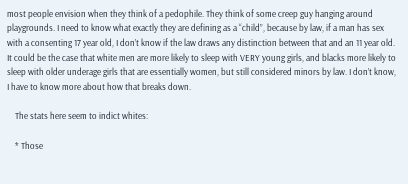most people envision when they think of a pedophile. They think of some creep guy hanging around playgrounds. I need to know what exactly they are defining as a “child”, because by law, if a man has sex with a consenting 17 year old, I don’t know if the law draws any distinction between that and an 11 year old. It could be the case that white men are more likely to sleep with VERY young girls, and blacks more likely to sleep with older underage girls that are essentially women, but still considered minors by law. I don’t know, I have to know more about how that breaks down.

    The stats here seem to indict whites:

    * Those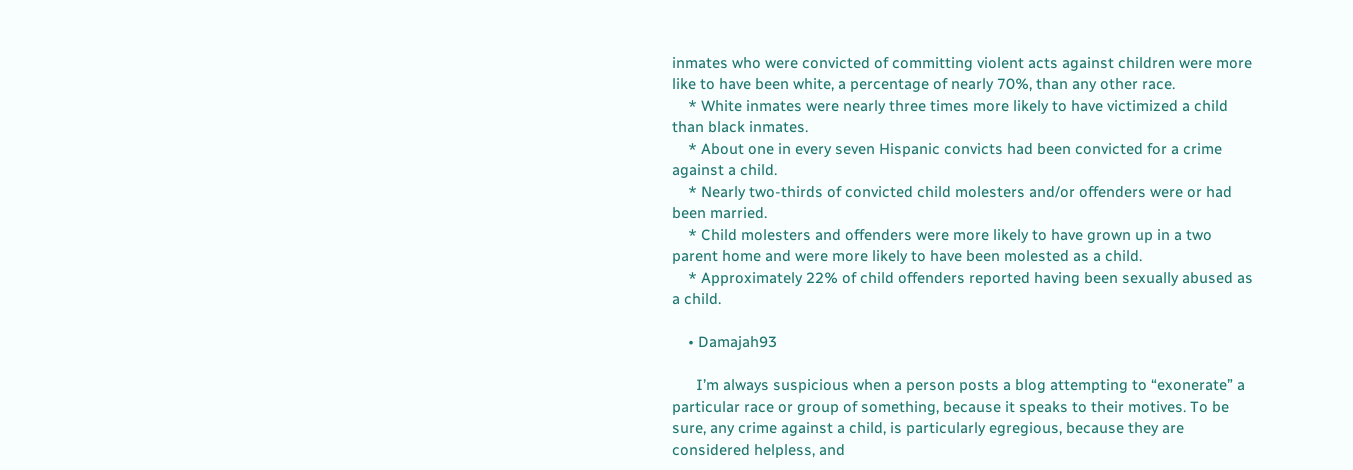inmates who were convicted of committing violent acts against children were more like to have been white, a percentage of nearly 70%, than any other race.
    * White inmates were nearly three times more likely to have victimized a child than black inmates.
    * About one in every seven Hispanic convicts had been convicted for a crime against a child.
    * Nearly two-thirds of convicted child molesters and/or offenders were or had been married.
    * Child molesters and offenders were more likely to have grown up in a two parent home and were more likely to have been molested as a child.
    * Approximately 22% of child offenders reported having been sexually abused as a child.

    • Damajah93

      I’m always suspicious when a person posts a blog attempting to “exonerate” a particular race or group of something, because it speaks to their motives. To be sure, any crime against a child, is particularly egregious, because they are considered helpless, and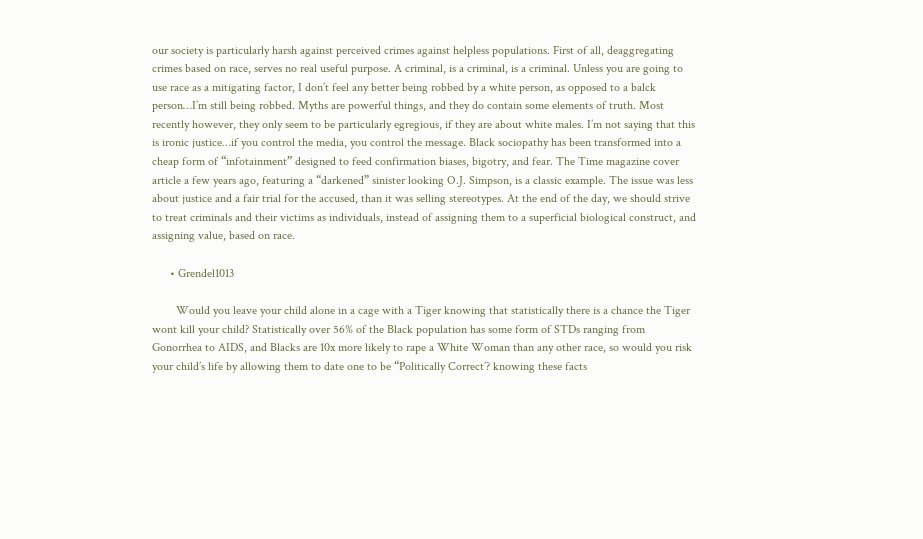our society is particularly harsh against perceived crimes against helpless populations. First of all, deaggregating crimes based on race, serves no real useful purpose. A criminal, is a criminal, is a criminal. Unless you are going to use race as a mitigating factor, I don’t feel any better being robbed by a white person, as opposed to a balck person…I’m still being robbed. Myths are powerful things, and they do contain some elements of truth. Most recently however, they only seem to be particularly egregious, if they are about white males. I’m not saying that this is ironic justice…if you control the media, you control the message. Black sociopathy has been transformed into a cheap form of “infotainment” designed to feed confirmation biases, bigotry, and fear. The Time magazine cover article a few years ago, featuring a “darkened” sinister looking O.J. Simpson, is a classic example. The issue was less about justice and a fair trial for the accused, than it was selling stereotypes. At the end of the day, we should strive to treat criminals and their victims as individuals, instead of assigning them to a superficial biological construct, and assigning value, based on race.

      • Grendel1013

        Would you leave your child alone in a cage with a Tiger knowing that statistically there is a chance the Tiger wont kill your child? Statistically over 56% of the Black population has some form of STDs ranging from Gonorrhea to AIDS, and Blacks are 10x more likely to rape a White Woman than any other race, so would you risk your child’s life by allowing them to date one to be “Politically Correct’? knowing these facts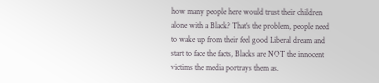how many people here would trust their children alone with a Black? That’s the problem, people need to wake up from their feel good Liberal dream and start to face the facts, Blacks are NOT the innocent victims the media portrays them as.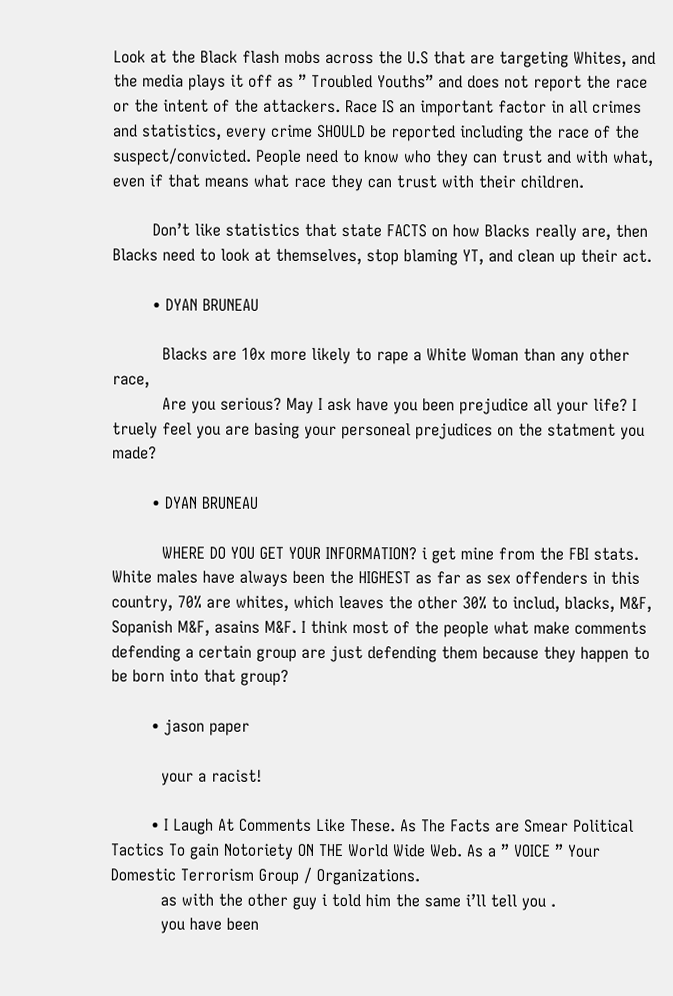Look at the Black flash mobs across the U.S that are targeting Whites, and the media plays it off as ” Troubled Youths” and does not report the race or the intent of the attackers. Race IS an important factor in all crimes and statistics, every crime SHOULD be reported including the race of the suspect/convicted. People need to know who they can trust and with what, even if that means what race they can trust with their children.

        Don’t like statistics that state FACTS on how Blacks really are, then Blacks need to look at themselves, stop blaming YT, and clean up their act.

        • DYAN BRUNEAU

          Blacks are 10x more likely to rape a White Woman than any other race,
          Are you serious? May I ask have you been prejudice all your life? I truely feel you are basing your personeal prejudices on the statment you made?

        • DYAN BRUNEAU

          WHERE DO YOU GET YOUR INFORMATION? i get mine from the FBI stats. White males have always been the HIGHEST as far as sex offenders in this country, 70% are whites, which leaves the other 30% to includ, blacks, M&F, Sopanish M&F, asains M&F. I think most of the people what make comments defending a certain group are just defending them because they happen to be born into that group?

        • jason paper

          your a racist!

        • I Laugh At Comments Like These. As The Facts are Smear Political Tactics To gain Notoriety ON THE World Wide Web. As a ” VOICE ” Your Domestic Terrorism Group / Organizations.
          as with the other guy i told him the same i’ll tell you .
          you have been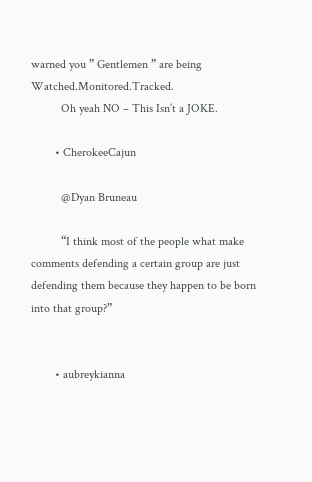warned you ” Gentlemen ” are being Watched.Monitored.Tracked.
          Oh yeah NO – This Isn’t a JOKE.

        • CherokeeCajun

          @Dyan Bruneau

          “I think most of the people what make comments defending a certain group are just defending them because they happen to be born into that group?”


        • aubreykianna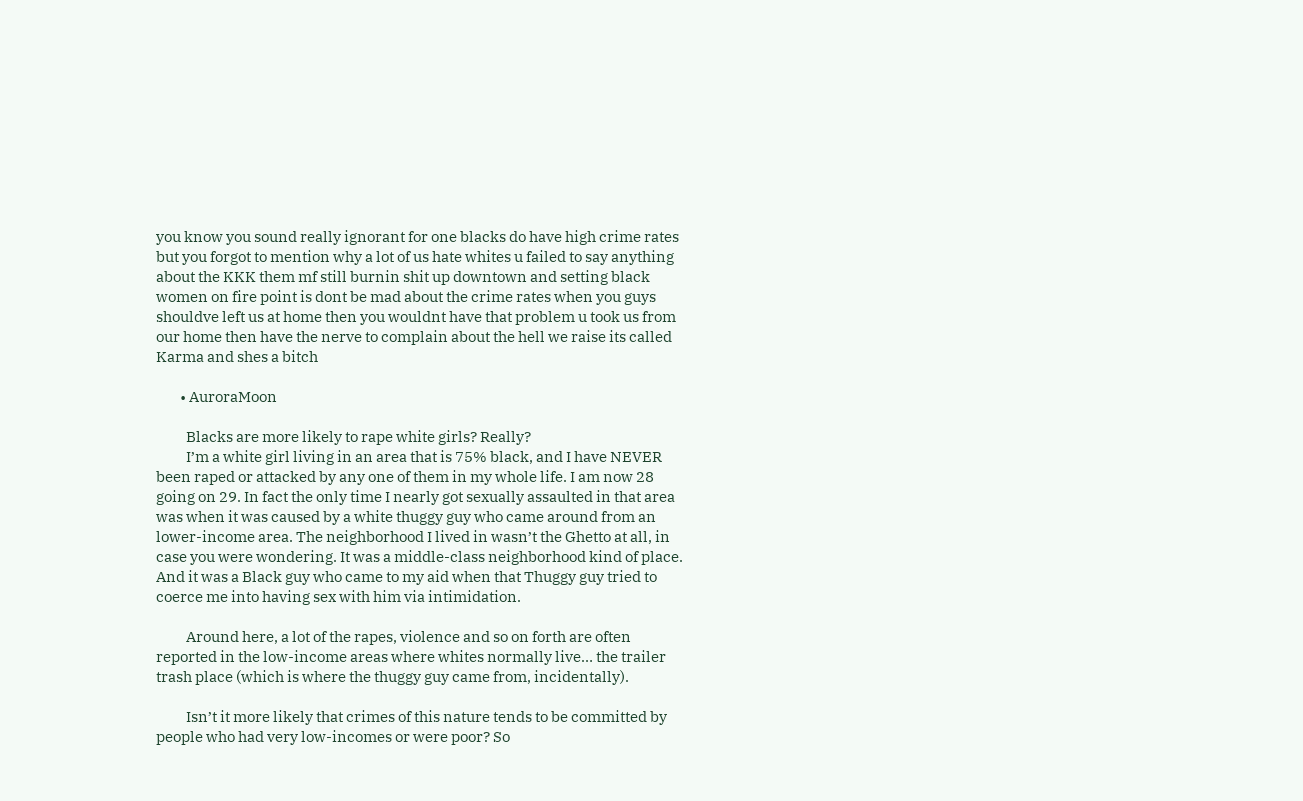you know you sound really ignorant for one blacks do have high crime rates but you forgot to mention why a lot of us hate whites u failed to say anything about the KKK them mf still burnin shit up downtown and setting black women on fire point is dont be mad about the crime rates when you guys shouldve left us at home then you wouldnt have that problem u took us from our home then have the nerve to complain about the hell we raise its called Karma and shes a bitch

        • AuroraMoon

          Blacks are more likely to rape white girls? Really?
          I’m a white girl living in an area that is 75% black, and I have NEVER been raped or attacked by any one of them in my whole life. I am now 28 going on 29. In fact the only time I nearly got sexually assaulted in that area was when it was caused by a white thuggy guy who came around from an lower-income area. The neighborhood I lived in wasn’t the Ghetto at all, in case you were wondering. It was a middle-class neighborhood kind of place. And it was a Black guy who came to my aid when that Thuggy guy tried to coerce me into having sex with him via intimidation.

          Around here, a lot of the rapes, violence and so on forth are often reported in the low-income areas where whites normally live… the trailer trash place (which is where the thuggy guy came from, incidentally).

          Isn’t it more likely that crimes of this nature tends to be committed by people who had very low-incomes or were poor? So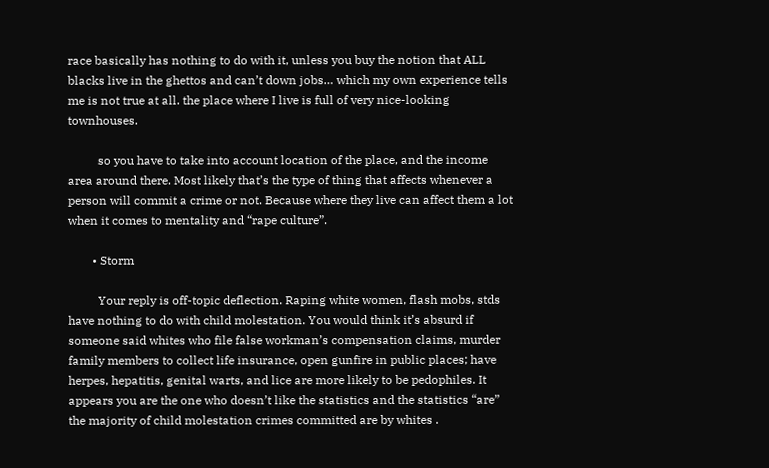race basically has nothing to do with it, unless you buy the notion that ALL blacks live in the ghettos and can’t down jobs… which my own experience tells me is not true at all. the place where I live is full of very nice-looking townhouses.

          so you have to take into account location of the place, and the income area around there. Most likely that’s the type of thing that affects whenever a person will commit a crime or not. Because where they live can affect them a lot when it comes to mentality and “rape culture”.

        • Storm

          Your reply is off-topic deflection. Raping white women, flash mobs, stds have nothing to do with child molestation. You would think it’s absurd if someone said whites who file false workman’s compensation claims, murder family members to collect life insurance, open gunfire in public places; have herpes, hepatitis, genital warts, and lice are more likely to be pedophiles. It appears you are the one who doesn’t like the statistics and the statistics “are” the majority of child molestation crimes committed are by whites .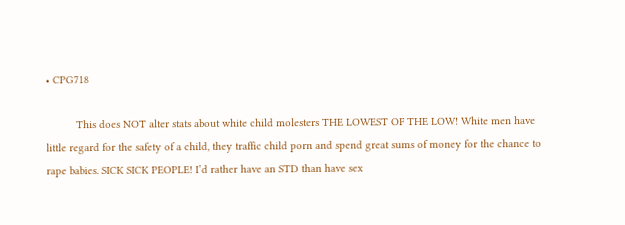• CPG718

          This does NOT alter stats about white child molesters THE LOWEST OF THE LOW! White men have little regard for the safety of a child, they traffic child porn and spend great sums of money for the chance to rape babies. SICK SICK PEOPLE! I’d rather have an STD than have sex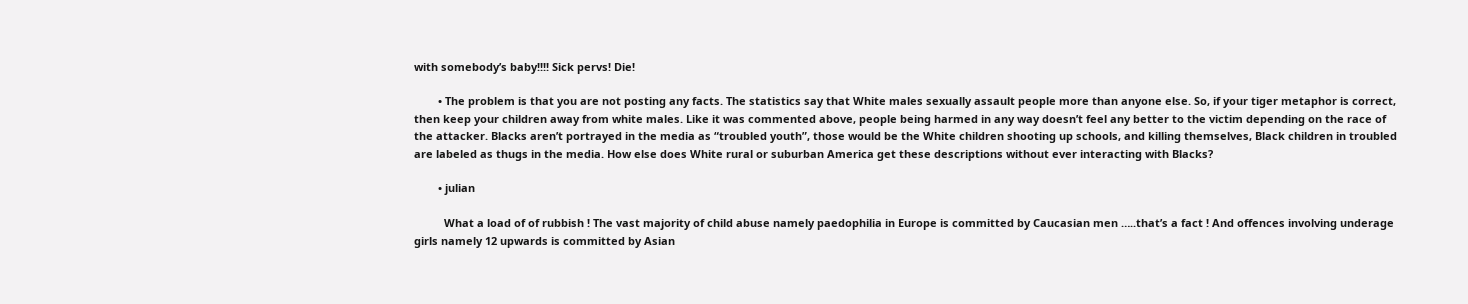with somebody’s baby!!!! Sick pervs! Die!

        • The problem is that you are not posting any facts. The statistics say that White males sexually assault people more than anyone else. So, if your tiger metaphor is correct, then keep your children away from white males. Like it was commented above, people being harmed in any way doesn’t feel any better to the victim depending on the race of the attacker. Blacks aren’t portrayed in the media as “troubled youth”, those would be the White children shooting up schools, and killing themselves, Black children in troubled are labeled as thugs in the media. How else does White rural or suburban America get these descriptions without ever interacting with Blacks?

        • julian

          What a load of of rubbish ! The vast majority of child abuse namely paedophilia in Europe is committed by Caucasian men …..that’s a fact ! And offences involving underage girls namely 12 upwards is committed by Asian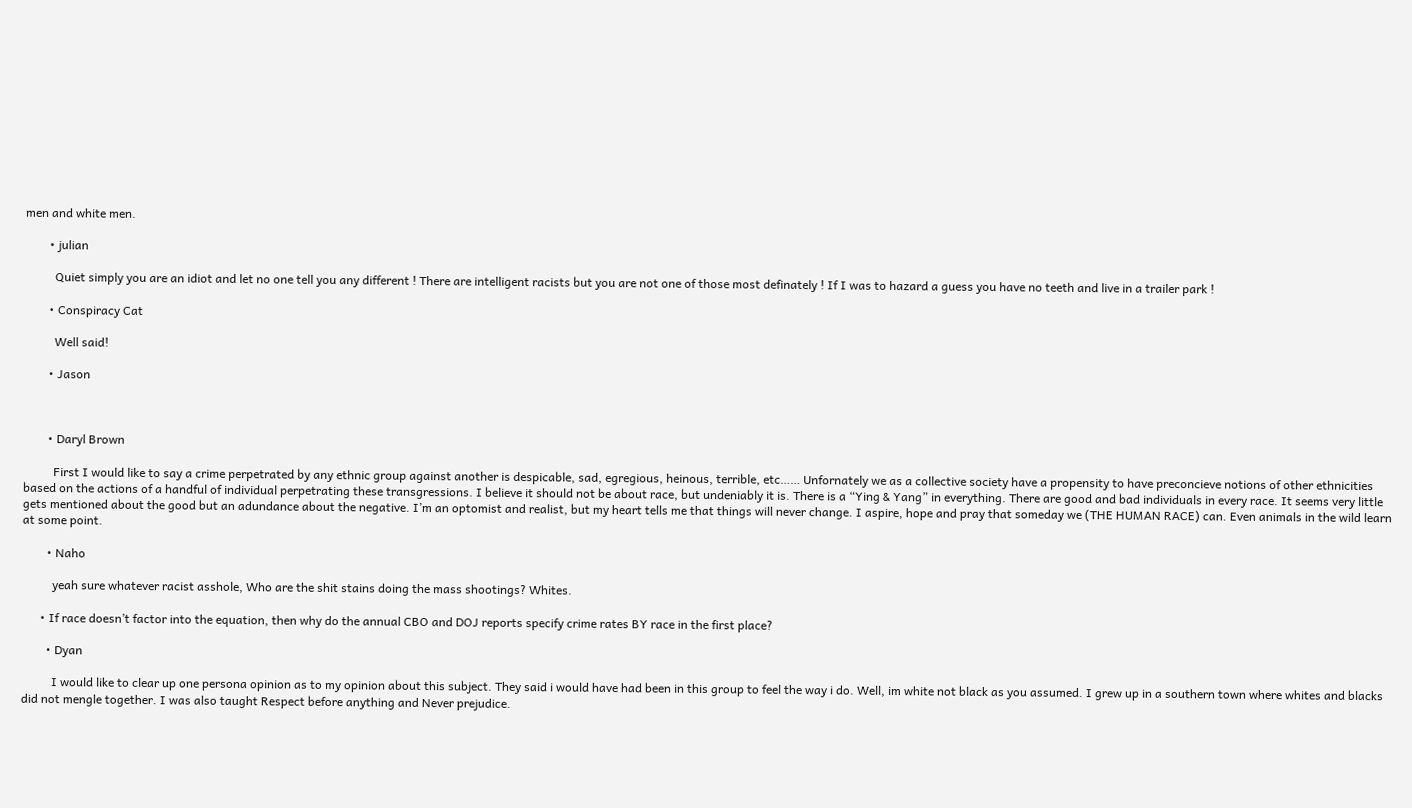men and white men.

        • julian

          Quiet simply you are an idiot and let no one tell you any different ! There are intelligent racists but you are not one of those most definately ! If I was to hazard a guess you have no teeth and live in a trailer park !

        • Conspiracy Cat

          Well said!

        • Jason



        • Daryl Brown

          First I would like to say a crime perpetrated by any ethnic group against another is despicable, sad, egregious, heinous, terrible, etc…… Unfornately we as a collective society have a propensity to have preconcieve notions of other ethnicities based on the actions of a handful of individual perpetrating these transgressions. I believe it should not be about race, but undeniably it is. There is a “Ying & Yang” in everything. There are good and bad individuals in every race. It seems very little gets mentioned about the good but an adundance about the negative. I’m an optomist and realist, but my heart tells me that things will never change. I aspire, hope and pray that someday we (THE HUMAN RACE) can. Even animals in the wild learn at some point.

        • Naho

          yeah sure whatever racist asshole, Who are the shit stains doing the mass shootings? Whites.

      • If race doesn’t factor into the equation, then why do the annual CBO and DOJ reports specify crime rates BY race in the first place?

        • Dyan

          I would like to clear up one persona opinion as to my opinion about this subject. They said i would have had been in this group to feel the way i do. Well, im white not black as you assumed. I grew up in a southern town where whites and blacks did not mengle together. I was also taught Respect before anything and Never prejudice.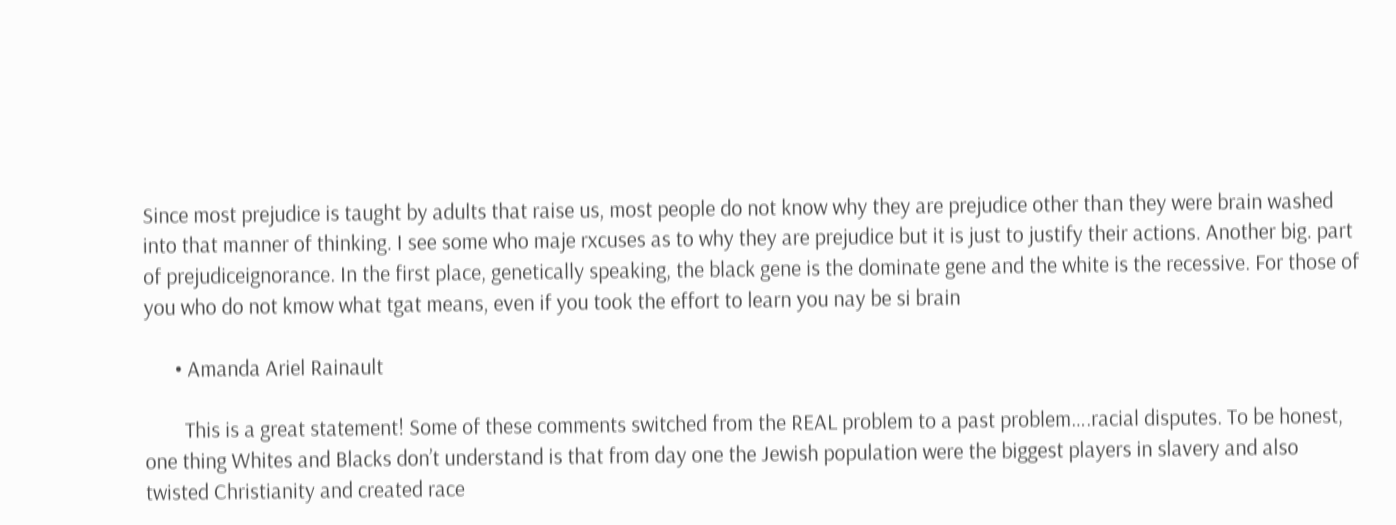Since most prejudice is taught by adults that raise us, most people do not know why they are prejudice other than they were brain washed into that manner of thinking. I see some who maje rxcuses as to why they are prejudice but it is just to justify their actions. Another big. part of prejudiceignorance. In the first place, genetically speaking, the black gene is the dominate gene and the white is the recessive. For those of you who do not kmow what tgat means, even if you took the effort to learn you nay be si brain

      • Amanda Ariel Rainault

        This is a great statement! Some of these comments switched from the REAL problem to a past problem….racial disputes. To be honest, one thing Whites and Blacks don’t understand is that from day one the Jewish population were the biggest players in slavery and also twisted Christianity and created race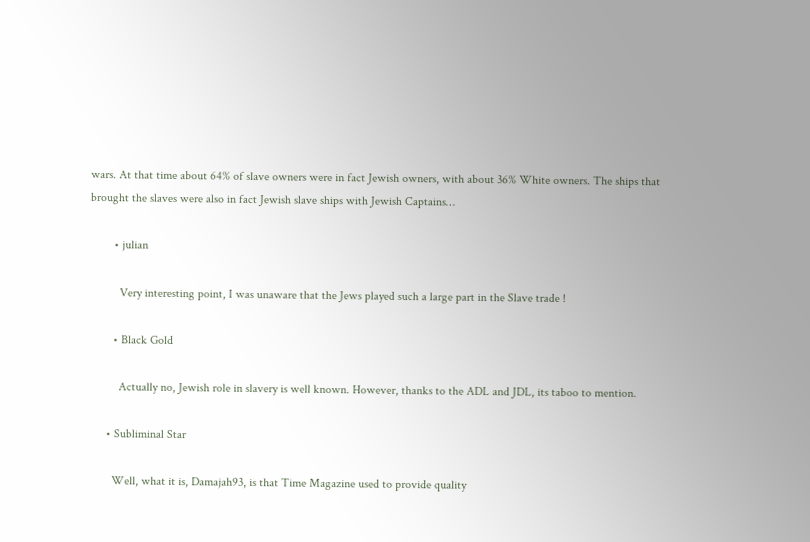wars. At that time about 64% of slave owners were in fact Jewish owners, with about 36% White owners. The ships that brought the slaves were also in fact Jewish slave ships with Jewish Captains…

        • julian

          Very interesting point, I was unaware that the Jews played such a large part in the Slave trade !

        • Black Gold

          Actually no, Jewish role in slavery is well known. However, thanks to the ADL and JDL, its taboo to mention.

      • Subliminal Star

        Well, what it is, Damajah93, is that Time Magazine used to provide quality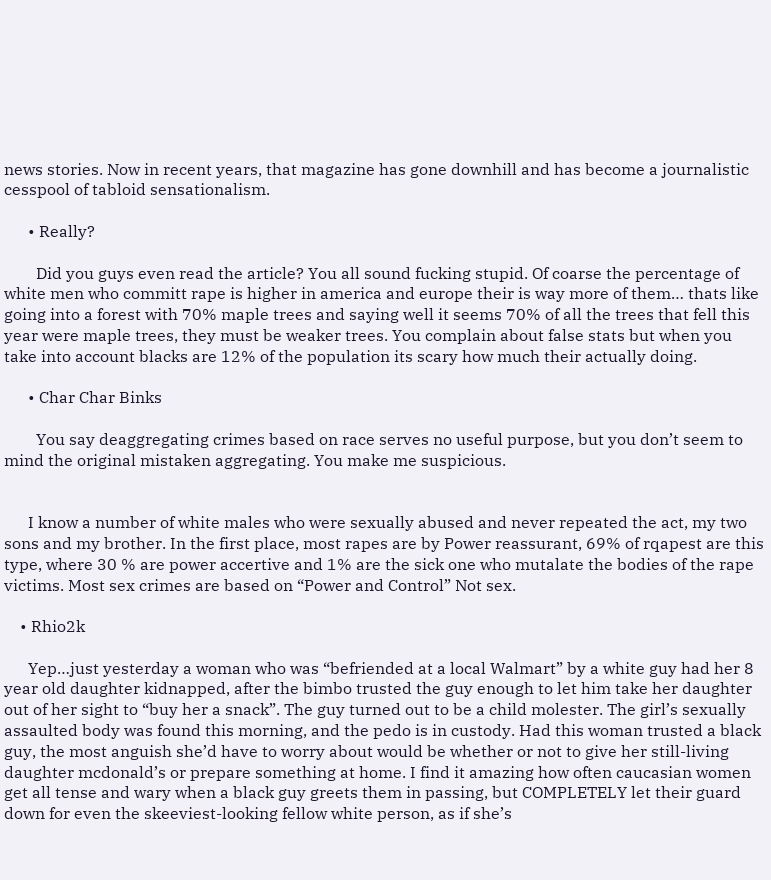news stories. Now in recent years, that magazine has gone downhill and has become a journalistic cesspool of tabloid sensationalism.

      • Really?

        Did you guys even read the article? You all sound fucking stupid. Of coarse the percentage of white men who committ rape is higher in america and europe their is way more of them… thats like going into a forest with 70% maple trees and saying well it seems 70% of all the trees that fell this year were maple trees, they must be weaker trees. You complain about false stats but when you take into account blacks are 12% of the population its scary how much their actually doing.

      • Char Char Binks

        You say deaggregating crimes based on race serves no useful purpose, but you don’t seem to mind the original mistaken aggregating. You make me suspicious.


      I know a number of white males who were sexually abused and never repeated the act, my two sons and my brother. In the first place, most rapes are by Power reassurant, 69% of rqapest are this type, where 30 % are power accertive and 1% are the sick one who mutalate the bodies of the rape victims. Most sex crimes are based on “Power and Control” Not sex.

    • Rhio2k

      Yep…just yesterday a woman who was “befriended at a local Walmart” by a white guy had her 8 year old daughter kidnapped, after the bimbo trusted the guy enough to let him take her daughter out of her sight to “buy her a snack”. The guy turned out to be a child molester. The girl’s sexually assaulted body was found this morning, and the pedo is in custody. Had this woman trusted a black guy, the most anguish she’d have to worry about would be whether or not to give her still-living daughter mcdonald’s or prepare something at home. I find it amazing how often caucasian women get all tense and wary when a black guy greets them in passing, but COMPLETELY let their guard down for even the skeeviest-looking fellow white person, as if she’s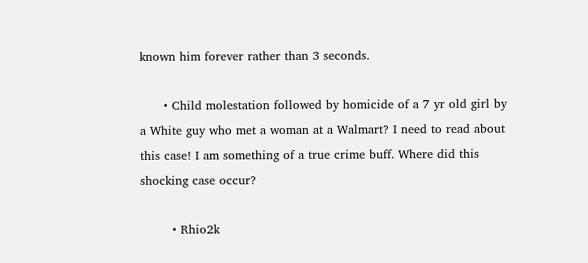known him forever rather than 3 seconds.

      • Child molestation followed by homicide of a 7 yr old girl by a White guy who met a woman at a Walmart? I need to read about this case! I am something of a true crime buff. Where did this shocking case occur?

        • Rhio2k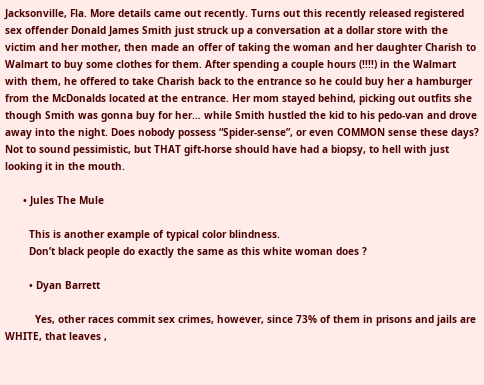Jacksonville, Fla. More details came out recently. Turns out this recently released registered sex offender Donald James Smith just struck up a conversation at a dollar store with the victim and her mother, then made an offer of taking the woman and her daughter Charish to Walmart to buy some clothes for them. After spending a couple hours (!!!!) in the Walmart with them, he offered to take Charish back to the entrance so he could buy her a hamburger from the McDonalds located at the entrance. Her mom stayed behind, picking out outfits she though Smith was gonna buy for her… while Smith hustled the kid to his pedo-van and drove away into the night. Does nobody possess “Spider-sense”, or even COMMON sense these days? Not to sound pessimistic, but THAT gift-horse should have had a biopsy, to hell with just looking it in the mouth.

      • Jules The Mule

        This is another example of typical color blindness.
        Don’t black people do exactly the same as this white woman does ?

        • Dyan Barrett

          Yes, other races commit sex crimes, however, since 73% of them in prisons and jails are WHITE, that leaves ,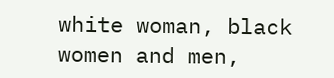white woman, black women and men,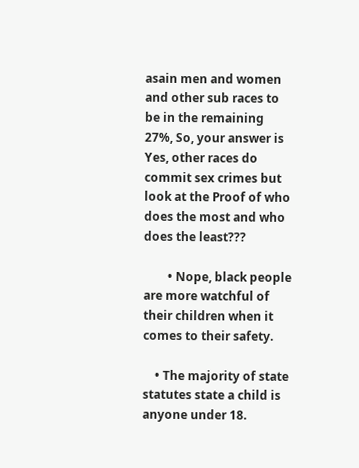asain men and women and other sub races to be in the remaining 27%, So, your answer is Yes, other races do commit sex crimes but look at the Proof of who does the most and who does the least???

        • Nope, black people are more watchful of their children when it comes to their safety.

    • The majority of state statutes state a child is anyone under 18.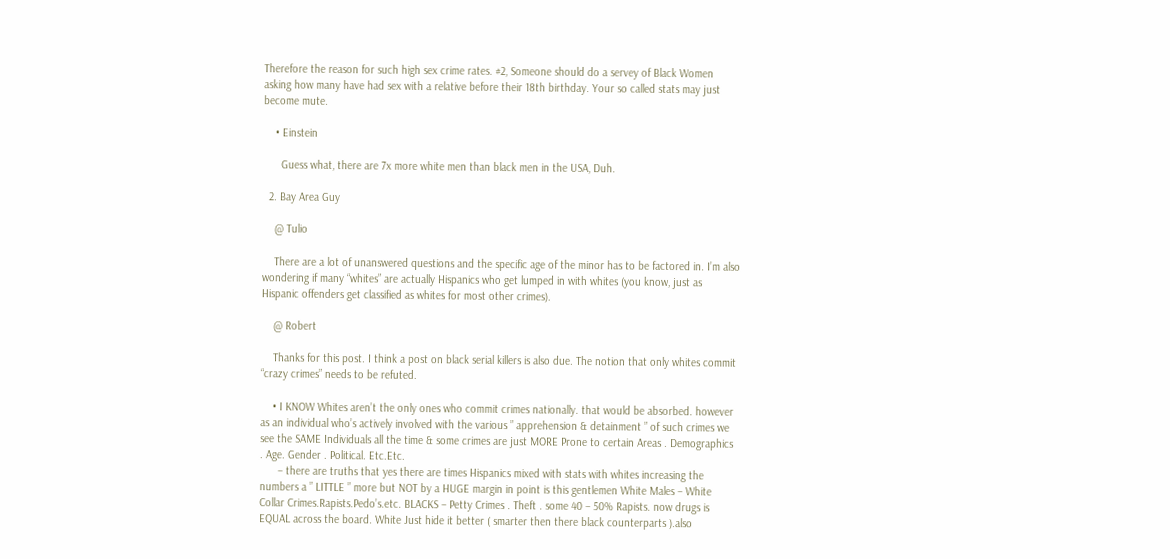Therefore the reason for such high sex crime rates. #2, Someone should do a servey of Black Women asking how many have had sex with a relative before their 18th birthday. Your so called stats may just become mute.

    • Einstein

      Guess what, there are 7x more white men than black men in the USA, Duh.

  2. Bay Area Guy

    @ Tulio

    There are a lot of unanswered questions and the specific age of the minor has to be factored in. I’m also wondering if many “whites” are actually Hispanics who get lumped in with whites (you know, just as Hispanic offenders get classified as whites for most other crimes).

    @ Robert

    Thanks for this post. I think a post on black serial killers is also due. The notion that only whites commit “crazy crimes” needs to be refuted.

    • I KNOW Whites aren’t the only ones who commit crimes nationally. that would be absorbed. however as an individual who’s actively involved with the various ” apprehension & detainment ” of such crimes we see the SAME Individuals all the time & some crimes are just MORE Prone to certain Areas . Demographics . Age. Gender . Political. Etc.Etc.
      – there are truths that yes there are times Hispanics mixed with stats with whites increasing the numbers a ” LITTLE ” more but NOT by a HUGE margin in point is this gentlemen White Males – White Collar Crimes.Rapists.Pedo’s.etc. BLACKS – Petty Crimes . Theft . some 40 – 50% Rapists. now drugs is EQUAL across the board. White Just hide it better ( smarter then there black counterparts ).also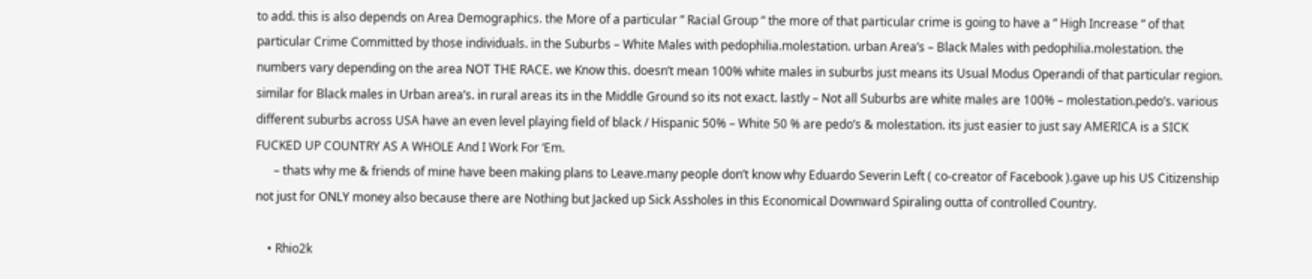to add. this is also depends on Area Demographics. the More of a particular ” Racial Group ” the more of that particular crime is going to have a ” High Increase ” of that particular Crime Committed by those individuals. in the Suburbs – White Males with pedophilia.molestation. urban Area’s – Black Males with pedophilia.molestation. the numbers vary depending on the area NOT THE RACE. we Know this. doesn’t mean 100% white males in suburbs just means its Usual Modus Operandi of that particular region. similar for Black males in Urban area’s. in rural areas its in the Middle Ground so its not exact. lastly – Not all Suburbs are white males are 100% – molestation.pedo’s. various different suburbs across USA have an even level playing field of black / Hispanic 50% – White 50 % are pedo’s & molestation. its just easier to just say AMERICA is a SICK FUCKED UP COUNTRY AS A WHOLE And I Work For ‘Em.
      – thats why me & friends of mine have been making plans to Leave.many people don’t know why Eduardo Severin Left ( co-creator of Facebook ).gave up his US Citizenship not just for ONLY money also because there are Nothing but Jacked up Sick Assholes in this Economical Downward Spiraling outta of controlled Country.

    • Rhio2k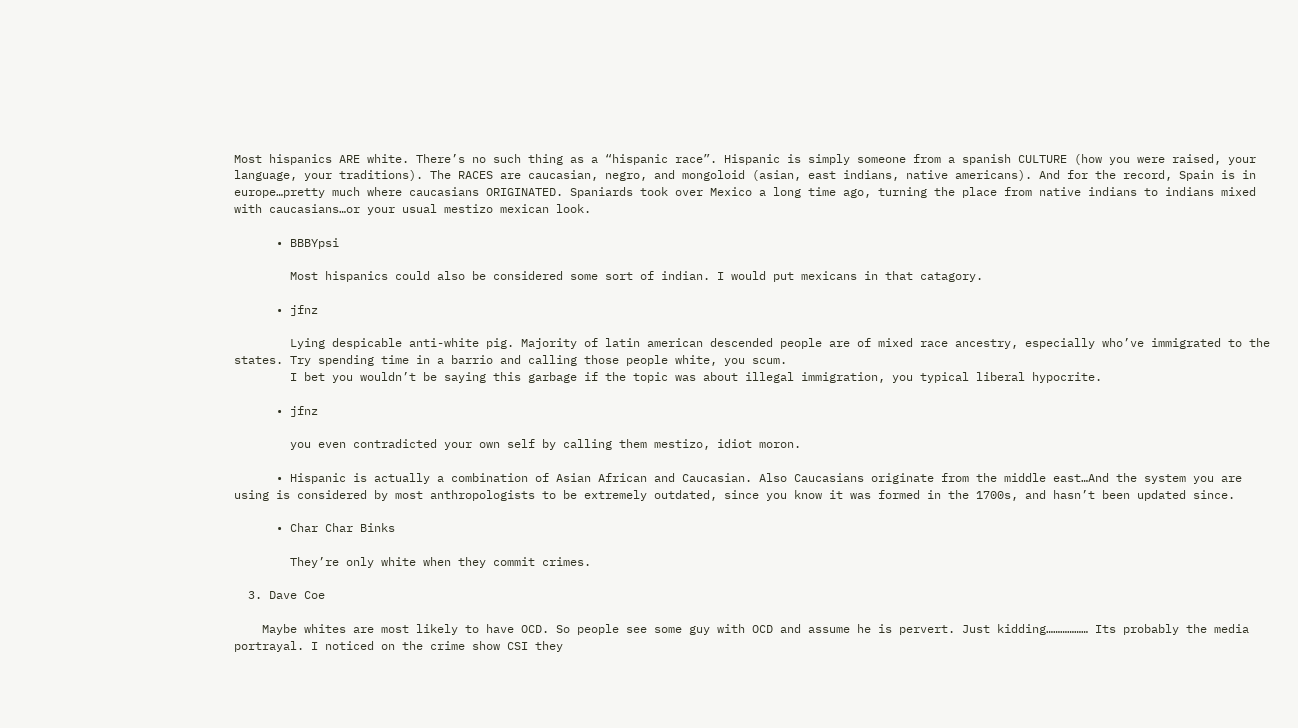Most hispanics ARE white. There’s no such thing as a “hispanic race”. Hispanic is simply someone from a spanish CULTURE (how you were raised, your language, your traditions). The RACES are caucasian, negro, and mongoloid (asian, east indians, native americans). And for the record, Spain is in europe…pretty much where caucasians ORIGINATED. Spaniards took over Mexico a long time ago, turning the place from native indians to indians mixed with caucasians…or your usual mestizo mexican look.

      • BBBYpsi

        Most hispanics could also be considered some sort of indian. I would put mexicans in that catagory.

      • jfnz

        Lying despicable anti-white pig. Majority of latin american descended people are of mixed race ancestry, especially who’ve immigrated to the states. Try spending time in a barrio and calling those people white, you scum.
        I bet you wouldn’t be saying this garbage if the topic was about illegal immigration, you typical liberal hypocrite.

      • jfnz

        you even contradicted your own self by calling them mestizo, idiot moron.

      • Hispanic is actually a combination of Asian African and Caucasian. Also Caucasians originate from the middle east…And the system you are using is considered by most anthropologists to be extremely outdated, since you know it was formed in the 1700s, and hasn’t been updated since.

      • Char Char Binks

        They’re only white when they commit crimes.

  3. Dave Coe

    Maybe whites are most likely to have OCD. So people see some guy with OCD and assume he is pervert. Just kidding……………… Its probably the media portrayal. I noticed on the crime show CSI they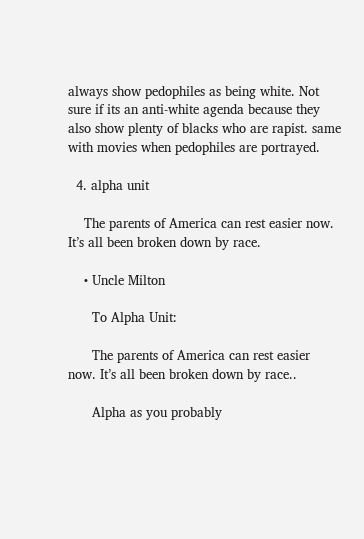always show pedophiles as being white. Not sure if its an anti-white agenda because they also show plenty of blacks who are rapist. same with movies when pedophiles are portrayed.

  4. alpha unit

    The parents of America can rest easier now. It’s all been broken down by race.

    • Uncle Milton

      To Alpha Unit:

      The parents of America can rest easier now. It’s all been broken down by race..

      Alpha as you probably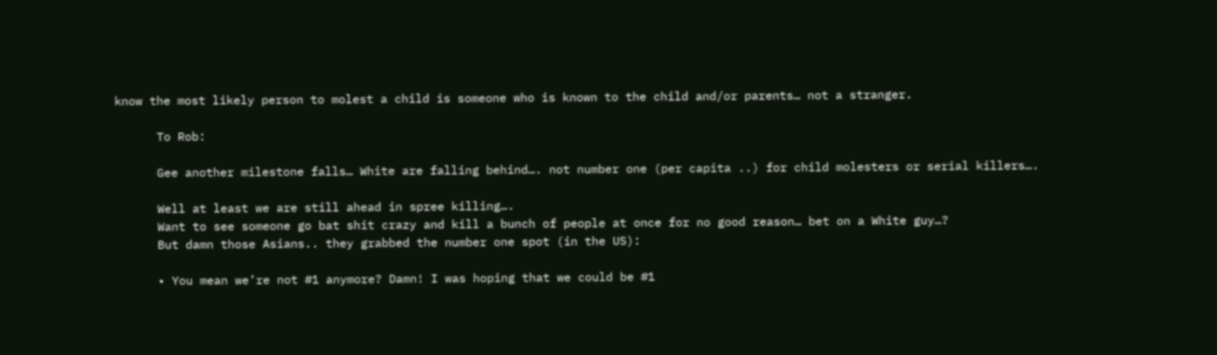know the most likely person to molest a child is someone who is known to the child and/or parents… not a stranger.

      To Rob:

      Gee another milestone falls… White are falling behind…. not number one (per capita ..) for child molesters or serial killers….

      Well at least we are still ahead in spree killing….
      Want to see someone go bat shit crazy and kill a bunch of people at once for no good reason… bet on a White guy…?
      But damn those Asians.. they grabbed the number one spot (in the US):

      • You mean we’re not #1 anymore? Damn! I was hoping that we could be #1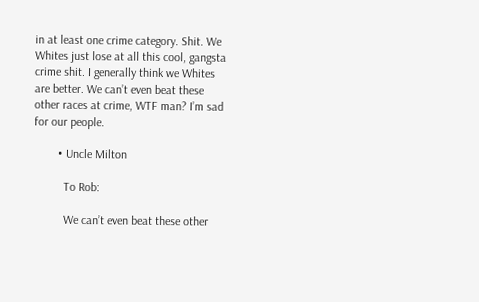in at least one crime category. Shit. We Whites just lose at all this cool, gangsta crime shit. I generally think we Whites are better. We can’t even beat these other races at crime, WTF man? I’m sad for our people.

        • Uncle Milton

          To Rob:

          We can’t even beat these other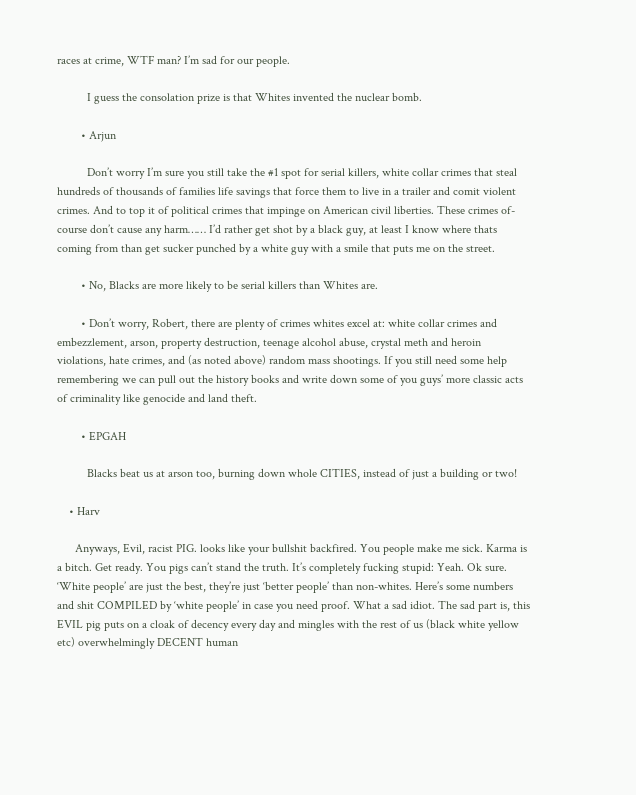races at crime, WTF man? I’m sad for our people.

          I guess the consolation prize is that Whites invented the nuclear bomb.

        • Arjun

          Don’t worry I’m sure you still take the #1 spot for serial killers, white collar crimes that steal hundreds of thousands of families life savings that force them to live in a trailer and comit violent crimes. And to top it of political crimes that impinge on American civil liberties. These crimes of-course don’t cause any harm…… I’d rather get shot by a black guy, at least I know where thats coming from than get sucker punched by a white guy with a smile that puts me on the street.

        • No, Blacks are more likely to be serial killers than Whites are.

        • Don’t worry, Robert, there are plenty of crimes whites excel at: white collar crimes and embezzlement, arson, property destruction, teenage alcohol abuse, crystal meth and heroin violations, hate crimes, and (as noted above) random mass shootings. If you still need some help remembering we can pull out the history books and write down some of you guys’ more classic acts of criminality like genocide and land theft.

        • EPGAH

          Blacks beat us at arson too, burning down whole CITIES, instead of just a building or two!

    • Harv

      Anyways, Evil, racist PIG. looks like your bullshit backfired. You people make me sick. Karma is a bitch. Get ready. You pigs can’t stand the truth. It’s completely fucking stupid: Yeah. Ok sure. ‘White people’ are just the best, they’re just ‘better people’ than non-whites. Here’s some numbers and shit COMPILED by ‘white people’ in case you need proof. What a sad idiot. The sad part is, this EVIL pig puts on a cloak of decency every day and mingles with the rest of us (black white yellow etc) overwhelmingly DECENT human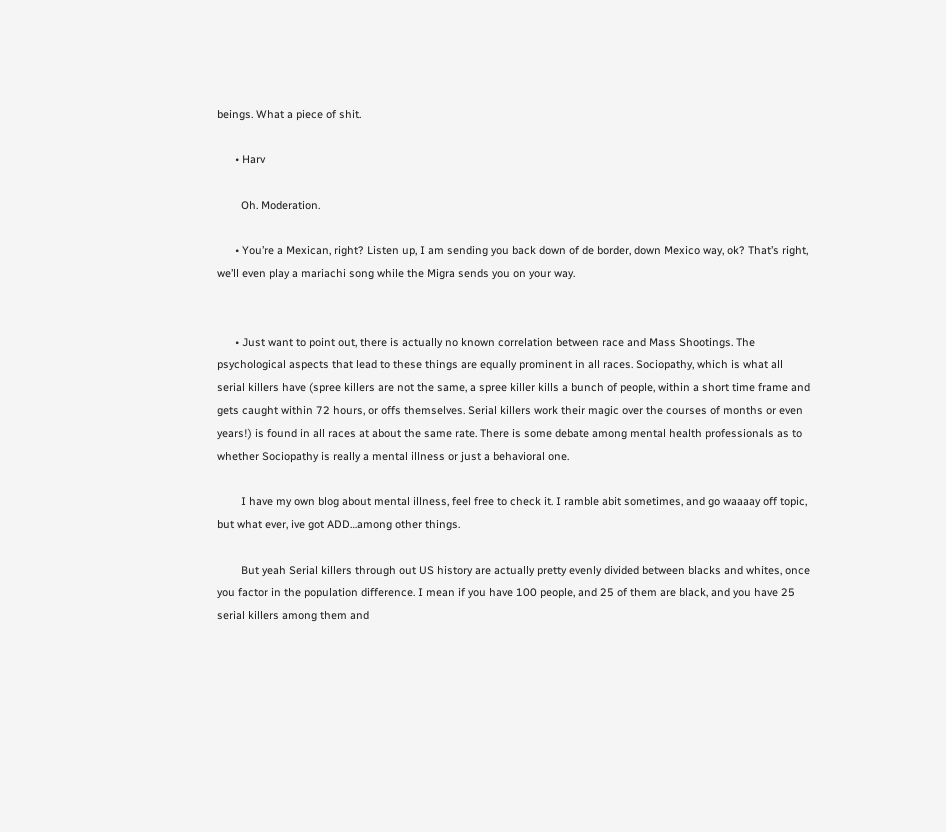beings. What a piece of shit.

      • Harv

        Oh. Moderation.

      • You’re a Mexican, right? Listen up, I am sending you back down of de border, down Mexico way, ok? That’s right, we’ll even play a mariachi song while the Migra sends you on your way.


      • Just want to point out, there is actually no known correlation between race and Mass Shootings. The psychological aspects that lead to these things are equally prominent in all races. Sociopathy, which is what all serial killers have (spree killers are not the same, a spree killer kills a bunch of people, within a short time frame and gets caught within 72 hours, or offs themselves. Serial killers work their magic over the courses of months or even years!) is found in all races at about the same rate. There is some debate among mental health professionals as to whether Sociopathy is really a mental illness or just a behavioral one.

        I have my own blog about mental illness, feel free to check it. I ramble abit sometimes, and go waaaay off topic, but what ever, ive got ADD…among other things.

        But yeah Serial killers through out US history are actually pretty evenly divided between blacks and whites, once you factor in the population difference. I mean if you have 100 people, and 25 of them are black, and you have 25 serial killers among them and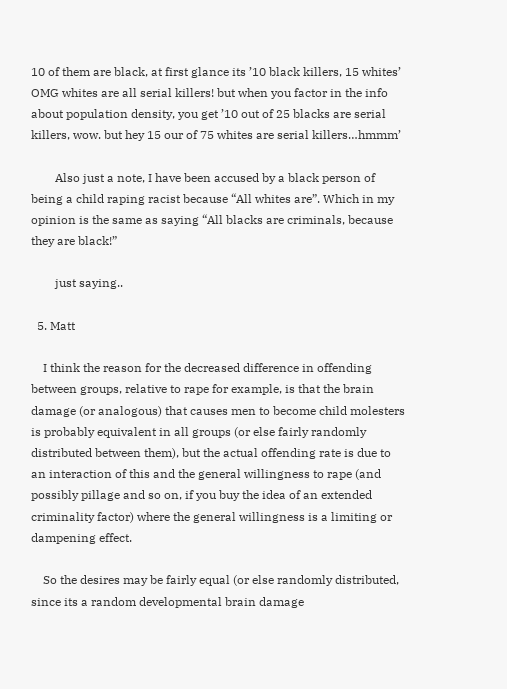10 of them are black, at first glance its ’10 black killers, 15 whites’ OMG whites are all serial killers! but when you factor in the info about population density, you get ’10 out of 25 blacks are serial killers, wow. but hey 15 our of 75 whites are serial killers…hmmm’

        Also just a note, I have been accused by a black person of being a child raping racist because “All whites are”. Which in my opinion is the same as saying “All blacks are criminals, because they are black!”

        just saying..

  5. Matt

    I think the reason for the decreased difference in offending between groups, relative to rape for example, is that the brain damage (or analogous) that causes men to become child molesters is probably equivalent in all groups (or else fairly randomly distributed between them), but the actual offending rate is due to an interaction of this and the general willingness to rape (and possibly pillage and so on, if you buy the idea of an extended criminality factor) where the general willingness is a limiting or dampening effect.

    So the desires may be fairly equal (or else randomly distributed, since its a random developmental brain damage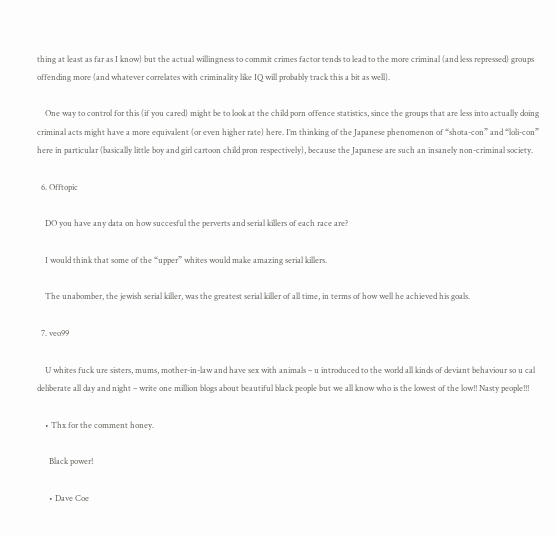thing at least as far as I know) but the actual willingness to commit crimes factor tends to lead to the more criminal (and less repressed) groups offending more (and whatever correlates with criminality like IQ will probably track this a bit as well).

    One way to control for this (if you cared) might be to look at the child porn offence statistics, since the groups that are less into actually doing criminal acts might have a more equivalent (or even higher rate) here. I’m thinking of the Japanese phenomenon of “shota-con” and “loli-con” here in particular (basically little boy and girl cartoon child pron respectively), because the Japanese are such an insanely non-criminal society.

  6. Offtopic

    DO you have any data on how succesful the perverts and serial killers of each race are?

    I would think that some of the “upper” whites would make amazing serial killers.

    The unabomber, the jewish serial killer, was the greatest serial killer of all time, in terms of how well he achieved his goals.

  7. veo99

    U whites fuck ure sisters, mums, mother-in-law and have sex with animals – u introduced to the world all kinds of deviant behaviour so u cal deliberate all day and night – write one million blogs about beautiful black people but we all know who is the lowest of the low!! Nasty people!!!

    • Thx for the comment honey.

      Black power!

      • Dave Coe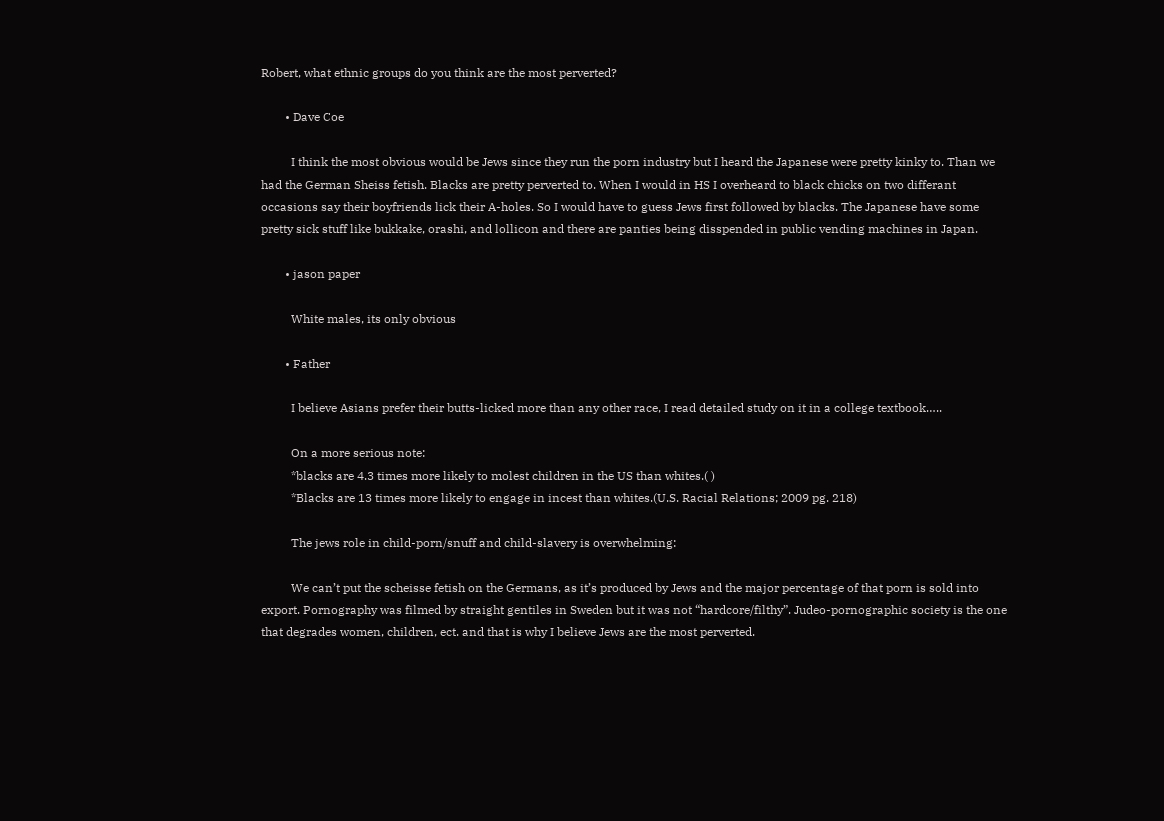Robert, what ethnic groups do you think are the most perverted?

        • Dave Coe

          I think the most obvious would be Jews since they run the porn industry but I heard the Japanese were pretty kinky to. Than we had the German Sheiss fetish. Blacks are pretty perverted to. When I would in HS I overheard to black chicks on two differant occasions say their boyfriends lick their A-holes. So I would have to guess Jews first followed by blacks. The Japanese have some pretty sick stuff like bukkake, orashi, and lollicon and there are panties being disspended in public vending machines in Japan.

        • jason paper

          White males, its only obvious

        • Father

          I believe Asians prefer their butts-licked more than any other race, I read detailed study on it in a college textbook…..

          On a more serious note:
          *blacks are 4.3 times more likely to molest children in the US than whites.( )
          *Blacks are 13 times more likely to engage in incest than whites.(U.S. Racial Relations; 2009 pg. 218)

          The jews role in child-porn/snuff and child-slavery is overwhelming:

          We can’t put the scheisse fetish on the Germans, as it’s produced by Jews and the major percentage of that porn is sold into export. Pornography was filmed by straight gentiles in Sweden but it was not “hardcore/filthy”. Judeo-pornographic society is the one that degrades women, children, ect. and that is why I believe Jews are the most perverted.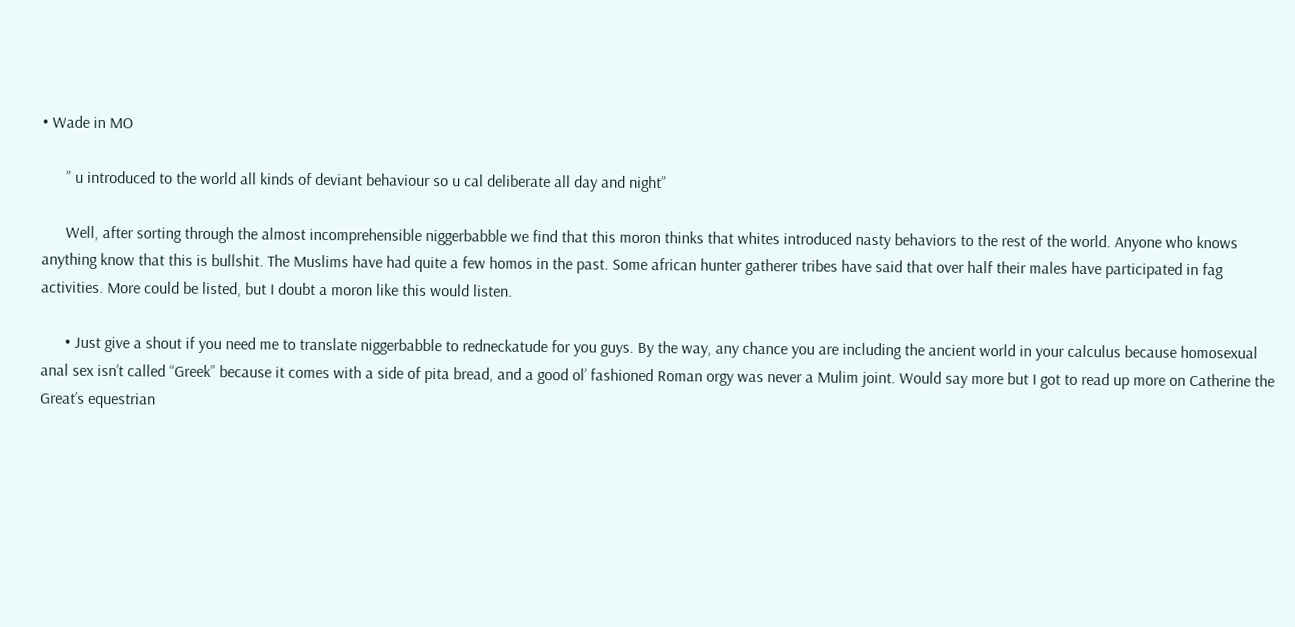• Wade in MO

      ” u introduced to the world all kinds of deviant behaviour so u cal deliberate all day and night”

      Well, after sorting through the almost incomprehensible niggerbabble we find that this moron thinks that whites introduced nasty behaviors to the rest of the world. Anyone who knows anything know that this is bullshit. The Muslims have had quite a few homos in the past. Some african hunter gatherer tribes have said that over half their males have participated in fag activities. More could be listed, but I doubt a moron like this would listen.

      • Just give a shout if you need me to translate niggerbabble to redneckatude for you guys. By the way, any chance you are including the ancient world in your calculus because homosexual anal sex isn’t called “Greek” because it comes with a side of pita bread, and a good ol’ fashioned Roman orgy was never a Mulim joint. Would say more but I got to read up more on Catherine the Great’s equestrian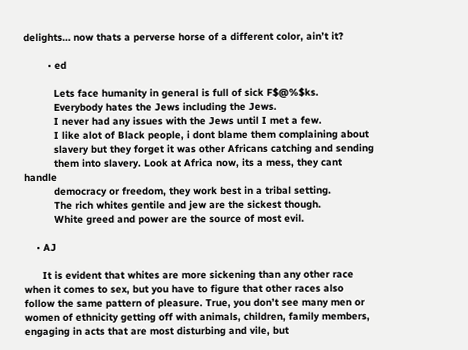delights… now thats a perverse horse of a different color, ain’t it?

        • ed

          Lets face humanity in general is full of sick F$@%$ks.
          Everybody hates the Jews including the Jews.
          I never had any issues with the Jews until I met a few.
          I like alot of Black people, i dont blame them complaining about
          slavery but they forget it was other Africans catching and sending
          them into slavery. Look at Africa now, its a mess, they cant handle
          democracy or freedom, they work best in a tribal setting.
          The rich whites gentile and jew are the sickest though.
          White greed and power are the source of most evil.

    • AJ

      It is evident that whites are more sickening than any other race when it comes to sex, but you have to figure that other races also follow the same pattern of pleasure. True, you don’t see many men or women of ethnicity getting off with animals, children, family members, engaging in acts that are most disturbing and vile, but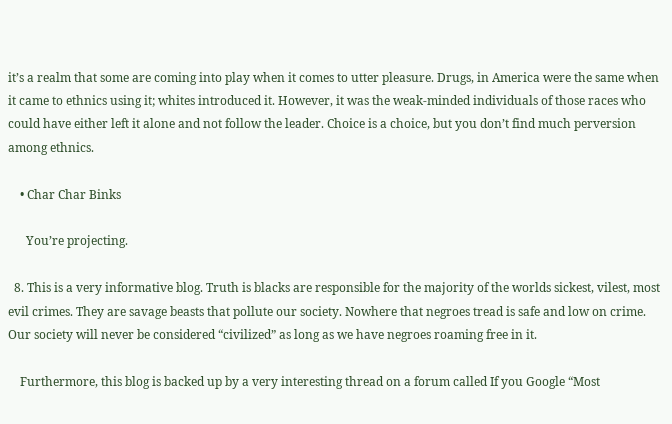it’s a realm that some are coming into play when it comes to utter pleasure. Drugs, in America were the same when it came to ethnics using it; whites introduced it. However, it was the weak-minded individuals of those races who could have either left it alone and not follow the leader. Choice is a choice, but you don’t find much perversion among ethnics.

    • Char Char Binks

      You’re projecting.

  8. This is a very informative blog. Truth is blacks are responsible for the majority of the worlds sickest, vilest, most evil crimes. They are savage beasts that pollute our society. Nowhere that negroes tread is safe and low on crime. Our society will never be considered “civilized” as long as we have negroes roaming free in it.

    Furthermore, this blog is backed up by a very interesting thread on a forum called If you Google “Most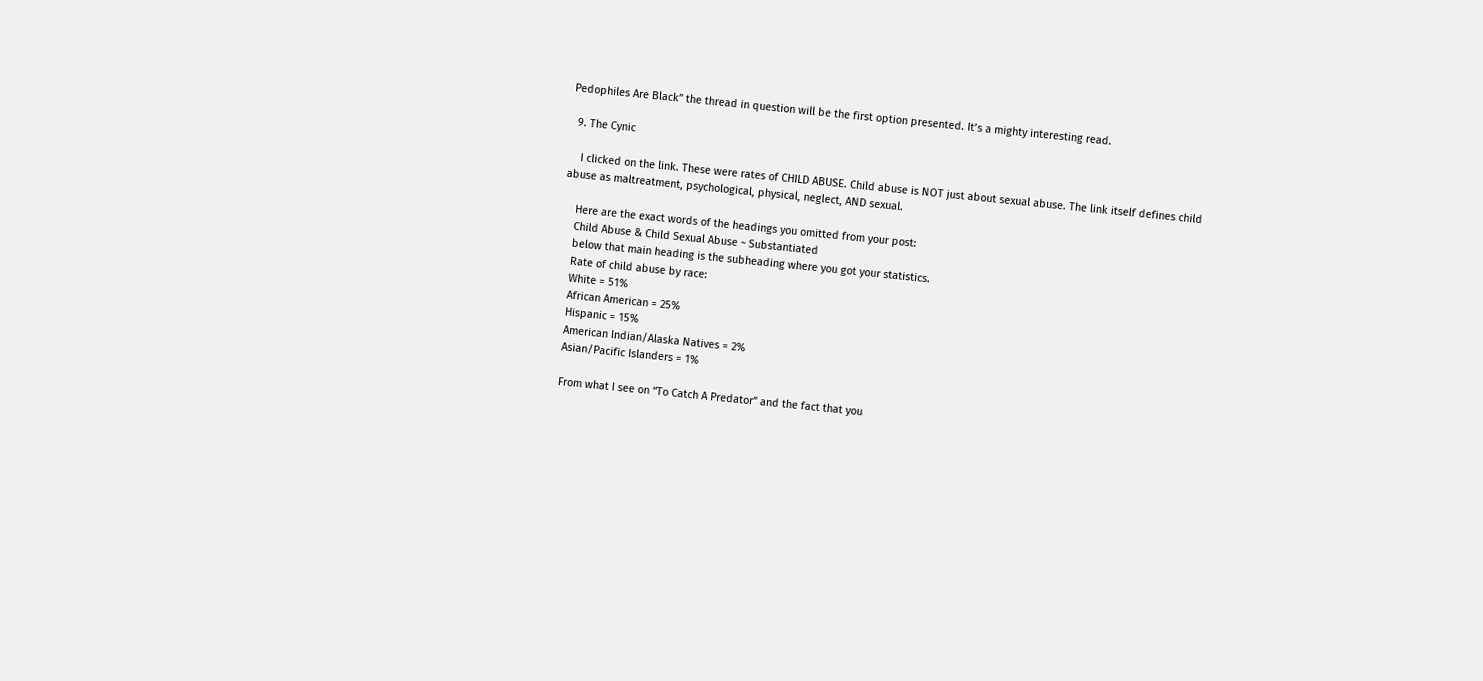Pedophiles Are Black” the thread in question will be the first option presented. It’s a mighty interesting read.

  9. The Cynic

    I clicked on the link. These were rates of CHILD ABUSE. Child abuse is NOT just about sexual abuse. The link itself defines child abuse as maltreatment, psychological, physical, neglect, AND sexual.

    Here are the exact words of the headings you omitted from your post:
    Child Abuse & Child Sexual Abuse ~ Substantiated
    below that main heading is the subheading where you got your statistics.
    Rate of child abuse by race:
    White = 51%
    African American = 25%
    Hispanic = 15%
    American Indian/Alaska Natives = 2%
    Asian/Pacific Islanders = 1%

    From what I see on “To Catch A Predator” and the fact that you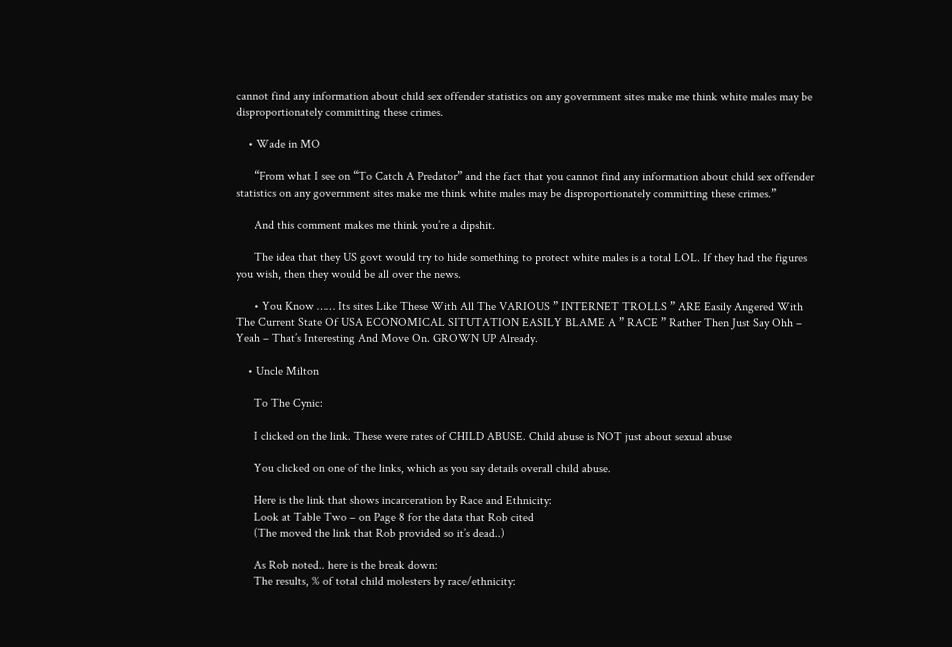cannot find any information about child sex offender statistics on any government sites make me think white males may be disproportionately committing these crimes.

    • Wade in MO

      “From what I see on “To Catch A Predator” and the fact that you cannot find any information about child sex offender statistics on any government sites make me think white males may be disproportionately committing these crimes.”

      And this comment makes me think you’re a dipshit.

      The idea that they US govt would try to hide something to protect white males is a total LOL. If they had the figures you wish, then they would be all over the news.

      • You Know …… Its sites Like These With All The VARIOUS ” INTERNET TROLLS ” ARE Easily Angered With The Current State Of USA ECONOMICAL SITUTATION EASILY BLAME A ” RACE ” Rather Then Just Say Ohh – Yeah – That’s Interesting And Move On. GROWN UP Already.

    • Uncle Milton

      To The Cynic:

      I clicked on the link. These were rates of CHILD ABUSE. Child abuse is NOT just about sexual abuse

      You clicked on one of the links, which as you say details overall child abuse.

      Here is the link that shows incarceration by Race and Ethnicity:
      Look at Table Two – on Page 8 for the data that Rob cited
      (The moved the link that Rob provided so it’s dead..)

      As Rob noted.. here is the break down:
      The results, % of total child molesters by race/ethnicity: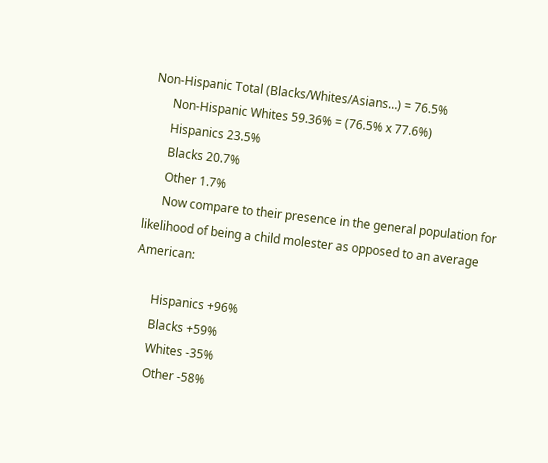Non-Hispanic Total (Blacks/Whites/Asians…) = 76.5%
      Non-Hispanic Whites 59.36% = (76.5% x 77.6%)
      Hispanics 23.5%
      Blacks 20.7%
      Other 1.7%
      Now compare to their presence in the general population for likelihood of being a child molester as opposed to an average American:

      Hispanics +96%
      Blacks +59%
      Whites -35%
      Other -58%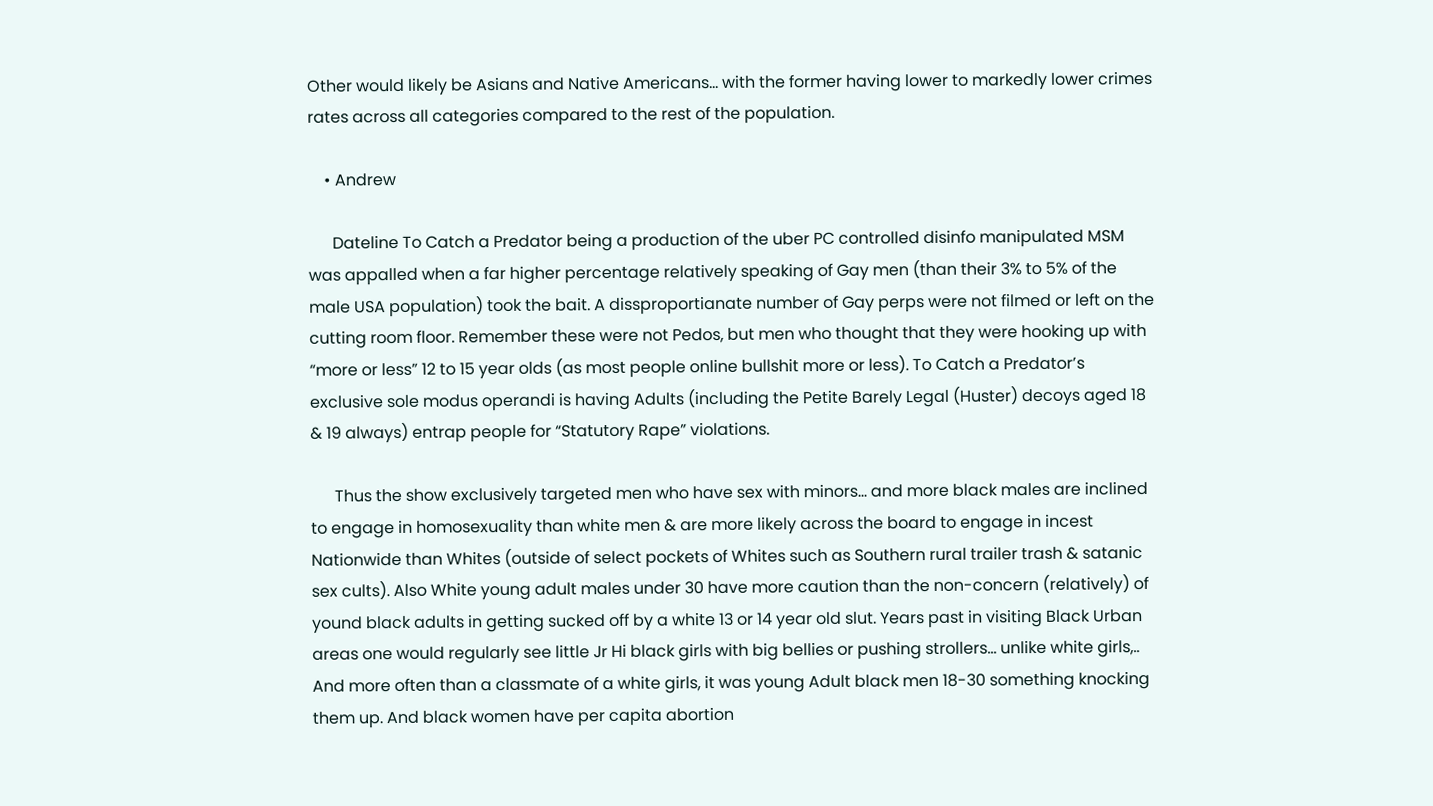Other would likely be Asians and Native Americans… with the former having lower to markedly lower crimes rates across all categories compared to the rest of the population.

    • Andrew

      Dateline To Catch a Predator being a production of the uber PC controlled disinfo manipulated MSM was appalled when a far higher percentage relatively speaking of Gay men (than their 3% to 5% of the male USA population) took the bait. A dissproportianate number of Gay perps were not filmed or left on the cutting room floor. Remember these were not Pedos, but men who thought that they were hooking up with “more or less” 12 to 15 year olds (as most people online bullshit more or less). To Catch a Predator’s exclusive sole modus operandi is having Adults (including the Petite Barely Legal (Huster) decoys aged 18 & 19 always) entrap people for “Statutory Rape” violations.

      Thus the show exclusively targeted men who have sex with minors… and more black males are inclined to engage in homosexuality than white men & are more likely across the board to engage in incest Nationwide than Whites (outside of select pockets of Whites such as Southern rural trailer trash & satanic sex cults). Also White young adult males under 30 have more caution than the non-concern (relatively) of yound black adults in getting sucked off by a white 13 or 14 year old slut. Years past in visiting Black Urban areas one would regularly see little Jr Hi black girls with big bellies or pushing strollers… unlike white girls,.. And more often than a classmate of a white girls, it was young Adult black men 18-30 something knocking them up. And black women have per capita abortion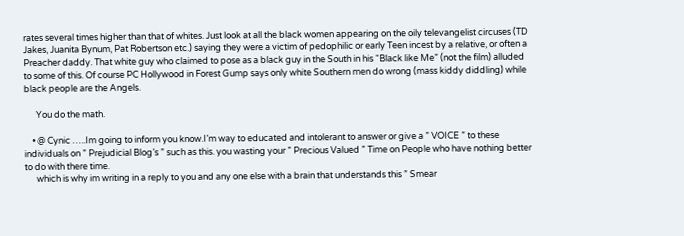rates several times higher than that of whites. Just look at all the black women appearing on the oily televangelist circuses (TD Jakes, Juanita Bynum, Pat Robertson etc.) saying they were a victim of pedophilic or early Teen incest by a relative, or often a Preacher daddy. That white guy who claimed to pose as a black guy in the South in his “Black like Me” (not the film) alluded to some of this. Of course PC Hollywood in Forest Gump says only white Southern men do wrong (mass kiddy diddling) while black people are the Angels.

      You do the math.

    • @ Cynic …..Im going to inform you know.I’m way to educated and intolerant to answer or give a ” VOICE ” to these individuals on ” Prejudicial Blog’s ” such as this. you wasting your ” Precious Valued ” Time on People who have nothing better to do with there time.
      which is why im writing in a reply to you and any one else with a brain that understands this ” Smear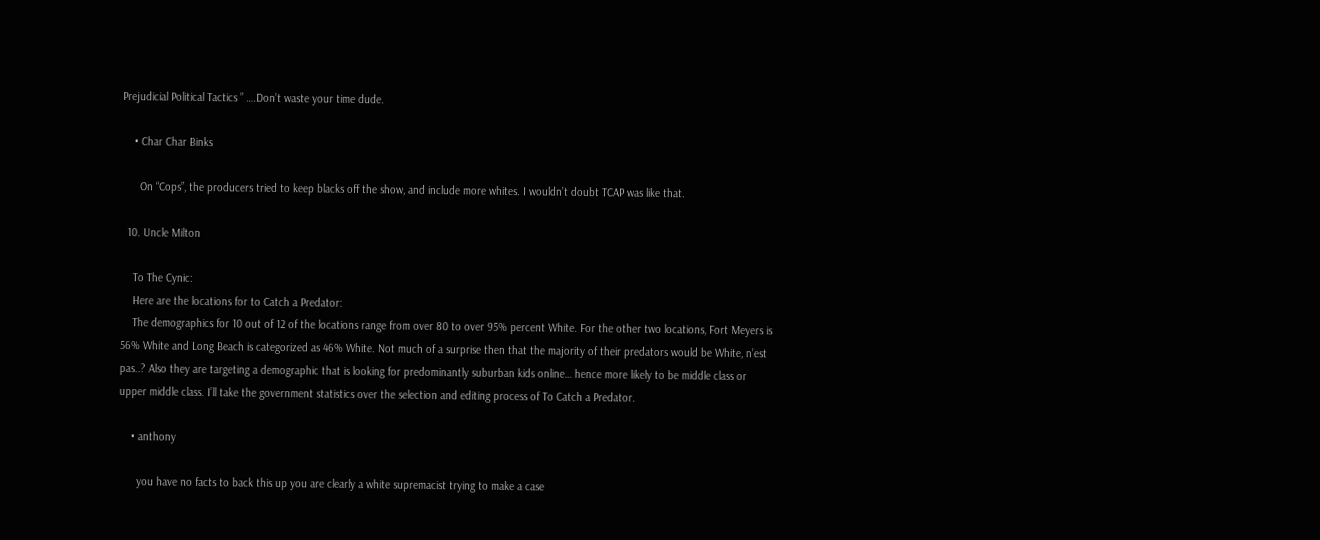Prejudicial Political Tactics ” ….Don’t waste your time dude.

    • Char Char Binks

      On “Cops”, the producers tried to keep blacks off the show, and include more whites. I wouldn’t doubt TCAP was like that.

  10. Uncle Milton

    To The Cynic:
    Here are the locations for to Catch a Predator:
    The demographics for 10 out of 12 of the locations range from over 80 to over 95% percent White. For the other two locations, Fort Meyers is 56% White and Long Beach is categorized as 46% White. Not much of a surprise then that the majority of their predators would be White, n’est pas..? Also they are targeting a demographic that is looking for predominantly suburban kids online… hence more likely to be middle class or upper middle class. I’ll take the government statistics over the selection and editing process of To Catch a Predator.

    • anthony

      you have no facts to back this up you are clearly a white supremacist trying to make a case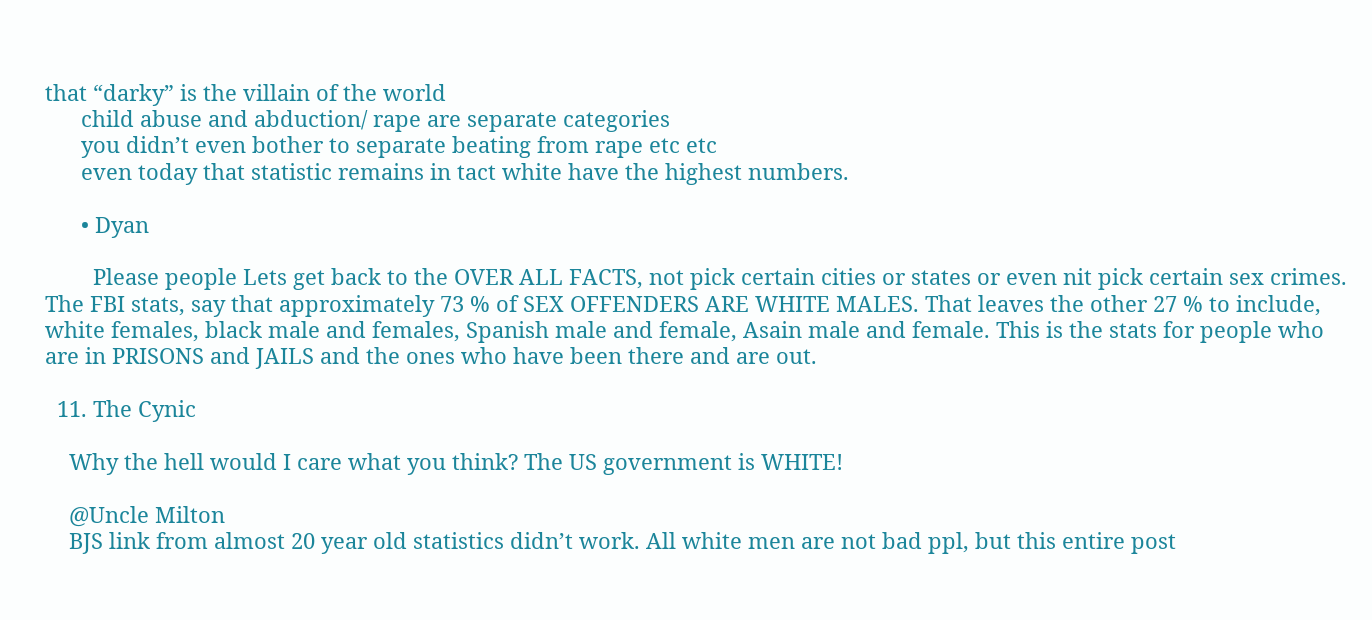that “darky” is the villain of the world
      child abuse and abduction/ rape are separate categories
      you didn’t even bother to separate beating from rape etc etc
      even today that statistic remains in tact white have the highest numbers.

      • Dyan

        Please people Lets get back to the OVER ALL FACTS, not pick certain cities or states or even nit pick certain sex crimes. The FBI stats, say that approximately 73 % of SEX OFFENDERS ARE WHITE MALES. That leaves the other 27 % to include, white females, black male and females, Spanish male and female, Asain male and female. This is the stats for people who are in PRISONS and JAILS and the ones who have been there and are out.

  11. The Cynic

    Why the hell would I care what you think? The US government is WHITE!

    @Uncle Milton
    BJS link from almost 20 year old statistics didn’t work. All white men are not bad ppl, but this entire post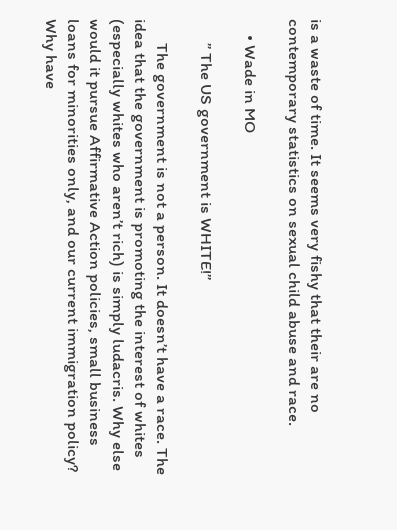is a waste of time. It seems very fishy that their are no contemporary statistics on sexual child abuse and race.

    • Wade in MO

      ” The US government is WHITE!”

      The government is not a person. It doesn’t have a race. The idea that the government is promoting the interest of whites (especially whites who aren’t rich) is simply ludacris. Why else would it pursue Affirmative Action policies, small business loans for minorities only, and our current immigration policy? Why have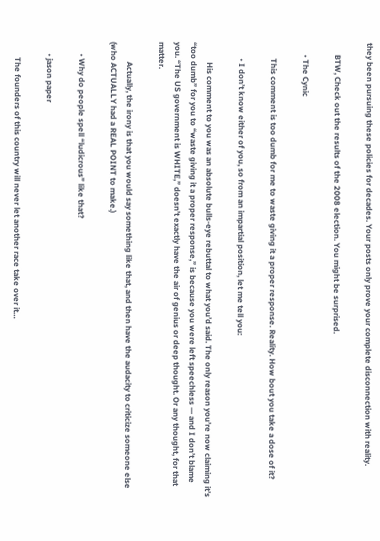they been pursuing these policies for decades. Your posts only prove your complete disconnection with reality.

      BTW, Check out the results of the 2008 election. You might be surprised.

      • The Cynic

        This comment is too dumb for me to waste giving it a proper response. Reality. How bout you take a dose of it?

        • I don’t know either of you, so from an impartial position, let me tell you:

          His comment to you was an absolute bulls-eye rebuttal to what you’d said. The only reason you’re now claiming it’s “too dumb” for you to “waste giving it a proper response,” is because you were left speechless — and I don’t blame you. “The US government is WHITE,” doesn’t exactly have the air of genius or deep thought. Or any thought, for that matter.

          Actually, the irony is that you would say something like that, and then have the audacity to criticize someone else (who ACTUALLY had a REAL POINT to make.)

      • Why do people spell “ludicrous” like that?

      • jason paper

        The founders of this country will never let another race take over it…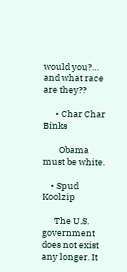would you?… and what race are they??

      • Char Char Binks

        Obama must be white.

    • Spud Koolzip

      The U.S. government does not exist any longer. It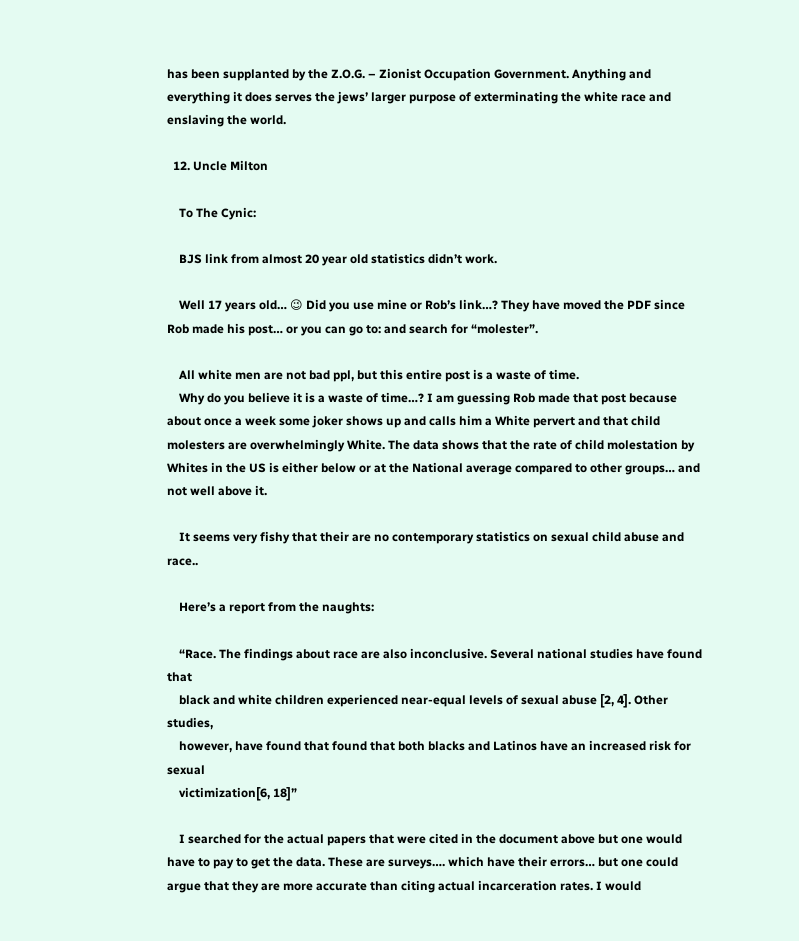has been supplanted by the Z.O.G. – Zionist Occupation Government. Anything and everything it does serves the jews’ larger purpose of exterminating the white race and enslaving the world.

  12. Uncle Milton

    To The Cynic:

    BJS link from almost 20 year old statistics didn’t work.

    Well 17 years old… 😉 Did you use mine or Rob’s link…? They have moved the PDF since Rob made his post… or you can go to: and search for “molester”.

    All white men are not bad ppl, but this entire post is a waste of time.
    Why do you believe it is a waste of time…? I am guessing Rob made that post because about once a week some joker shows up and calls him a White pervert and that child molesters are overwhelmingly White. The data shows that the rate of child molestation by Whites in the US is either below or at the National average compared to other groups… and not well above it.

    It seems very fishy that their are no contemporary statistics on sexual child abuse and race..

    Here’s a report from the naughts:

    “Race. The findings about race are also inconclusive. Several national studies have found that
    black and white children experienced near-equal levels of sexual abuse [2, 4]. Other studies,
    however, have found that found that both blacks and Latinos have an increased risk for sexual
    victimization[6, 18]”

    I searched for the actual papers that were cited in the document above but one would have to pay to get the data. These are surveys…. which have their errors… but one could argue that they are more accurate than citing actual incarceration rates. I would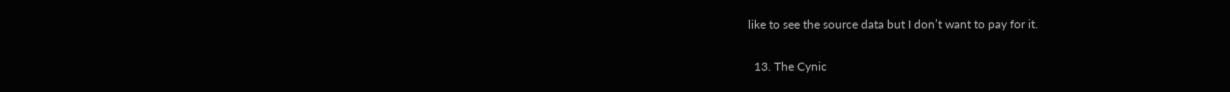like to see the source data but I don’t want to pay for it.

  13. The Cynic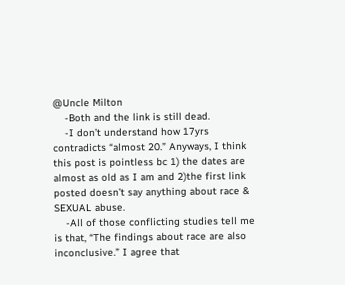@Uncle Milton
    -Both and the link is still dead.
    -I don’t understand how 17yrs contradicts “almost 20.” Anyways, I think this post is pointless bc 1) the dates are almost as old as I am and 2)the first link posted doesn’t say anything about race & SEXUAL abuse.
    -All of those conflicting studies tell me is that, “The findings about race are also inconclusive.” I agree that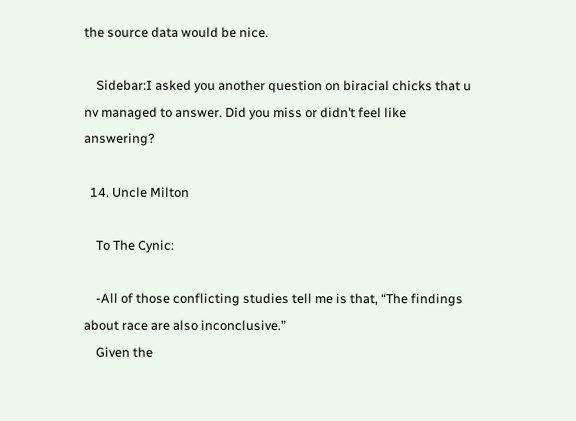the source data would be nice.

    Sidebar:I asked you another question on biracial chicks that u nv managed to answer. Did you miss or didn’t feel like answering?

  14. Uncle Milton

    To The Cynic:

    -All of those conflicting studies tell me is that, “The findings about race are also inconclusive.”
    Given the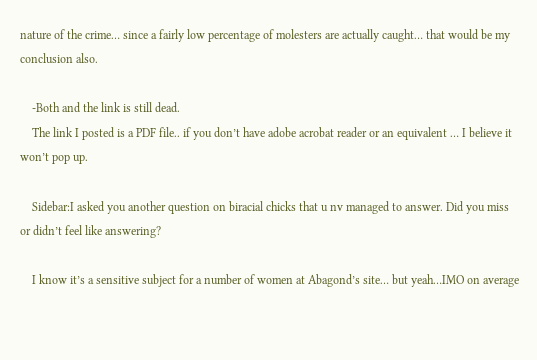nature of the crime… since a fairly low percentage of molesters are actually caught… that would be my conclusion also.

    -Both and the link is still dead.
    The link I posted is a PDF file.. if you don’t have adobe acrobat reader or an equivalent … I believe it won’t pop up.

    Sidebar:I asked you another question on biracial chicks that u nv managed to answer. Did you miss or didn’t feel like answering?

    I know it’s a sensitive subject for a number of women at Abagond’s site… but yeah…IMO on average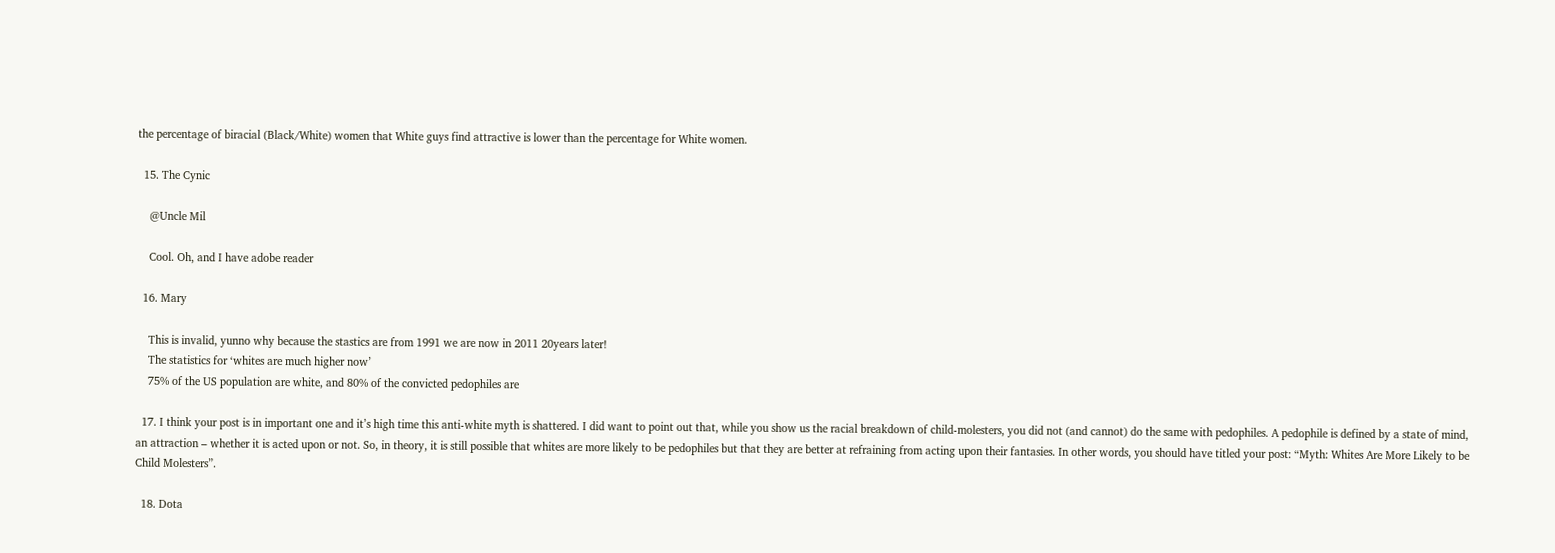the percentage of biracial (Black/White) women that White guys find attractive is lower than the percentage for White women.

  15. The Cynic

    @Uncle Mil

    Cool. Oh, and I have adobe reader

  16. Mary

    This is invalid, yunno why because the stastics are from 1991 we are now in 2011 20years later!
    The statistics for ‘whites are much higher now’
    75% of the US population are white, and 80% of the convicted pedophiles are

  17. I think your post is in important one and it’s high time this anti-white myth is shattered. I did want to point out that, while you show us the racial breakdown of child-molesters, you did not (and cannot) do the same with pedophiles. A pedophile is defined by a state of mind, an attraction – whether it is acted upon or not. So, in theory, it is still possible that whites are more likely to be pedophiles but that they are better at refraining from acting upon their fantasies. In other words, you should have titled your post: “Myth: Whites Are More Likely to be Child Molesters”.

  18. Dota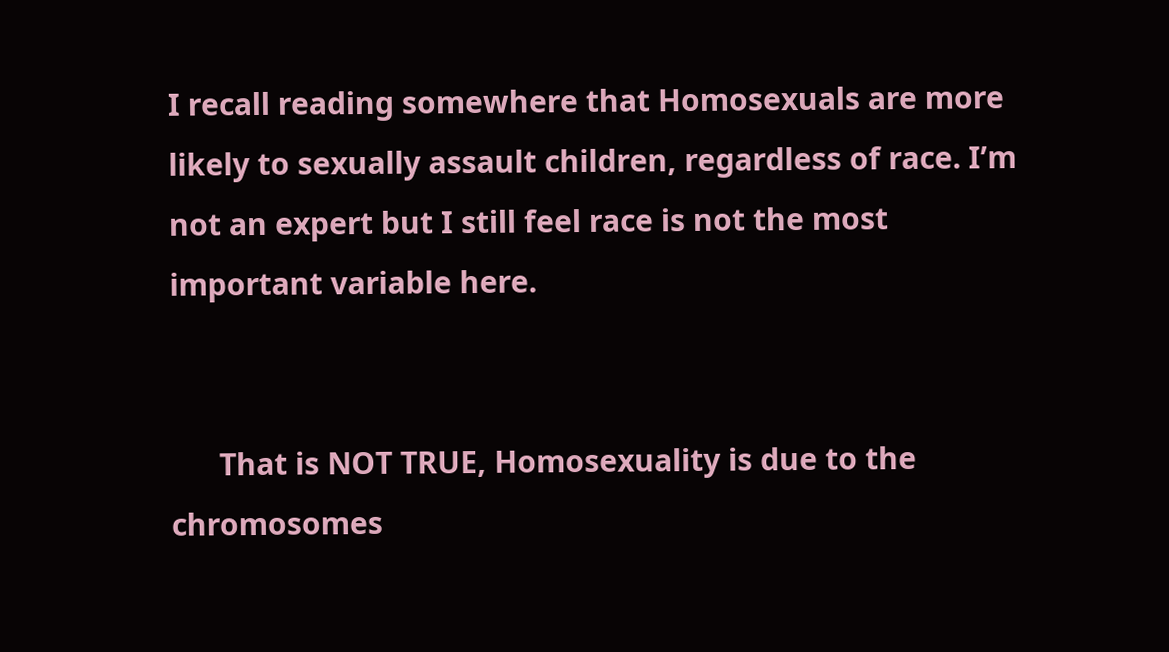I recall reading somewhere that Homosexuals are more likely to sexually assault children, regardless of race. I’m not an expert but I still feel race is not the most important variable here.


      That is NOT TRUE, Homosexuality is due to the chromosomes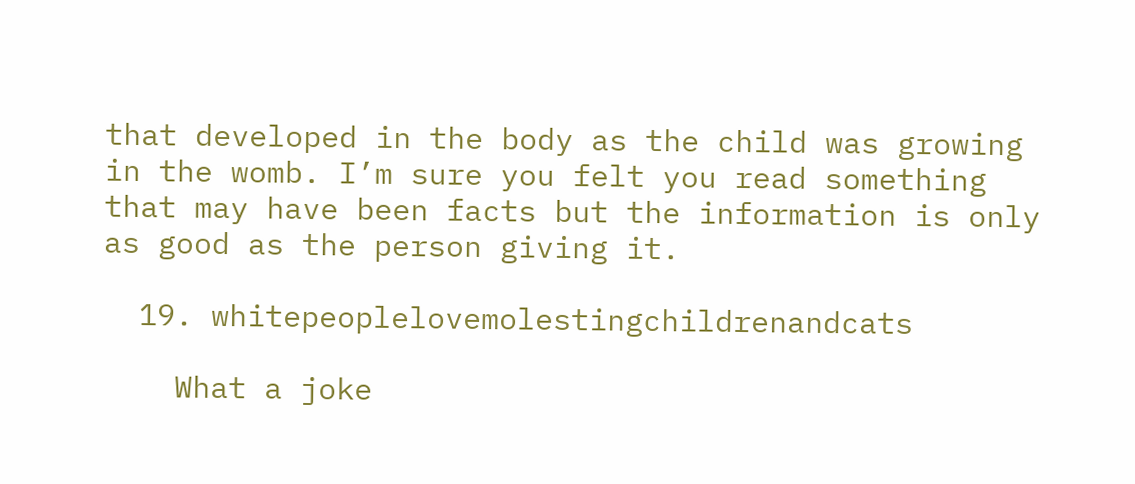that developed in the body as the child was growing in the womb. I’m sure you felt you read something that may have been facts but the information is only as good as the person giving it.

  19. whitepeoplelovemolestingchildrenandcats

    What a joke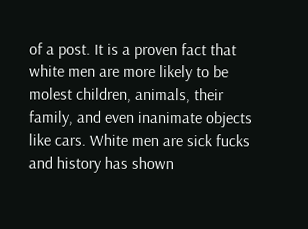of a post. It is a proven fact that white men are more likely to be molest children, animals, their family, and even inanimate objects like cars. White men are sick fucks and history has shown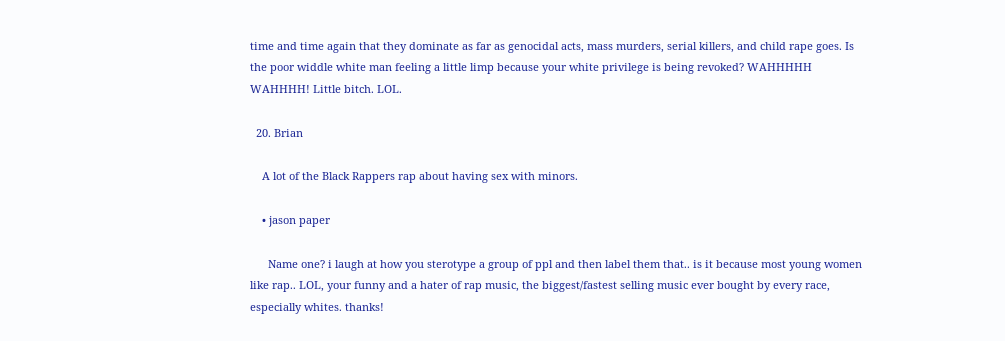time and time again that they dominate as far as genocidal acts, mass murders, serial killers, and child rape goes. Is the poor widdle white man feeling a little limp because your white privilege is being revoked? WAHHHHH WAHHHH! Little bitch. LOL.

  20. Brian

    A lot of the Black Rappers rap about having sex with minors.

    • jason paper

      Name one? i laugh at how you sterotype a group of ppl and then label them that.. is it because most young women like rap.. LOL, your funny and a hater of rap music, the biggest/fastest selling music ever bought by every race, especially whites. thanks!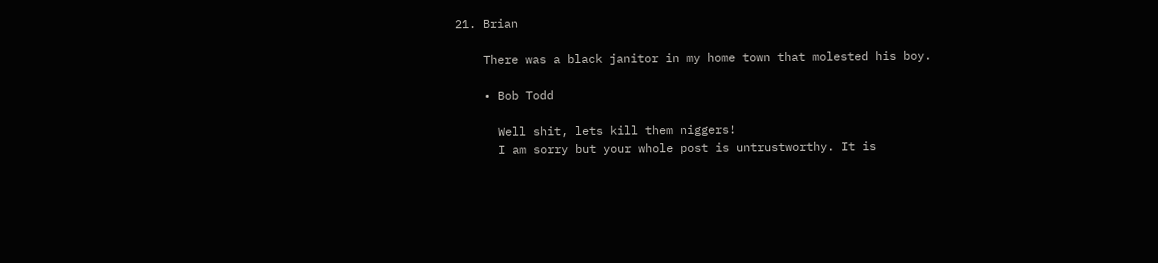21. Brian

    There was a black janitor in my home town that molested his boy.

    • Bob Todd

      Well shit, lets kill them niggers!
      I am sorry but your whole post is untrustworthy. It is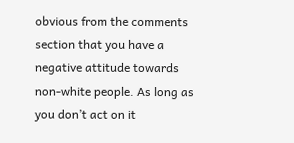obvious from the comments section that you have a negative attitude towards non-white people. As long as you don’t act on it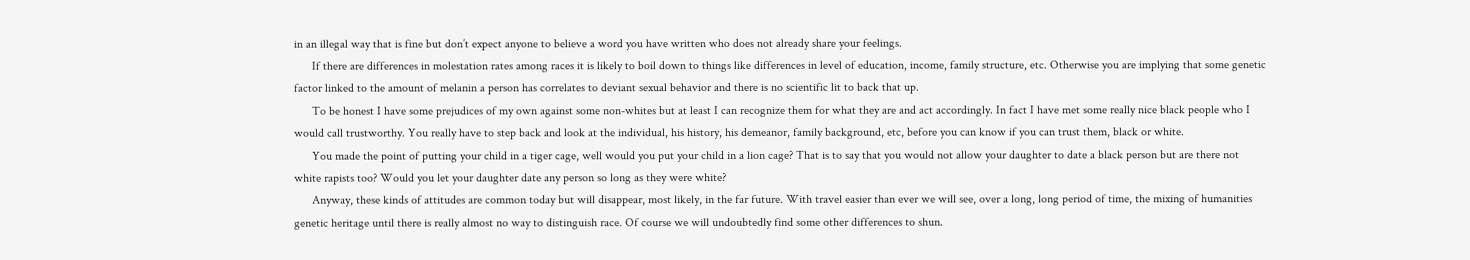in an illegal way that is fine but don’t expect anyone to believe a word you have written who does not already share your feelings.
      If there are differences in molestation rates among races it is likely to boil down to things like differences in level of education, income, family structure, etc. Otherwise you are implying that some genetic factor linked to the amount of melanin a person has correlates to deviant sexual behavior and there is no scientific lit to back that up.
      To be honest I have some prejudices of my own against some non-whites but at least I can recognize them for what they are and act accordingly. In fact I have met some really nice black people who I would call trustworthy. You really have to step back and look at the individual, his history, his demeanor, family background, etc, before you can know if you can trust them, black or white.
      You made the point of putting your child in a tiger cage, well would you put your child in a lion cage? That is to say that you would not allow your daughter to date a black person but are there not white rapists too? Would you let your daughter date any person so long as they were white?
      Anyway, these kinds of attitudes are common today but will disappear, most likely, in the far future. With travel easier than ever we will see, over a long, long period of time, the mixing of humanities genetic heritage until there is really almost no way to distinguish race. Of course we will undoubtedly find some other differences to shun.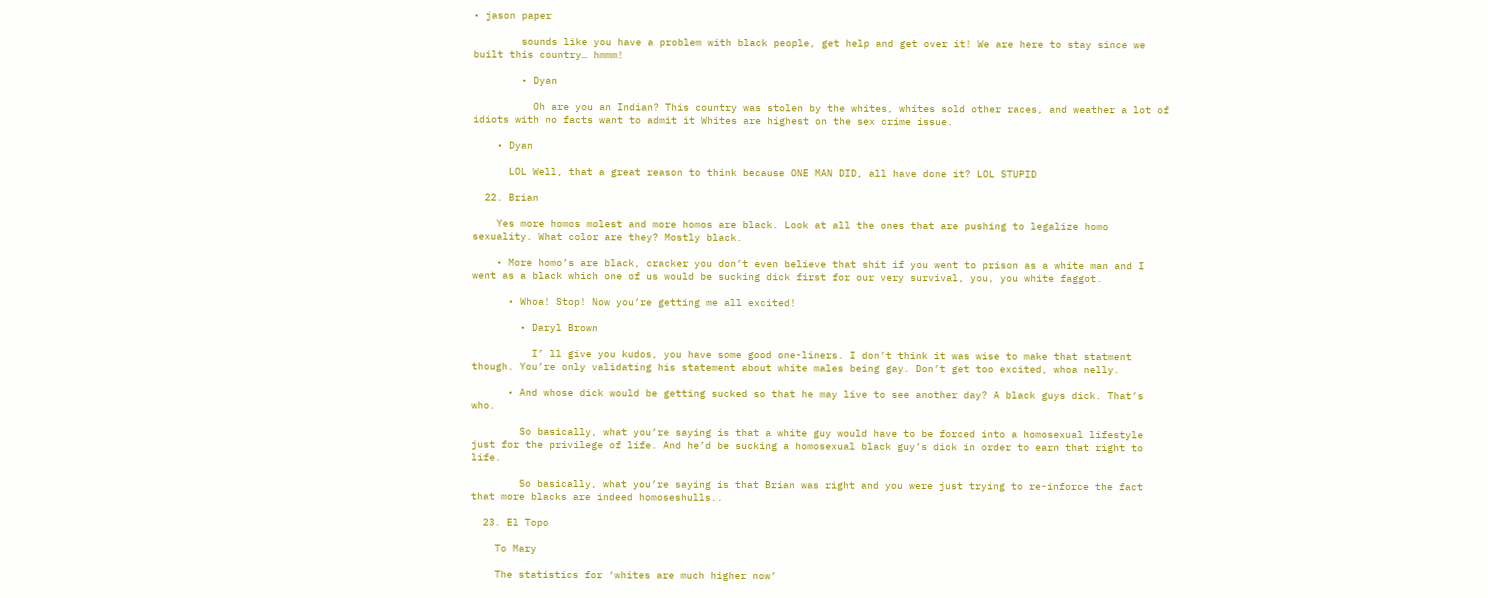• jason paper

        sounds like you have a problem with black people, get help and get over it! We are here to stay since we built this country… hmmm!

        • Dyan

          Oh are you an Indian? This country was stolen by the whites, whites sold other races, and weather a lot of idiots with no facts want to admit it Whites are highest on the sex crime issue.

    • Dyan

      LOL Well, that a great reason to think because ONE MAN DID, all have done it? LOL STUPID

  22. Brian

    Yes more homos molest and more homos are black. Look at all the ones that are pushing to legalize homo sexuality. What color are they? Mostly black.

    • More homo’s are black, cracker you don’t even believe that shit if you went to prison as a white man and I went as a black which one of us would be sucking dick first for our very survival, you, you white faggot.

      • Whoa! Stop! Now you’re getting me all excited!

        • Daryl Brown

          I’ ll give you kudos, you have some good one-liners. I don’t think it was wise to make that statment though. You’re only validating his statement about white males being gay. Don’t get too excited, whoa nelly.

      • And whose dick would be getting sucked so that he may live to see another day? A black guys dick. That’s who.

        So basically, what you’re saying is that a white guy would have to be forced into a homosexual lifestyle just for the privilege of life. And he’d be sucking a homosexual black guy’s dick in order to earn that right to life.

        So basically, what you’re saying is that Brian was right and you were just trying to re-inforce the fact that more blacks are indeed homoseshulls..

  23. El Topo

    To Mary

    The statistics for ‘whites are much higher now’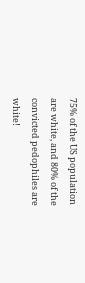75% of the US population are white, and 80% of the convicted pedophiles are white!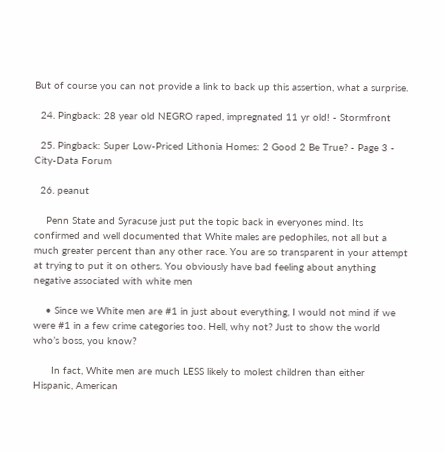But of course you can not provide a link to back up this assertion, what a surprise.

  24. Pingback: 28 year old NEGRO raped, impregnated 11 yr old! - Stormfront

  25. Pingback: Super Low-Priced Lithonia Homes: 2 Good 2 Be True? - Page 3 - City-Data Forum

  26. peanut

    Penn State and Syracuse just put the topic back in everyones mind. Its confirmed and well documented that White males are pedophiles, not all but a much greater percent than any other race. You are so transparent in your attempt at trying to put it on others. You obviously have bad feeling about anything negative associated with white men

    • Since we White men are #1 in just about everything, I would not mind if we were #1 in a few crime categories too. Hell, why not? Just to show the world who’s boss, you know?

      In fact, White men are much LESS likely to molest children than either Hispanic, American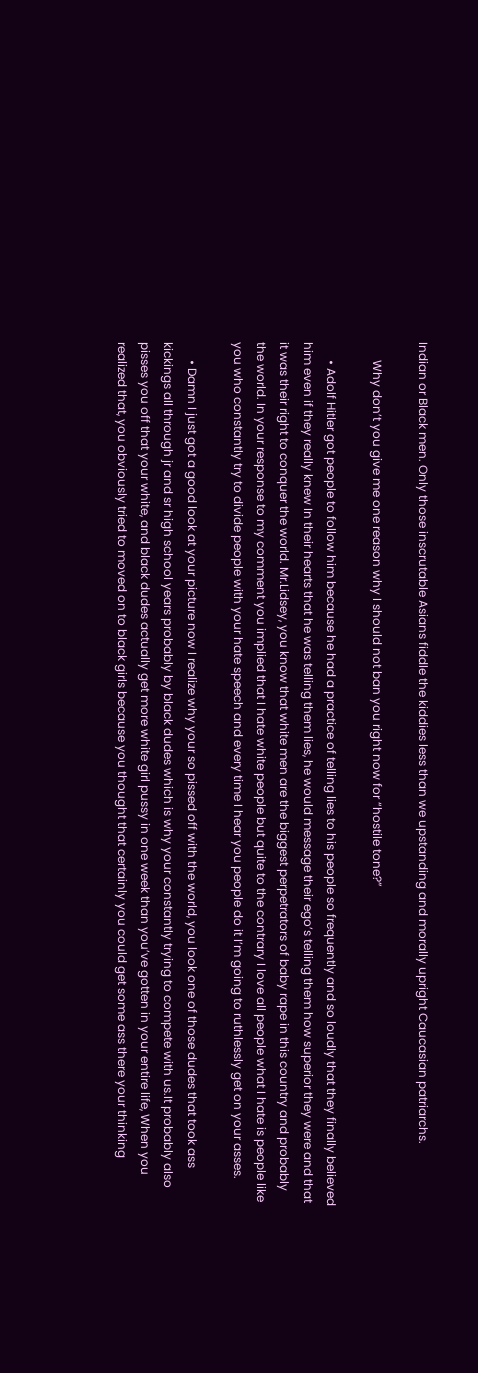Indian or Black men. Only those inscrutable Asians fiddle the kiddies less than we upstanding and morally upright Caucasian patriarchs.

      Why don’t you give me one reason why I should not ban you right now for “hostile tone?”

      • Adolf Hitler got people to follow him because he had a practice of telling lies to his people so frequently and so loudly that they finally believed him even if they really knew In their hearts that he was telling them lies, he would message their ego’s telling them how superior they were and that it was their right to conquer the world. Mr.Lidsey, you know that white men are the biggest perpetrators of baby rape in this country and probably the world. In your response to my comment you implied that I hate white people but quite to the contrary I love all people what I hate is people like you who constantly try to divide people with your hate speech and every time I hear you people do it I’m going to ruthlessly get on your asses.

      • Damn I just got a good look at your picture now I realize why your so pissed off with the world, you look one of those dudes that took ass kickings all through jr and sr high school years probably by black dudes which is why your constantly trying to compete with us.It probably also pisses you off that your white, and black dudes actually get more white girl pussy in one week than you’ve gotten in your entire life, When you realized that, you obviously tried to moved on to black girls because you thought that certainly you could get some ass there your thinking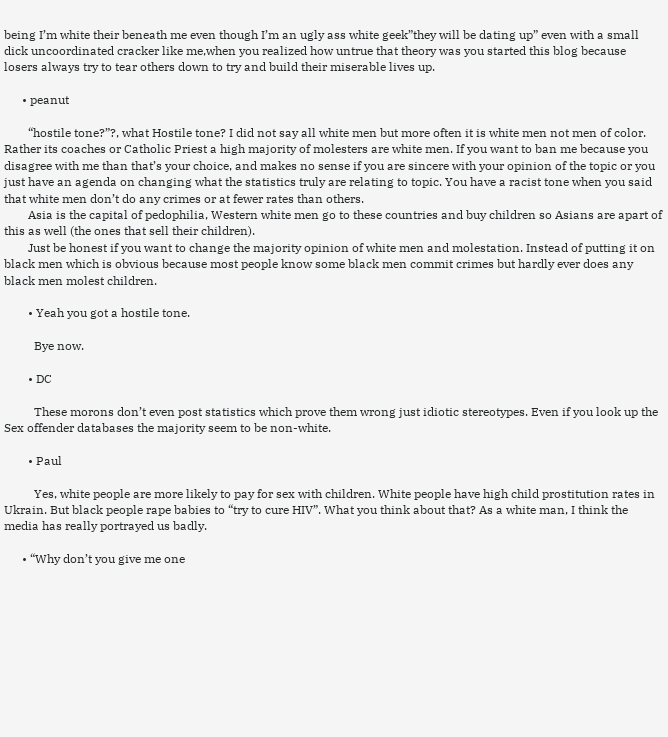being I’m white their beneath me even though I’m an ugly ass white geek”they will be dating up” even with a small dick uncoordinated cracker like me,when you realized how untrue that theory was you started this blog because losers always try to tear others down to try and build their miserable lives up.

      • peanut

        “hostile tone?”?, what Hostile tone? I did not say all white men but more often it is white men not men of color. Rather its coaches or Catholic Priest a high majority of molesters are white men. If you want to ban me because you disagree with me than that’s your choice, and makes no sense if you are sincere with your opinion of the topic or you just have an agenda on changing what the statistics truly are relating to topic. You have a racist tone when you said that white men don’t do any crimes or at fewer rates than others.
        Asia is the capital of pedophilia, Western white men go to these countries and buy children so Asians are apart of this as well (the ones that sell their children).
        Just be honest if you want to change the majority opinion of white men and molestation. Instead of putting it on black men which is obvious because most people know some black men commit crimes but hardly ever does any black men molest children.

        • Yeah you got a hostile tone.

          Bye now.

        • DC

          These morons don’t even post statistics which prove them wrong just idiotic stereotypes. Even if you look up the Sex offender databases the majority seem to be non-white.

        • Paul

          Yes, white people are more likely to pay for sex with children. White people have high child prostitution rates in Ukrain. But black people rape babies to “try to cure HIV”. What you think about that? As a white man, I think the media has really portrayed us badly.

      • “Why don’t you give me one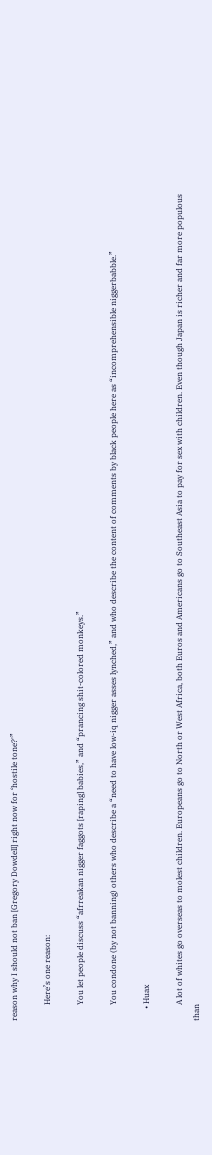reason why I should not ban [Gregory Dowdell] right now for ‘hostile tone?'”

        Here’s one reason:

        You let people discuss “afrreakan nigger faggots [raping] babies,” and “prancing shit-colored monkeys.”

        You condone (by not banning) others who describe a “need to have low-iq nigger asses lynched,” and who describe the content of comments by black people here as “incomprehensible niggerbabble.”

      • Huax

        A lot of whites go overseas to molest children. Europeans go to North or West Africa, both Euros and Americans go to Southeast Asia to pay for sex with children. Even though Japan is richer and far more populous than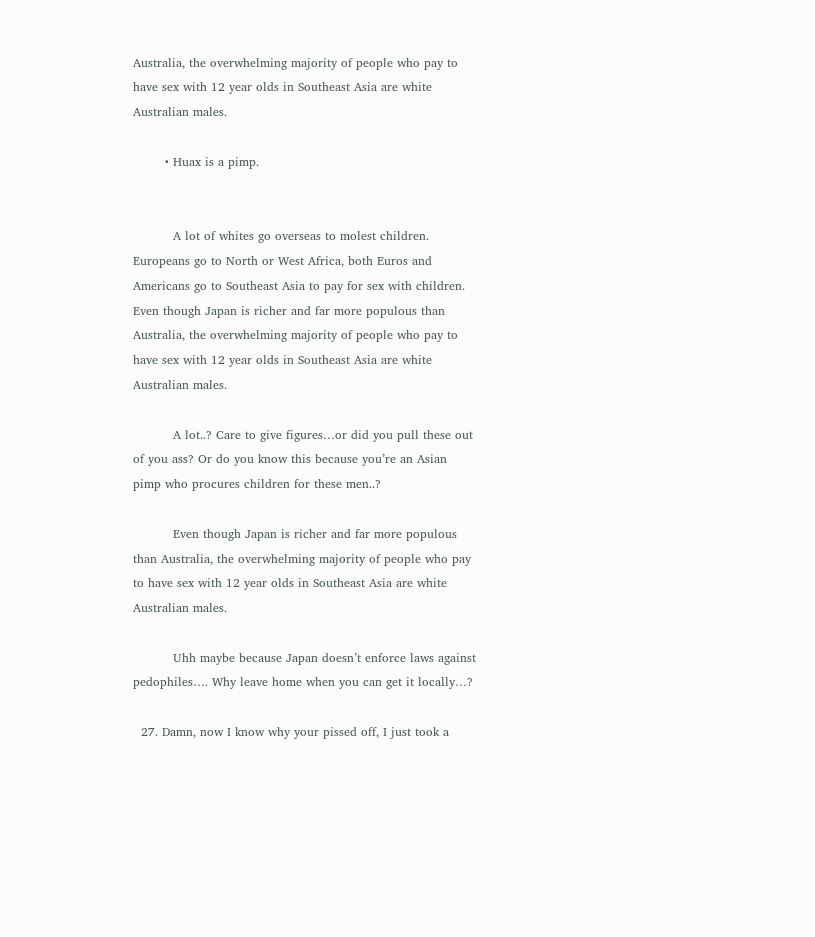Australia, the overwhelming majority of people who pay to have sex with 12 year olds in Southeast Asia are white Australian males.

        • Huax is a pimp.


          A lot of whites go overseas to molest children. Europeans go to North or West Africa, both Euros and Americans go to Southeast Asia to pay for sex with children. Even though Japan is richer and far more populous than Australia, the overwhelming majority of people who pay to have sex with 12 year olds in Southeast Asia are white Australian males.

          A lot..? Care to give figures…or did you pull these out of you ass? Or do you know this because you’re an Asian pimp who procures children for these men..?

          Even though Japan is richer and far more populous than Australia, the overwhelming majority of people who pay to have sex with 12 year olds in Southeast Asia are white Australian males.

          Uhh maybe because Japan doesn’t enforce laws against pedophiles…. Why leave home when you can get it locally…?

  27. Damn, now I know why your pissed off, I just took a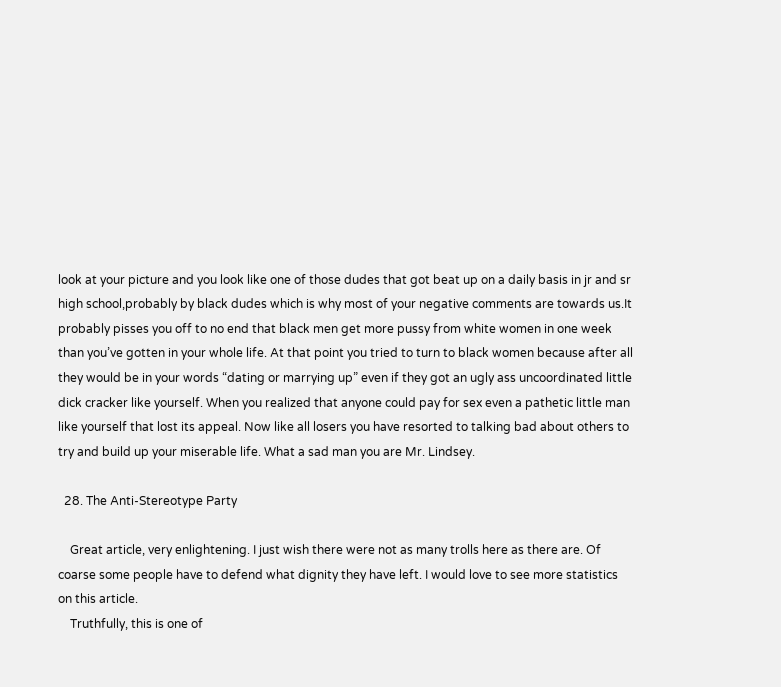look at your picture and you look like one of those dudes that got beat up on a daily basis in jr and sr high school,probably by black dudes which is why most of your negative comments are towards us.It probably pisses you off to no end that black men get more pussy from white women in one week than you’ve gotten in your whole life. At that point you tried to turn to black women because after all they would be in your words “dating or marrying up” even if they got an ugly ass uncoordinated little dick cracker like yourself. When you realized that anyone could pay for sex even a pathetic little man like yourself that lost its appeal. Now like all losers you have resorted to talking bad about others to try and build up your miserable life. What a sad man you are Mr. Lindsey.

  28. The Anti-Stereotype Party

    Great article, very enlightening. I just wish there were not as many trolls here as there are. Of coarse some people have to defend what dignity they have left. I would love to see more statistics on this article.
    Truthfully, this is one of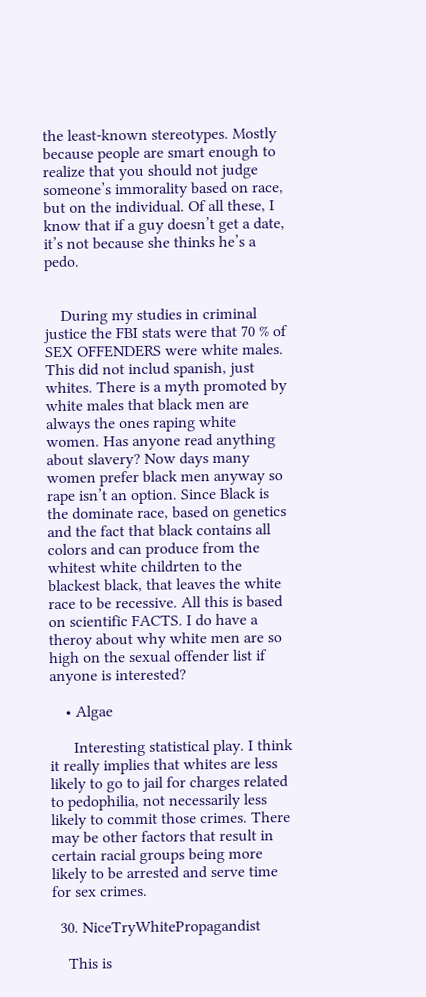the least-known stereotypes. Mostly because people are smart enough to realize that you should not judge someone’s immorality based on race, but on the individual. Of all these, I know that if a guy doesn’t get a date, it’s not because she thinks he’s a pedo.


    During my studies in criminal justice the FBI stats were that 70 % of SEX OFFENDERS were white males. This did not includ spanish, just whites. There is a myth promoted by white males that black men are always the ones raping white women. Has anyone read anything about slavery? Now days many women prefer black men anyway so rape isn’t an option. Since Black is the dominate race, based on genetics and the fact that black contains all colors and can produce from the whitest white childrten to the blackest black, that leaves the white race to be recessive. All this is based on scientific FACTS. I do have a theroy about why white men are so high on the sexual offender list if anyone is interested?

    • Algae

      Interesting statistical play. I think it really implies that whites are less likely to go to jail for charges related to pedophilia, not necessarily less likely to commit those crimes. There may be other factors that result in certain racial groups being more likely to be arrested and serve time for sex crimes.

  30. NiceTryWhitePropagandist

    This is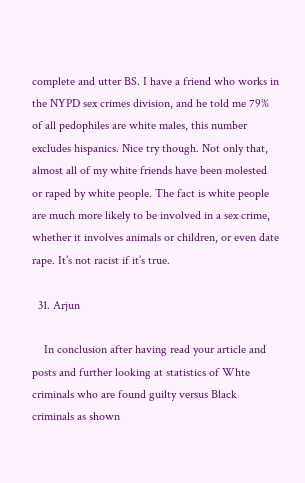complete and utter BS. I have a friend who works in the NYPD sex crimes division, and he told me 79% of all pedophiles are white males, this number excludes hispanics. Nice try though. Not only that, almost all of my white friends have been molested or raped by white people. The fact is white people are much more likely to be involved in a sex crime, whether it involves animals or children, or even date rape. It’s not racist if it’s true.

  31. Arjun

    In conclusion after having read your article and posts and further looking at statistics of Whte criminals who are found guilty versus Black criminals as shown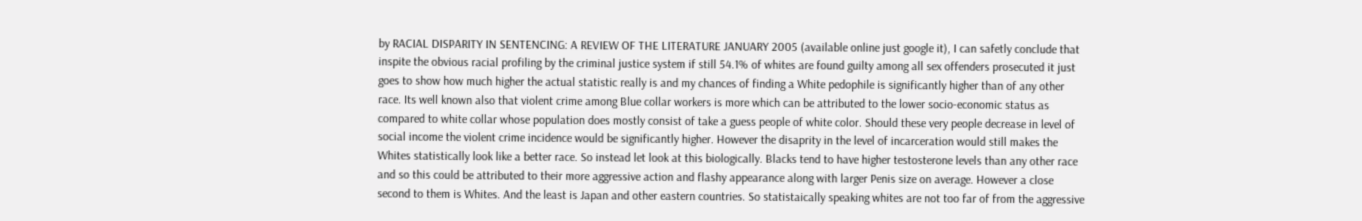by RACIAL DISPARITY IN SENTENCING: A REVIEW OF THE LITERATURE JANUARY 2005 (available online just google it), I can safetly conclude that inspite the obvious racial profiling by the criminal justice system if still 54.1% of whites are found guilty among all sex offenders prosecuted it just goes to show how much higher the actual statistic really is and my chances of finding a White pedophile is significantly higher than of any other race. Its well known also that violent crime among Blue collar workers is more which can be attributed to the lower socio-economic status as compared to white collar whose population does mostly consist of take a guess people of white color. Should these very people decrease in level of social income the violent crime incidence would be significantly higher. However the disaprity in the level of incarceration would still makes the Whites statistically look like a better race. So instead let look at this biologically. Blacks tend to have higher testosterone levels than any other race and so this could be attributed to their more aggressive action and flashy appearance along with larger Penis size on average. However a close second to them is Whites. And the least is Japan and other eastern countries. So statistaically speaking whites are not too far of from the aggressive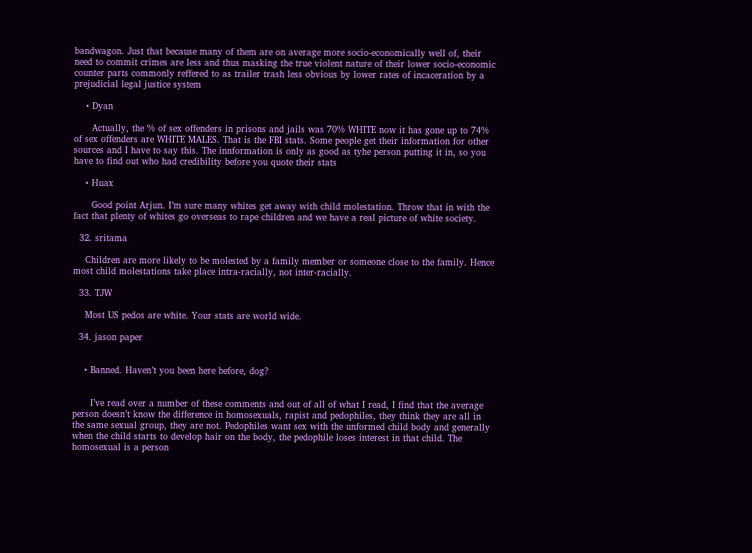bandwagon. Just that because many of them are on average more socio-economically well of, their need to commit crimes are less and thus masking the true violent nature of their lower socio-economic counter parts commonly reffered to as trailer trash less obvious by lower rates of incaceration by a prejudicial legal justice system

    • Dyan

      Actually, the % of sex offenders in prisons and jails was 70% WHITE now it has gone up to 74% of sex offenders are WHITE MALES. That is the FBI stats. Some people get their information for other sources and I have to say this. The innformation is only as good as tyhe person putting it in, so you have to find out who had credibility before you quote their stats

    • Huax

      Good point Arjun. I’m sure many whites get away with child molestation. Throw that in with the fact that plenty of whites go overseas to rape children and we have a real picture of white society.

  32. sritama

    Children are more likely to be molested by a family member or someone close to the family. Hence most child molestations take place intra-racially, not inter-racially.

  33. TJW

    Most US pedos are white. Your stats are world wide.

  34. jason paper


    • Banned. Haven’t you been here before, dog?


      I’ve read over a number of these comments and out of all of what I read, I find that the average person doesn’t know the difference in homosexuals, rapist and pedophiles, they think they are all in the same sexual group, they are not. Pedophiles want sex with the unformed child body and generally when the child starts to develop hair on the body, the pedophile loses interest in that child. The homosexual is a person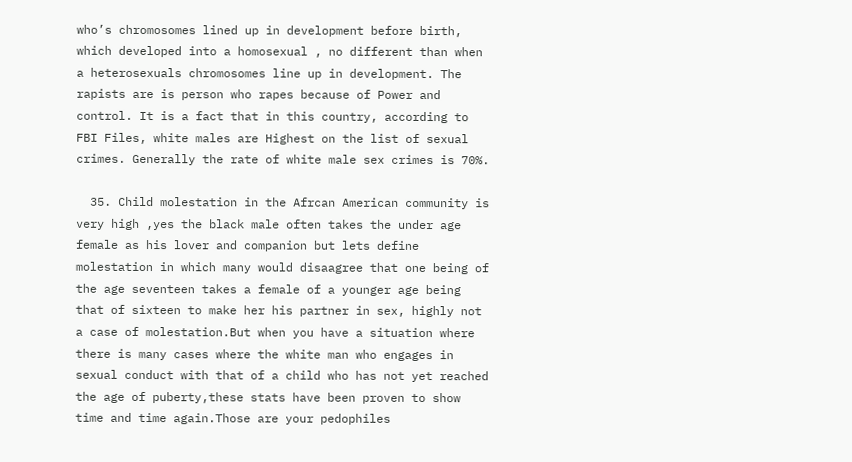who’s chromosomes lined up in development before birth, which developed into a homosexual , no different than when a heterosexuals chromosomes line up in development. The rapists are is person who rapes because of Power and control. It is a fact that in this country, according to FBI Files, white males are Highest on the list of sexual crimes. Generally the rate of white male sex crimes is 70%.

  35. Child molestation in the Afrcan American community is very high ,yes the black male often takes the under age female as his lover and companion but lets define molestation in which many would disaagree that one being of the age seventeen takes a female of a younger age being that of sixteen to make her his partner in sex, highly not a case of molestation.But when you have a situation where there is many cases where the white man who engages in sexual conduct with that of a child who has not yet reached the age of puberty,these stats have been proven to show time and time again.Those are your pedophiles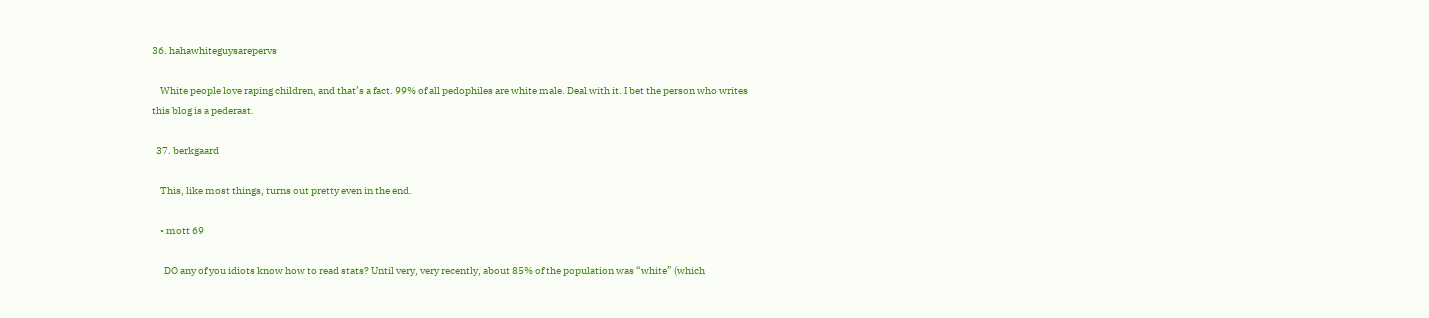36. hahawhiteguysarepervs

    White people love raping children, and that’s a fact. 99% of all pedophiles are white male. Deal with it. I bet the person who writes this blog is a pederast.

  37. berkgaard

    This, like most things, turns out pretty even in the end.

    • mott 69

      DO any of you idiots know how to read stats? Until very, very recently, about 85% of the population was “white” (which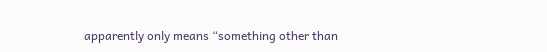apparently only means “something other than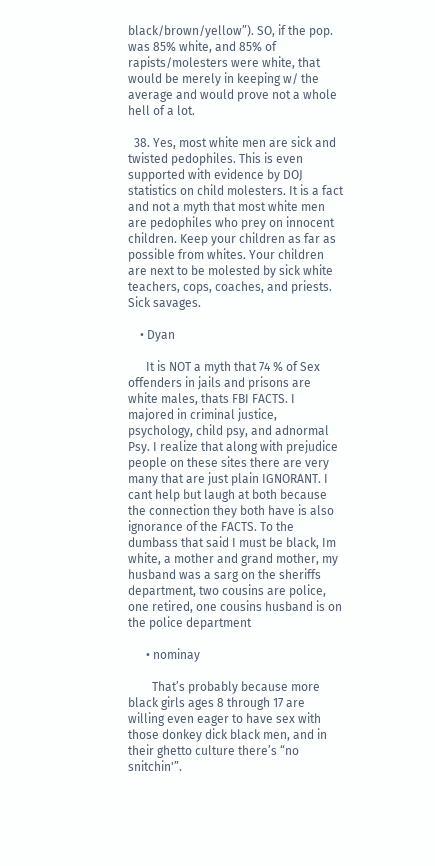black/brown/yellow”). SO, if the pop. was 85% white, and 85% of rapists/molesters were white, that would be merely in keeping w/ the average and would prove not a whole hell of a lot.

  38. Yes, most white men are sick and twisted pedophiles. This is even supported with evidence by DOJ statistics on child molesters. It is a fact and not a myth that most white men are pedophiles who prey on innocent children. Keep your children as far as possible from whites. Your children are next to be molested by sick white teachers, cops, coaches, and priests. Sick savages.

    • Dyan

      It is NOT a myth that 74 % of Sex offenders in jails and prisons are white males, thats FBI FACTS. I majored in criminal justice, psychology, child psy, and adnormal Psy. I realize that along with prejudice people on these sites there are very many that are just plain IGNORANT. I cant help but laugh at both because the connection they both have is also ignorance of the FACTS. To the dumbass that said I must be black, Im white, a mother and grand mother, my husband was a sarg on the sheriffs department, two cousins are police, one retired, one cousins husband is on the police department

      • nominay

        That’s probably because more black girls ages 8 through 17 are willing even eager to have sex with those donkey dick black men, and in their ghetto culture there’s “no snitchin'”.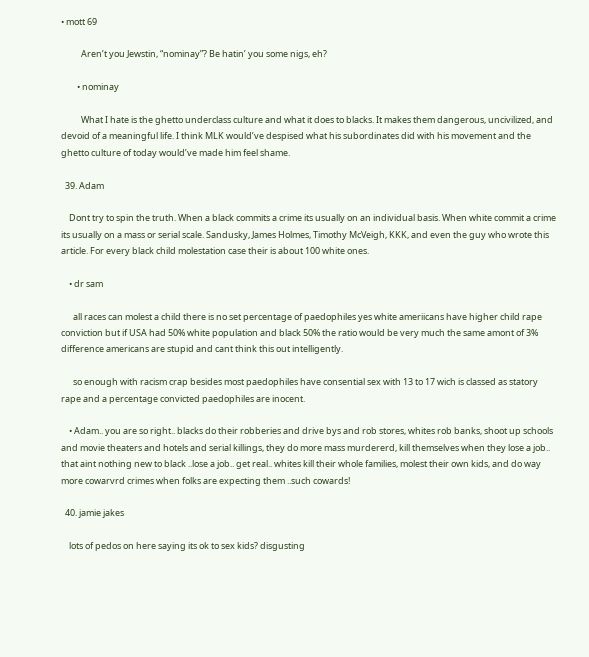• mott 69

          Aren’t you Jewstin, “nominay”? Be hatin’ you some nigs, eh?

        • nominay

          What I hate is the ghetto underclass culture and what it does to blacks. It makes them dangerous, uncivilized, and devoid of a meaningful life. I think MLK would’ve despised what his subordinates did with his movement and the ghetto culture of today would’ve made him feel shame.

  39. Adam

    Dont try to spin the truth. When a black commits a crime its usually on an individual basis. When white commit a crime its usually on a mass or serial scale. Sandusky, James Holmes, Timothy McVeigh, KKK, and even the guy who wrote this article. For every black child molestation case their is about 100 white ones.

    • dr sam

      all races can molest a child there is no set percentage of paedophiles yes white ameriicans have higher child rape conviction but if USA had 50% white population and black 50% the ratio would be very much the same amont of 3% difference americans are stupid and cant think this out intelligently.

      so enough with racism crap besides most paedophiles have consential sex with 13 to 17 wich is classed as statory rape and a percentage convicted paedophiles are inocent.

    • Adam.. you are so right.. blacks do their robberies and drive bys and rob stores, whites rob banks, shoot up schools and movie theaters and hotels and serial killings, they do more mass murdererd, kill themselves when they lose a job.. that aint nothing new to black ..lose a job.. get real.. whites kill their whole families, molest their own kids, and do way more cowarvrd crimes when folks are expecting them ..such cowards!

  40. jamie jakes

    lots of pedos on here saying its ok to sex kids? disgusting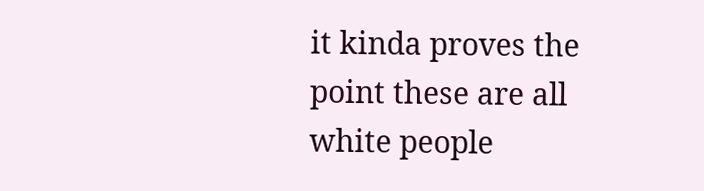it kinda proves the point these are all white people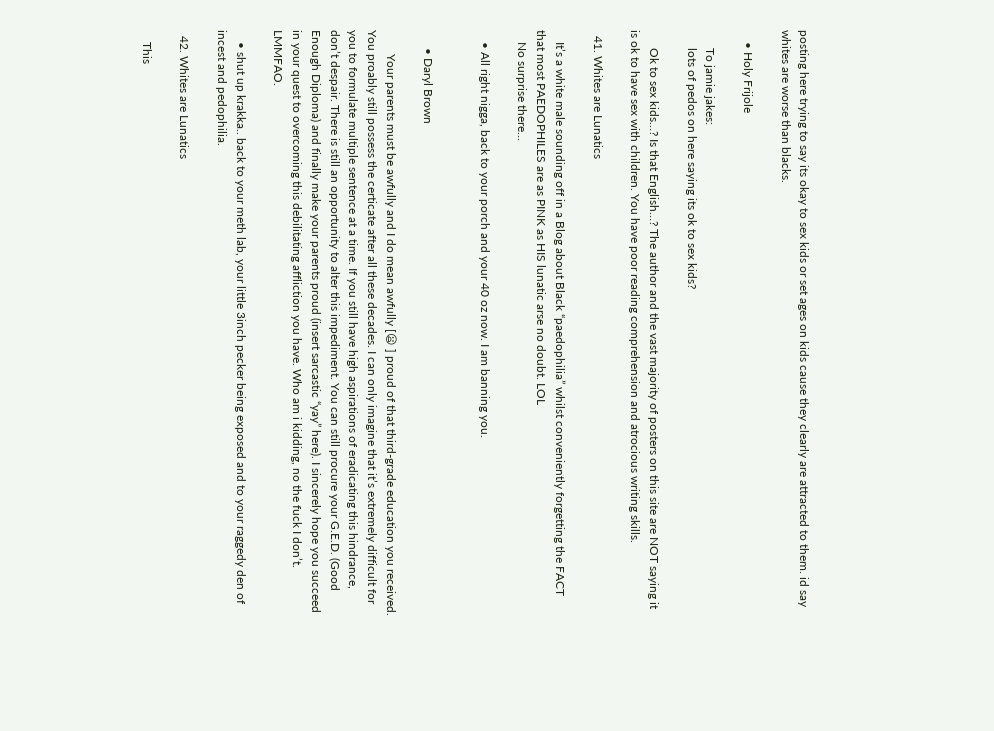posting here trying to say its okay to sex kids or set ages on kids cause they clearly are attracted to them. id say whites are worse than blacks.

    • Holy Frijole

      To jamie jakes:
      lots of pedos on here saying its ok to sex kids?

      Ok to sex kids…? Is that English…? The author and the vast majority of posters on this site are NOT saying it is ok to have sex with children. You have poor reading comprehension and atrocious writing skills.

  41. Whites are Lunatics

    It’s a white male sounding off in a Blog about Black “paedophilia” whilst conveniently forgetting the FACT that most PAEDOPHILES are as PINK as HIS lunatic arse no doubt. LOL
    No surprise there…

    • All right nigga, back to your porch and your 40 oz now. I am banning you.


      • Daryl Brown

        Your parents must be awfully and I do mean awfully [😦 ] proud of that third-grade education you received. You proably still possess the certicate after all these decades. I can only imagine that it’s extremely difficult for you to formulate multiple sentence at a time. If you still have high aspirations of eradicating this hindrance, don’t despair. There is still an opportunity to alter this impediment. You can still procure your G.E.D. (Good Enough Diploma) and finally make your parents proud (insert sarcastic “yay” here). I sincerely hope you succeed in your quest to overcoming this debilitating affliction you have. Who am i kidding, no the fuck I don’t. LMMFAO.

    • shut up krakka.. back to your meth lab, your little 3inch pecker being exposed and to your raggedy den of incest and pedophilia.

  42. Whites are Lunatics

    This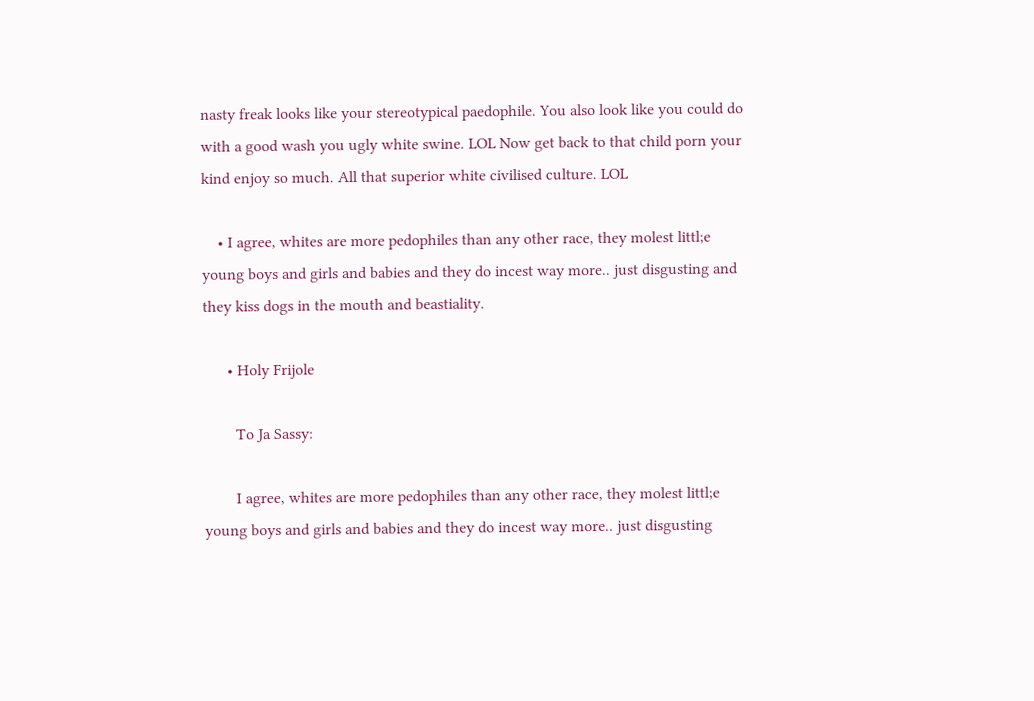nasty freak looks like your stereotypical paedophile. You also look like you could do with a good wash you ugly white swine. LOL Now get back to that child porn your kind enjoy so much. All that superior white civilised culture. LOL

    • I agree, whites are more pedophiles than any other race, they molest littl;e young boys and girls and babies and they do incest way more.. just disgusting and they kiss dogs in the mouth and beastiality.

      • Holy Frijole

        To Ja Sassy:

        I agree, whites are more pedophiles than any other race, they molest littl;e young boys and girls and babies and they do incest way more.. just disgusting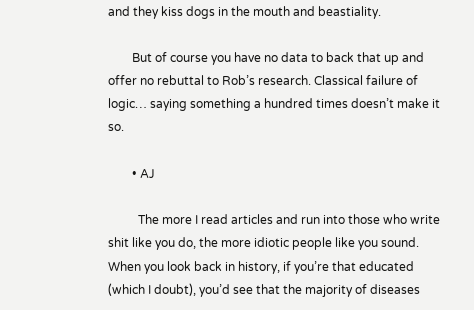and they kiss dogs in the mouth and beastiality.

        But of course you have no data to back that up and offer no rebuttal to Rob’s research. Classical failure of logic… saying something a hundred times doesn’t make it so.

        • AJ

          The more I read articles and run into those who write shit like you do, the more idiotic people like you sound. When you look back in history, if you’re that educated (which I doubt), you’d see that the majority of diseases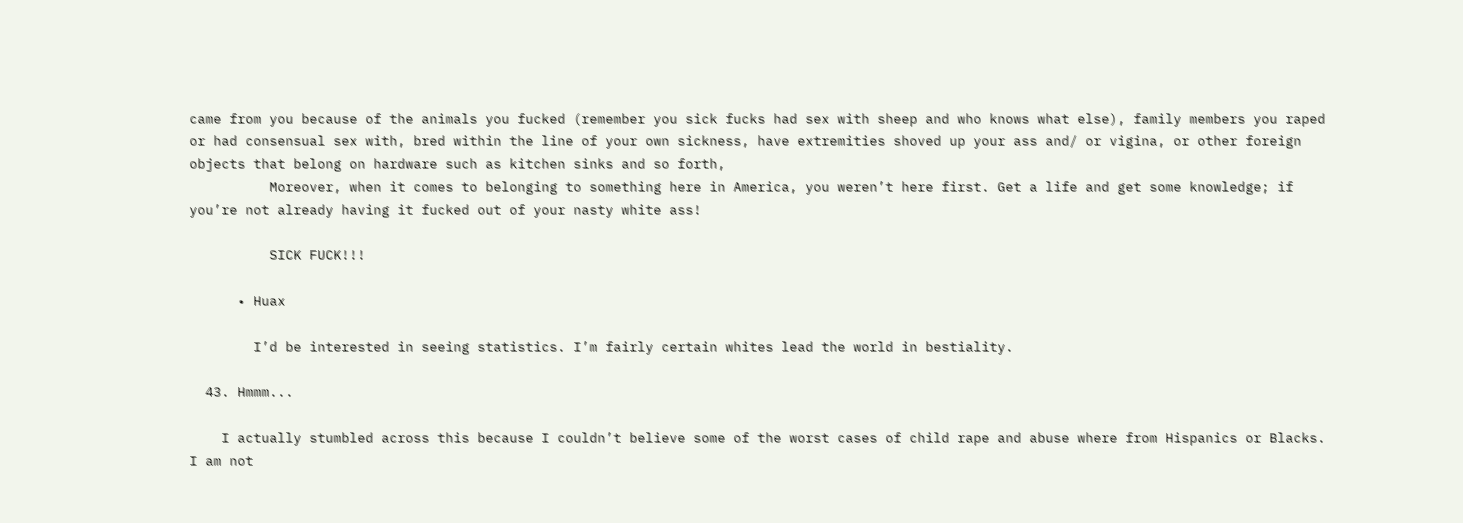came from you because of the animals you fucked (remember you sick fucks had sex with sheep and who knows what else), family members you raped or had consensual sex with, bred within the line of your own sickness, have extremities shoved up your ass and/ or vigina, or other foreign objects that belong on hardware such as kitchen sinks and so forth,
          Moreover, when it comes to belonging to something here in America, you weren’t here first. Get a life and get some knowledge; if you’re not already having it fucked out of your nasty white ass!

          SICK FUCK!!!

      • Huax

        I’d be interested in seeing statistics. I’m fairly certain whites lead the world in bestiality.

  43. Hmmm...

    I actually stumbled across this because I couldn’t believe some of the worst cases of child rape and abuse where from Hispanics or Blacks. I am not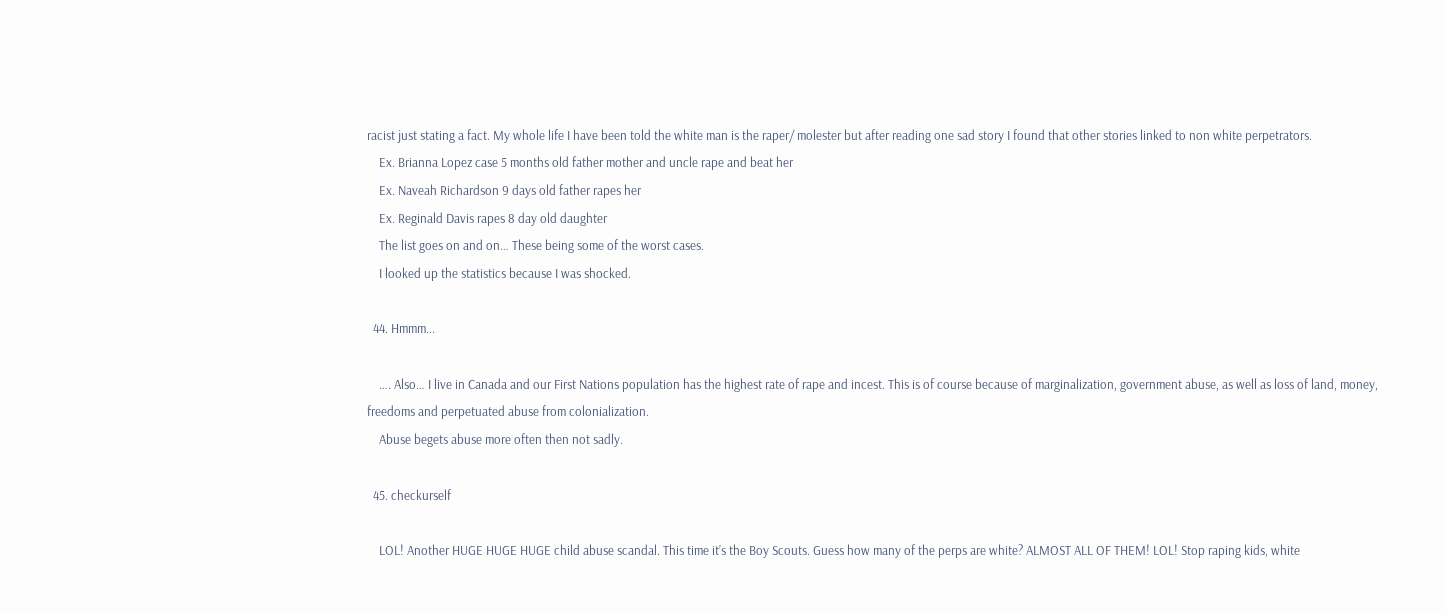racist just stating a fact. My whole life I have been told the white man is the raper/ molester but after reading one sad story I found that other stories linked to non white perpetrators.
    Ex. Brianna Lopez case 5 months old father mother and uncle rape and beat her
    Ex. Naveah Richardson 9 days old father rapes her
    Ex. Reginald Davis rapes 8 day old daughter
    The list goes on and on… These being some of the worst cases.
    I looked up the statistics because I was shocked.

  44. Hmmm...

    …. Also… I live in Canada and our First Nations population has the highest rate of rape and incest. This is of course because of marginalization, government abuse, as well as loss of land, money, freedoms and perpetuated abuse from colonialization.
    Abuse begets abuse more often then not sadly.

  45. checkurself

    LOL! Another HUGE HUGE HUGE child abuse scandal. This time it’s the Boy Scouts. Guess how many of the perps are white? ALMOST ALL OF THEM! LOL! Stop raping kids, white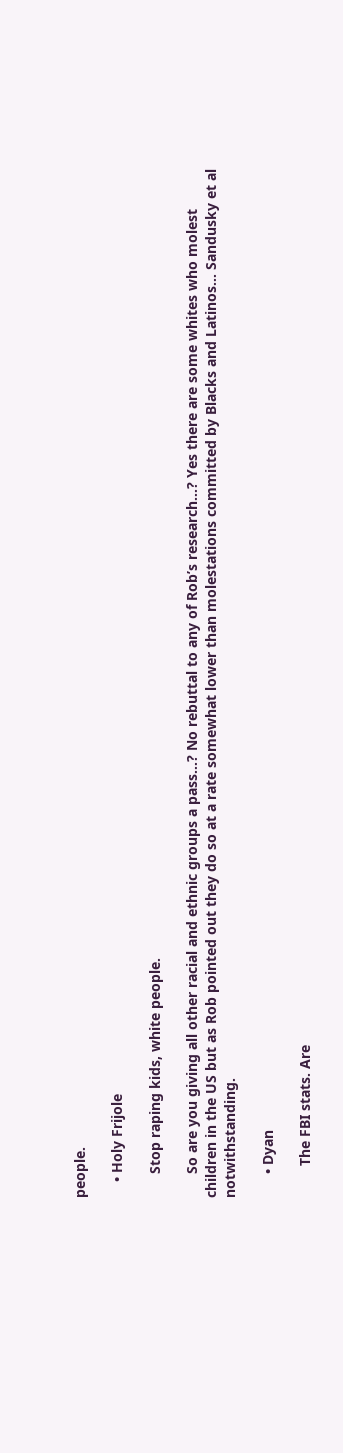people.

    • Holy Frijole

      Stop raping kids, white people.

      So are you giving all other racial and ethnic groups a pass…? No rebuttal to any of Rob’s research…? Yes there are some whites who molest children in the US but as Rob pointed out they do so at a rate somewhat lower than molestations committed by Blacks and Latinos… Sandusky et al notwithstanding.

      • Dyan

        The FBI stats. Are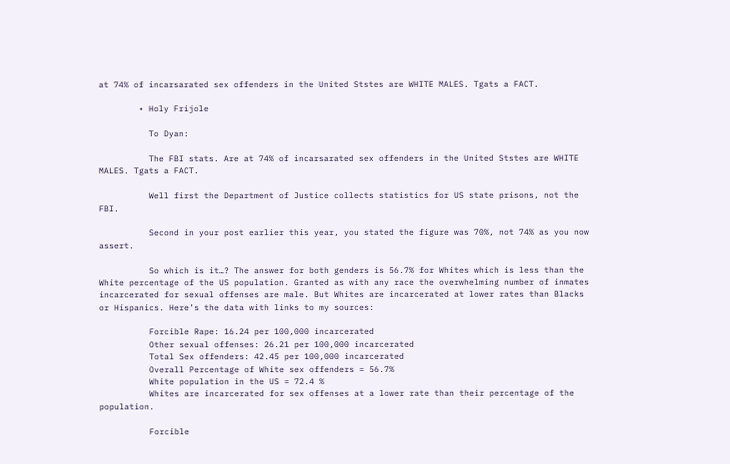at 74% of incarsarated sex offenders in the United Ststes are WHITE MALES. Tgats a FACT.

        • Holy Frijole

          To Dyan:

          The FBI stats. Are at 74% of incarsarated sex offenders in the United Ststes are WHITE MALES. Tgats a FACT.

          Well first the Department of Justice collects statistics for US state prisons, not the FBI.

          Second in your post earlier this year, you stated the figure was 70%, not 74% as you now assert.

          So which is it…? The answer for both genders is 56.7% for Whites which is less than the White percentage of the US population. Granted as with any race the overwhelming number of inmates incarcerated for sexual offenses are male. But Whites are incarcerated at lower rates than Blacks or Hispanics. Here’s the data with links to my sources:

          Forcible Rape: 16.24 per 100,000 incarcerated
          Other sexual offenses: 26.21 per 100,000 incarcerated
          Total Sex offenders: 42.45 per 100,000 incarcerated
          Overall Percentage of White sex offenders = 56.7%
          White population in the US = 72.4 %
          Whites are incarcerated for sex offenses at a lower rate than their percentage of the population.

          Forcible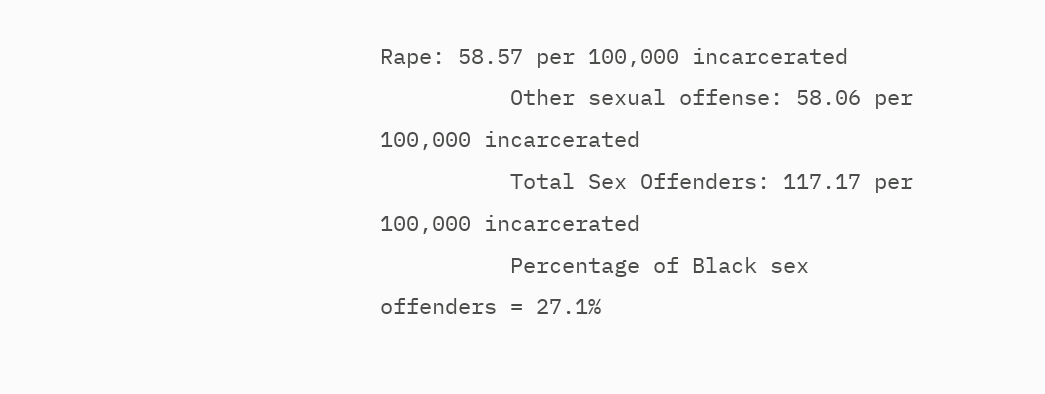Rape: 58.57 per 100,000 incarcerated
          Other sexual offense: 58.06 per 100,000 incarcerated
          Total Sex Offenders: 117.17 per 100,000 incarcerated
          Percentage of Black sex offenders = 27.1%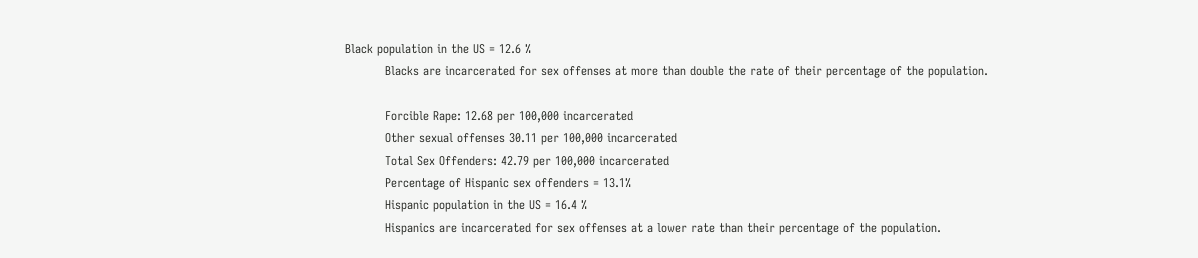Black population in the US = 12.6 %
          Blacks are incarcerated for sex offenses at more than double the rate of their percentage of the population.

          Forcible Rape: 12.68 per 100,000 incarcerated
          Other sexual offenses 30.11 per 100,000 incarcerated
          Total Sex Offenders: 42.79 per 100,000 incarcerated
          Percentage of Hispanic sex offenders = 13.1%
          Hispanic population in the US = 16.4 %
          Hispanics are incarcerated for sex offenses at a lower rate than their percentage of the population.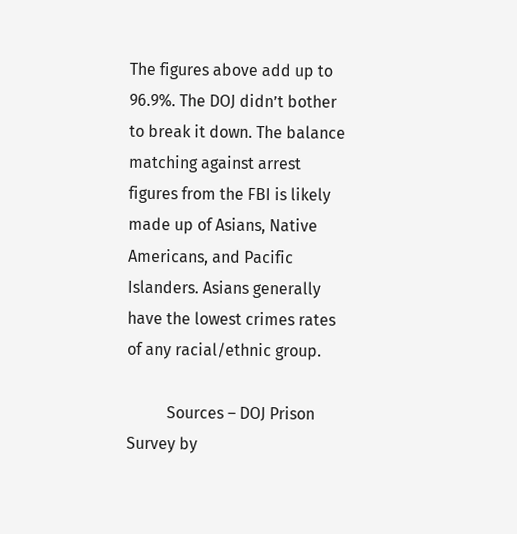The figures above add up to 96.9%. The DOJ didn’t bother to break it down. The balance matching against arrest figures from the FBI is likely made up of Asians, Native Americans, and Pacific Islanders. Asians generally have the lowest crimes rates of any racial/ethnic group.

          Sources – DOJ Prison Survey by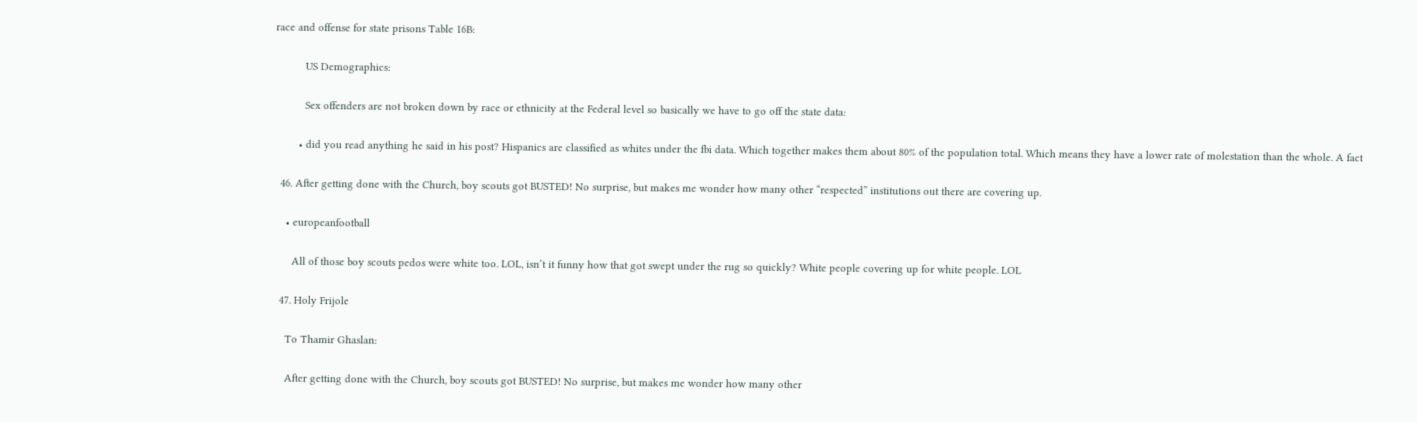race and offense for state prisons Table 16B:

          US Demographics:

          Sex offenders are not broken down by race or ethnicity at the Federal level so basically we have to go off the state data:

        • did you read anything he said in his post? Hispanics are classified as whites under the fbi data. Which together makes them about 80% of the population total. Which means they have a lower rate of molestation than the whole. A fact

  46. After getting done with the Church, boy scouts got BUSTED! No surprise, but makes me wonder how many other “respected” institutions out there are covering up.

    • europeanfootball

      All of those boy scouts pedos were white too. LOL, isn’t it funny how that got swept under the rug so quickly? White people covering up for white people. LOL

  47. Holy Frijole

    To Thamir Ghaslan:

    After getting done with the Church, boy scouts got BUSTED! No surprise, but makes me wonder how many other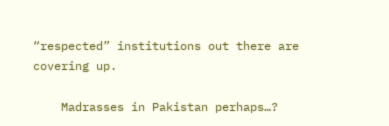“respected” institutions out there are covering up.

    Madrasses in Pakistan perhaps…?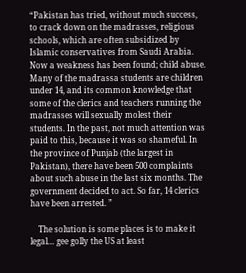“Pakistan has tried, without much success, to crack down on the madrasses, religious schools, which are often subsidized by Islamic conservatives from Saudi Arabia. Now a weakness has been found; child abuse. Many of the madrassa students are children under 14, and its common knowledge that some of the clerics and teachers running the madrasses will sexually molest their students. In the past, not much attention was paid to this, because it was so shameful. In the province of Punjab (the largest in Pakistan), there have been 500 complaints about such abuse in the last six months. The government decided to act. So far, 14 clerics have been arrested. ”

    The solution is some places is to make it legal… gee golly the US at least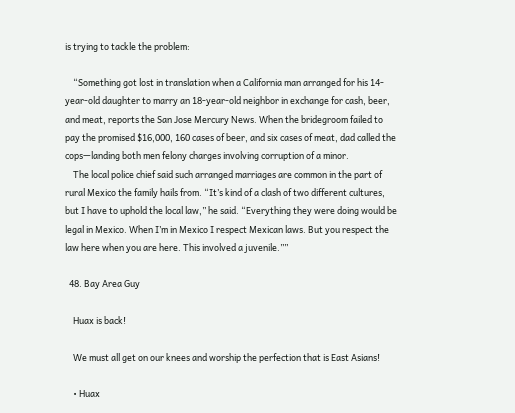is trying to tackle the problem:

    “Something got lost in translation when a California man arranged for his 14-year-old daughter to marry an 18-year-old neighbor in exchange for cash, beer, and meat, reports the San Jose Mercury News. When the bridegroom failed to pay the promised $16,000, 160 cases of beer, and six cases of meat, dad called the cops—landing both men felony charges involving corruption of a minor.
    The local police chief said such arranged marriages are common in the part of rural Mexico the family hails from. “It’s kind of a clash of two different cultures, but I have to uphold the local law,” he said. “Everything they were doing would be legal in Mexico. When I’m in Mexico I respect Mexican laws. But you respect the law here when you are here. This involved a juvenile.””

  48. Bay Area Guy

    Huax is back!

    We must all get on our knees and worship the perfection that is East Asians!

    • Huax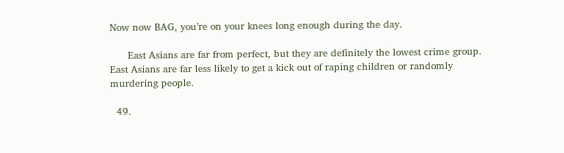Now now BAG, you’re on your knees long enough during the day.

      East Asians are far from perfect, but they are definitely the lowest crime group. East Asians are far less likely to get a kick out of raping children or randomly murdering people.

  49.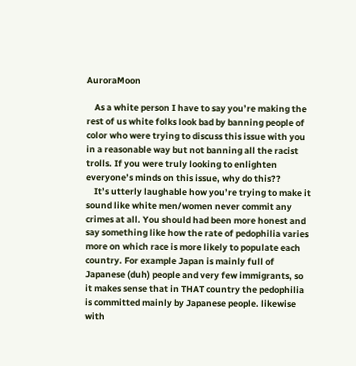AuroraMoon

    As a white person I have to say you’re making the rest of us white folks look bad by banning people of color who were trying to discuss this issue with you in a reasonable way but not banning all the racist trolls. If you were truly looking to enlighten everyone’s minds on this issue, why do this??
    It’s utterly laughable how you’re trying to make it sound like white men/women never commit any crimes at all. You should had been more honest and say something like how the rate of pedophilia varies more on which race is more likely to populate each country. For example Japan is mainly full of Japanese (duh) people and very few immigrants, so it makes sense that in THAT country the pedophilia is committed mainly by Japanese people. likewise with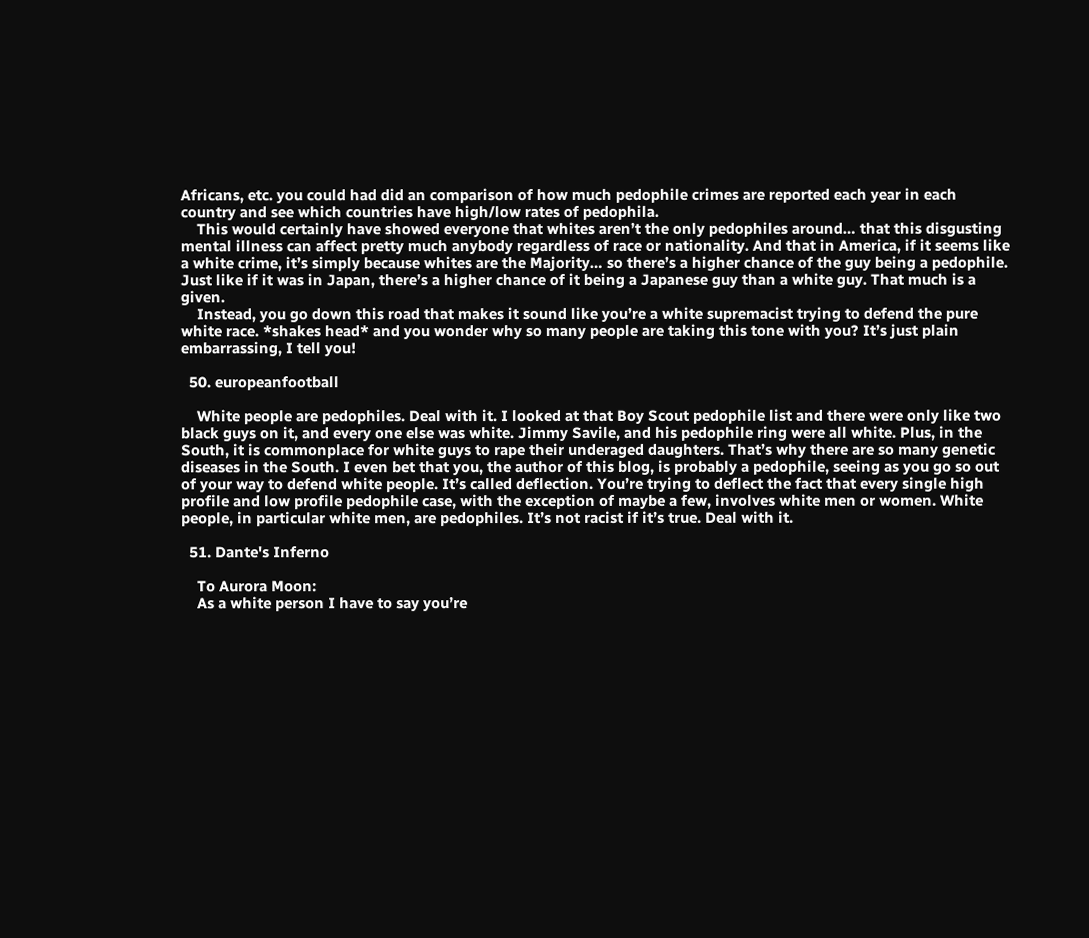Africans, etc. you could had did an comparison of how much pedophile crimes are reported each year in each country and see which countries have high/low rates of pedophila.
    This would certainly have showed everyone that whites aren’t the only pedophiles around… that this disgusting mental illness can affect pretty much anybody regardless of race or nationality. And that in America, if it seems like a white crime, it’s simply because whites are the Majority… so there’s a higher chance of the guy being a pedophile. Just like if it was in Japan, there’s a higher chance of it being a Japanese guy than a white guy. That much is a given.
    Instead, you go down this road that makes it sound like you’re a white supremacist trying to defend the pure white race. *shakes head* and you wonder why so many people are taking this tone with you? It’s just plain embarrassing, I tell you!

  50. europeanfootball

    White people are pedophiles. Deal with it. I looked at that Boy Scout pedophile list and there were only like two black guys on it, and every one else was white. Jimmy Savile, and his pedophile ring were all white. Plus, in the South, it is commonplace for white guys to rape their underaged daughters. That’s why there are so many genetic diseases in the South. I even bet that you, the author of this blog, is probably a pedophile, seeing as you go so out of your way to defend white people. It’s called deflection. You’re trying to deflect the fact that every single high profile and low profile pedophile case, with the exception of maybe a few, involves white men or women. White people, in particular white men, are pedophiles. It’s not racist if it’s true. Deal with it.

  51. Dante's Inferno

    To Aurora Moon:
    As a white person I have to say you’re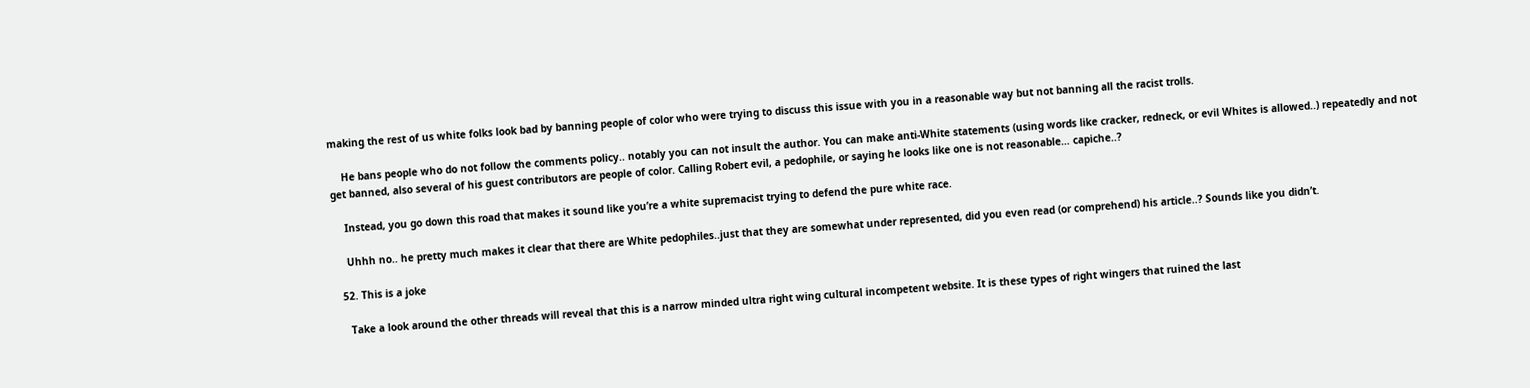making the rest of us white folks look bad by banning people of color who were trying to discuss this issue with you in a reasonable way but not banning all the racist trolls.

    He bans people who do not follow the comments policy.. notably you can not insult the author. You can make anti-White statements (using words like cracker, redneck, or evil Whites is allowed..) repeatedly and not get banned, also several of his guest contributors are people of color. Calling Robert evil, a pedophile, or saying he looks like one is not reasonable… capiche..?

    Instead, you go down this road that makes it sound like you’re a white supremacist trying to defend the pure white race.

    Uhhh no.. he pretty much makes it clear that there are White pedophiles..just that they are somewhat under represented, did you even read (or comprehend) his article..? Sounds like you didn’t.

  52. This is a joke

    Take a look around the other threads will reveal that this is a narrow minded ultra right wing cultural incompetent website. It is these types of right wingers that ruined the last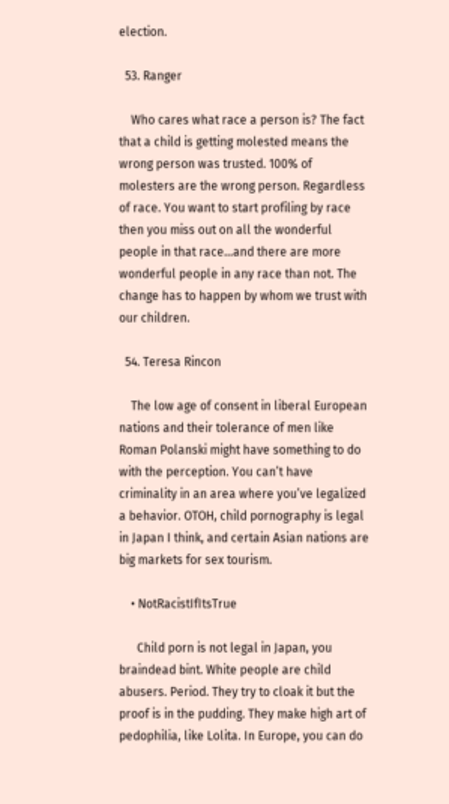election.

  53. Ranger

    Who cares what race a person is? The fact that a child is getting molested means the wrong person was trusted. 100% of molesters are the wrong person. Regardless of race. You want to start profiling by race then you miss out on all the wonderful people in that race…and there are more wonderful people in any race than not. The change has to happen by whom we trust with our children.

  54. Teresa Rincon

    The low age of consent in liberal European nations and their tolerance of men like Roman Polanski might have something to do with the perception. You can’t have criminality in an area where you’ve legalized a behavior. OTOH, child pornography is legal in Japan I think, and certain Asian nations are big markets for sex tourism.

    • NotRacistIfItsTrue

      Child porn is not legal in Japan, you braindead bint. White people are child abusers. Period. They try to cloak it but the proof is in the pudding. They make high art of pedophilia, like Lolita. In Europe, you can do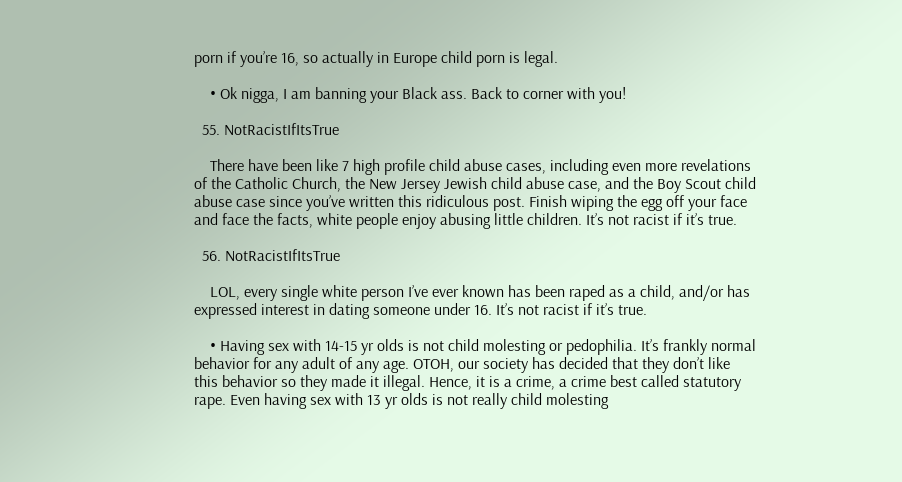porn if you’re 16, so actually in Europe child porn is legal.

    • Ok nigga, I am banning your Black ass. Back to corner with you!

  55. NotRacistIfItsTrue

    There have been like 7 high profile child abuse cases, including even more revelations of the Catholic Church, the New Jersey Jewish child abuse case, and the Boy Scout child abuse case since you’ve written this ridiculous post. Finish wiping the egg off your face and face the facts, white people enjoy abusing little children. It’s not racist if it’s true.

  56. NotRacistIfItsTrue

    LOL, every single white person I’ve ever known has been raped as a child, and/or has expressed interest in dating someone under 16. It’s not racist if it’s true.

    • Having sex with 14-15 yr olds is not child molesting or pedophilia. It’s frankly normal behavior for any adult of any age. OTOH, our society has decided that they don’t like this behavior so they made it illegal. Hence, it is a crime, a crime best called statutory rape. Even having sex with 13 yr olds is not really child molesting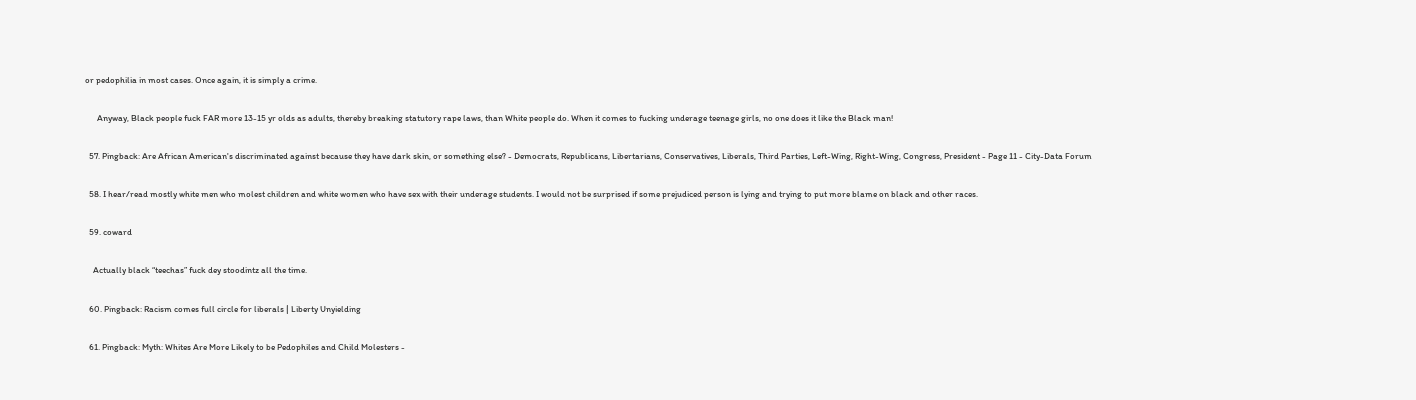or pedophilia in most cases. Once again, it is simply a crime.

      Anyway, Black people fuck FAR more 13-15 yr olds as adults, thereby breaking statutory rape laws, than White people do. When it comes to fucking underage teenage girls, no one does it like the Black man!

  57. Pingback: Are African American's discriminated against because they have dark skin, or something else? - Democrats, Republicans, Libertarians, Conservatives, Liberals, Third Parties, Left-Wing, Right-Wing, Congress, President - Page 11 - City-Data Forum

  58. I hear/read mostly white men who molest children and white women who have sex with their underage students. I would not be surprised if some prejudiced person is lying and trying to put more blame on black and other races.

  59. coward

    Actually black “teechas” fuck dey stoodintz all the time.

  60. Pingback: Racism comes full circle for liberals | Liberty Unyielding

  61. Pingback: Myth: Whites Are More Likely to be Pedophiles and Child Molesters -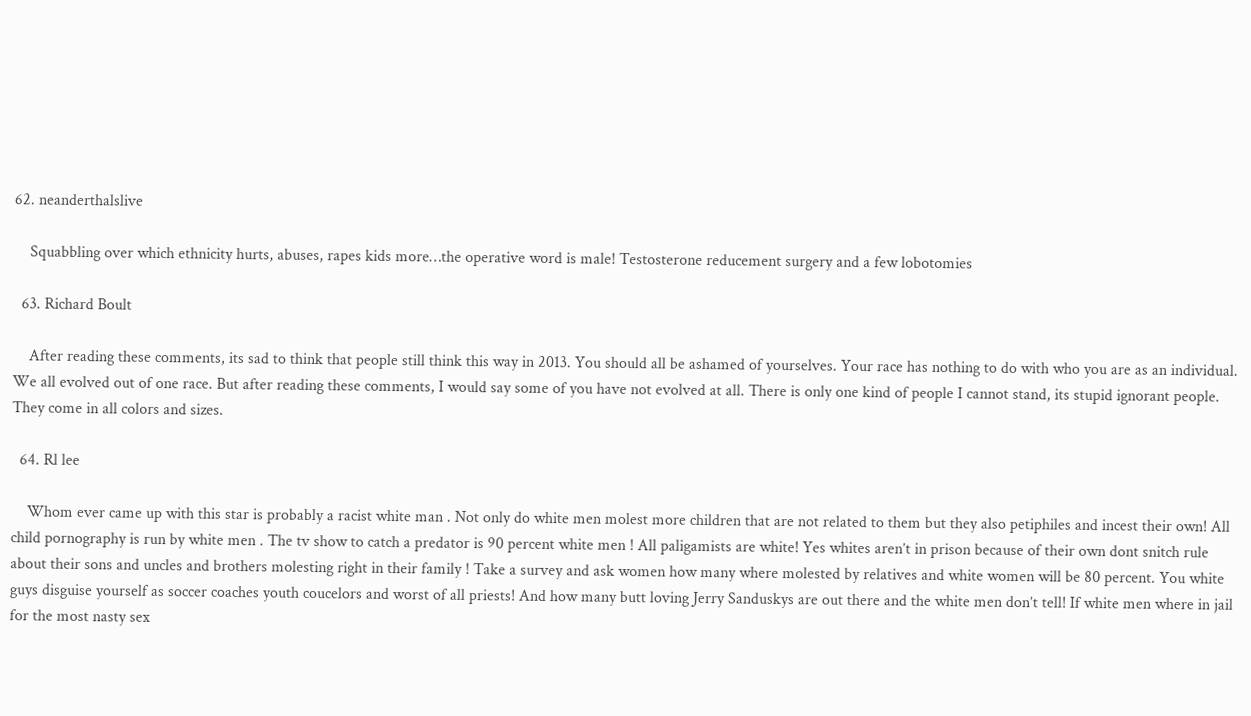62. neanderthalslive

    Squabbling over which ethnicity hurts, abuses, rapes kids more…the operative word is male! Testosterone reducement surgery and a few lobotomies

  63. Richard Boult

    After reading these comments, its sad to think that people still think this way in 2013. You should all be ashamed of yourselves. Your race has nothing to do with who you are as an individual. We all evolved out of one race. But after reading these comments, I would say some of you have not evolved at all. There is only one kind of people I cannot stand, its stupid ignorant people. They come in all colors and sizes.

  64. Rl lee

    Whom ever came up with this star is probably a racist white man . Not only do white men molest more children that are not related to them but they also petiphiles and incest their own! All child pornography is run by white men . The tv show to catch a predator is 90 percent white men ! All paligamists are white! Yes whites aren’t in prison because of their own dont snitch rule about their sons and uncles and brothers molesting right in their family ! Take a survey and ask women how many where molested by relatives and white women will be 80 percent. You white guys disguise yourself as soccer coaches youth coucelors and worst of all priests! And how many butt loving Jerry Sanduskys are out there and the white men don’t tell! If white men where in jail for the most nasty sex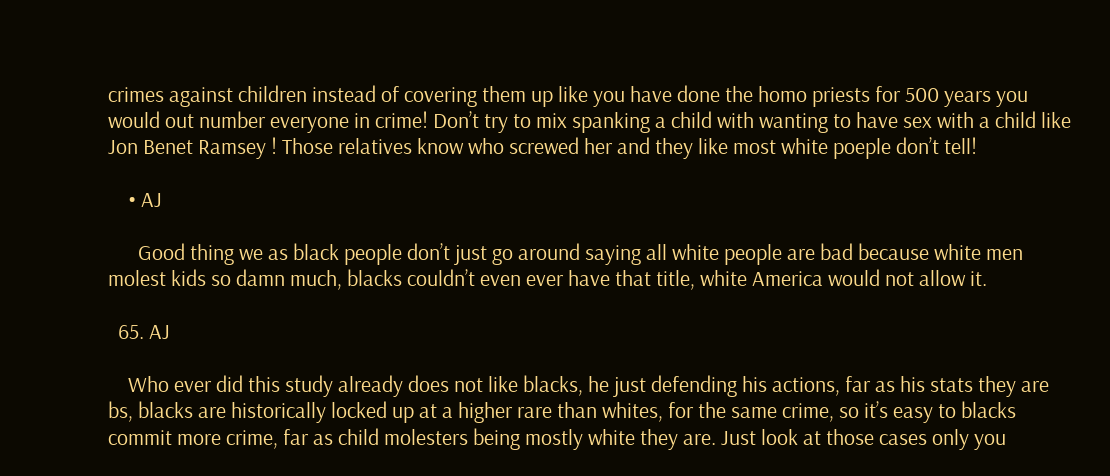crimes against children instead of covering them up like you have done the homo priests for 500 years you would out number everyone in crime! Don’t try to mix spanking a child with wanting to have sex with a child like Jon Benet Ramsey ! Those relatives know who screwed her and they like most white poeple don’t tell!

    • AJ

      Good thing we as black people don’t just go around saying all white people are bad because white men molest kids so damn much, blacks couldn’t even ever have that title, white America would not allow it.

  65. AJ

    Who ever did this study already does not like blacks, he just defending his actions, far as his stats they are bs, blacks are historically locked up at a higher rare than whites, for the same crime, so it’s easy to blacks commit more crime, far as child molesters being mostly white they are. Just look at those cases only you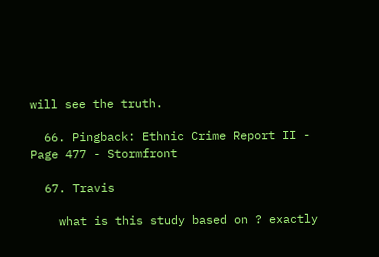will see the truth.

  66. Pingback: Ethnic Crime Report II - Page 477 - Stormfront

  67. Travis

    what is this study based on ? exactly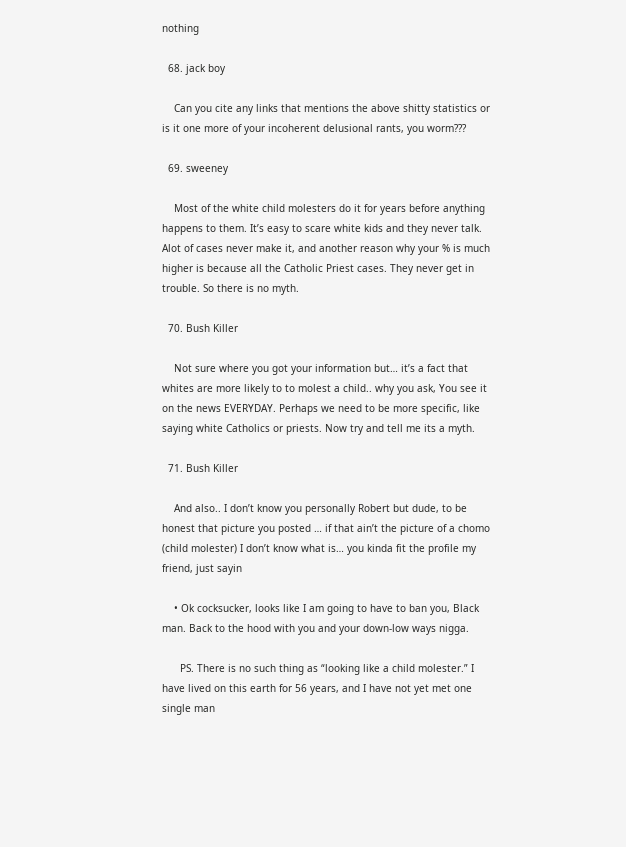nothing

  68. jack boy

    Can you cite any links that mentions the above shitty statistics or is it one more of your incoherent delusional rants, you worm???

  69. sweeney

    Most of the white child molesters do it for years before anything happens to them. It’s easy to scare white kids and they never talk. Alot of cases never make it, and another reason why your % is much higher is because all the Catholic Priest cases. They never get in trouble. So there is no myth.

  70. Bush Killer

    Not sure where you got your information but… it’s a fact that whites are more likely to to molest a child.. why you ask, You see it on the news EVERYDAY. Perhaps we need to be more specific, like saying white Catholics or priests. Now try and tell me its a myth.

  71. Bush Killer

    And also.. I don’t know you personally Robert but dude, to be honest that picture you posted … if that ain’t the picture of a chomo (child molester) I don’t know what is… you kinda fit the profile my friend, just sayin

    • Ok cocksucker, looks like I am going to have to ban you, Black man. Back to the hood with you and your down-low ways nigga.

      PS. There is no such thing as “looking like a child molester.” I have lived on this earth for 56 years, and I have not yet met one single man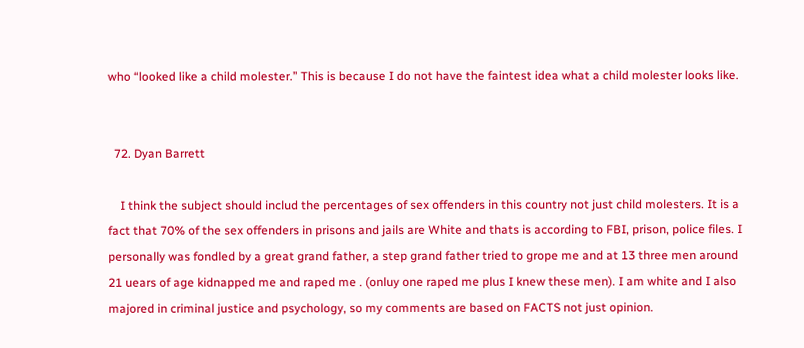who “looked like a child molester.” This is because I do not have the faintest idea what a child molester looks like.


  72. Dyan Barrett

    I think the subject should includ the percentages of sex offenders in this country not just child molesters. It is a fact that 70% of the sex offenders in prisons and jails are White and thats is according to FBI, prison, police files. I personally was fondled by a great grand father, a step grand father tried to grope me and at 13 three men around 21 uears of age kidnapped me and raped me . (onluy one raped me plus I knew these men). I am white and I also majored in criminal justice and psychology, so my comments are based on FACTS not just opinion.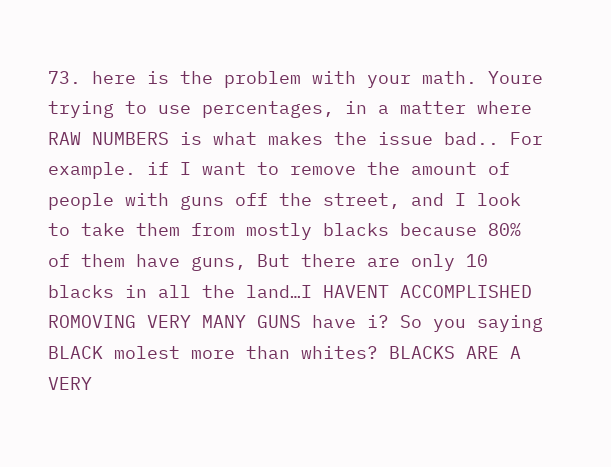73. here is the problem with your math. Youre trying to use percentages, in a matter where RAW NUMBERS is what makes the issue bad.. For example. if I want to remove the amount of people with guns off the street, and I look to take them from mostly blacks because 80% of them have guns, But there are only 10 blacks in all the land…I HAVENT ACCOMPLISHED ROMOVING VERY MANY GUNS have i? So you saying BLACK molest more than whites? BLACKS ARE A VERY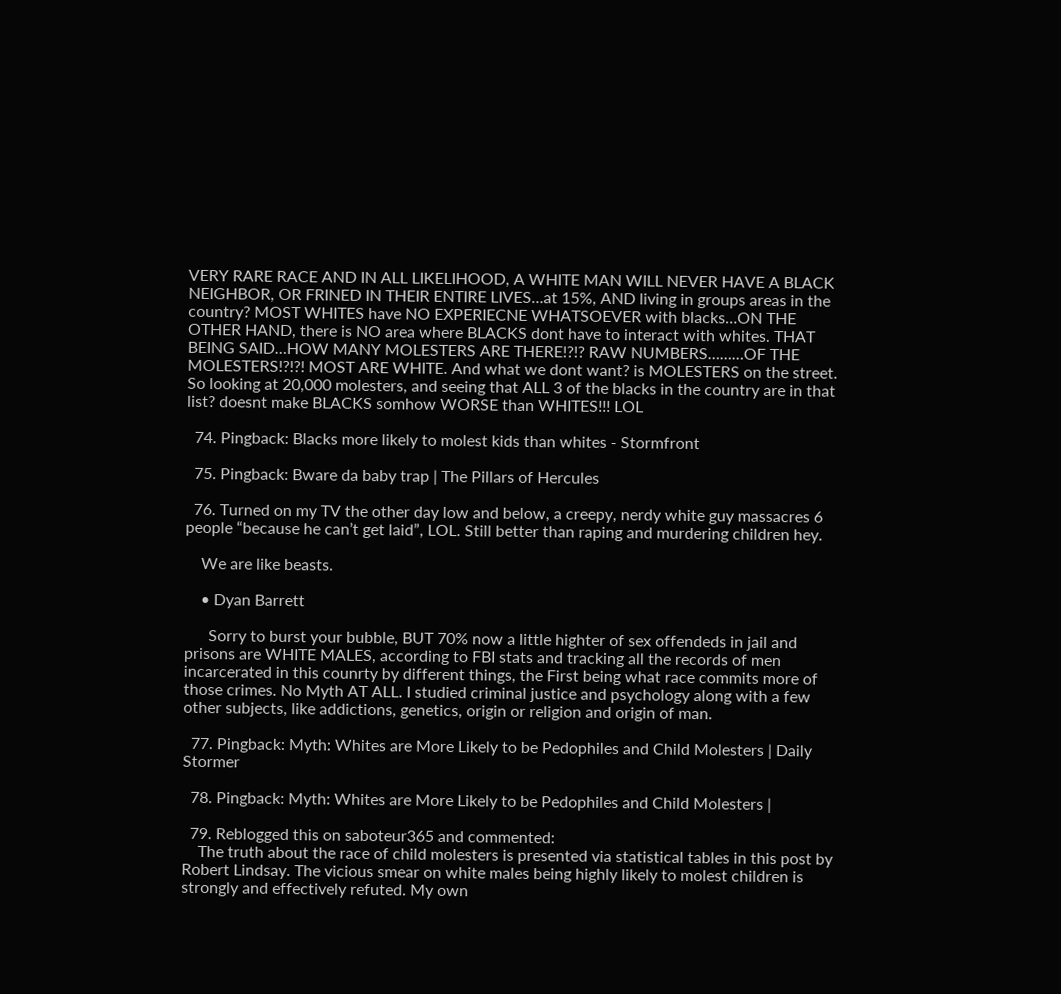VERY RARE RACE AND IN ALL LIKELIHOOD, A WHITE MAN WILL NEVER HAVE A BLACK NEIGHBOR, OR FRINED IN THEIR ENTIRE LIVES…at 15%, AND living in groups areas in the country? MOST WHITES have NO EXPERIECNE WHATSOEVER with blacks…ON THE OTHER HAND, there is NO area where BLACKS dont have to interact with whites. THAT BEING SAID…HOW MANY MOLESTERS ARE THERE!?!? RAW NUMBERS………OF THE MOLESTERS!?!?! MOST ARE WHITE. And what we dont want? is MOLESTERS on the street. So looking at 20,000 molesters, and seeing that ALL 3 of the blacks in the country are in that list? doesnt make BLACKS somhow WORSE than WHITES!!! LOL

  74. Pingback: Blacks more likely to molest kids than whites - Stormfront

  75. Pingback: Bware da baby trap | The Pillars of Hercules

  76. Turned on my TV the other day low and below, a creepy, nerdy white guy massacres 6 people “because he can’t get laid”, LOL. Still better than raping and murdering children hey.

    We are like beasts.

    • Dyan Barrett

      Sorry to burst your bubble, BUT 70% now a little highter of sex offendeds in jail and prisons are WHITE MALES, according to FBI stats and tracking all the records of men incarcerated in this counrty by different things, the First being what race commits more of those crimes. No Myth AT ALL. I studied criminal justice and psychology along with a few other subjects, like addictions, genetics, origin or religion and origin of man.

  77. Pingback: Myth: Whites are More Likely to be Pedophiles and Child Molesters | Daily Stormer

  78. Pingback: Myth: Whites are More Likely to be Pedophiles and Child Molesters |

  79. Reblogged this on saboteur365 and commented:
    The truth about the race of child molesters is presented via statistical tables in this post by Robert Lindsay. The vicious smear on white males being highly likely to molest children is strongly and effectively refuted. My own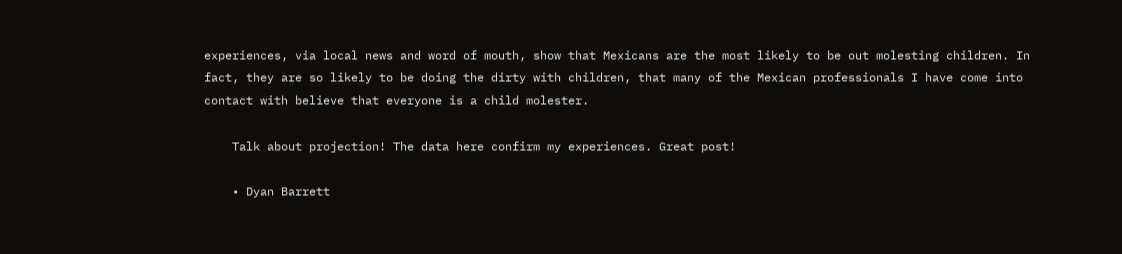experiences, via local news and word of mouth, show that Mexicans are the most likely to be out molesting children. In fact, they are so likely to be doing the dirty with children, that many of the Mexican professionals I have come into contact with believe that everyone is a child molester.

    Talk about projection! The data here confirm my experiences. Great post!

    • Dyan Barrett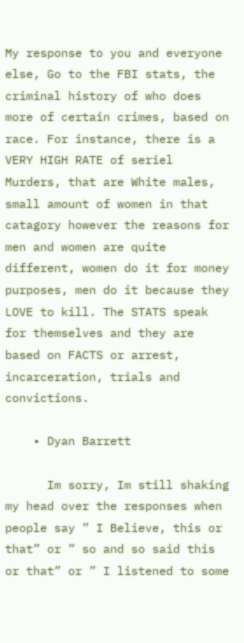My response to you and everyone else, Go to the FBI stats, the criminal history of who does more of certain crimes, based on race. For instance, there is a VERY HIGH RATE of seriel Murders, that are White males, small amount of women in that catagory however the reasons for men and women are quite different, women do it for money purposes, men do it because they LOVE to kill. The STATS speak for themselves and they are based on FACTS or arrest, incarceration, trials and convictions.

    • Dyan Barrett

      Im sorry, Im still shaking my head over the responses when people say ” I Believe, this or that” or ” so and so said this or that” or ” I listened to some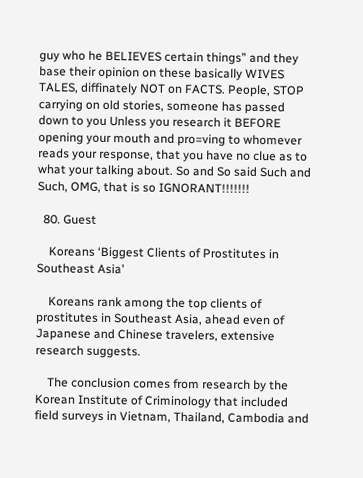guy who he BELIEVES certain things” and they base their opinion on these basically WIVES TALES, diffinately NOT on FACTS. People, STOP carrying on old stories, someone has passed down to you Unless you research it BEFORE opening your mouth and pro=ving to whomever reads your response, that you have no clue as to what your talking about. So and So said Such and Such, OMG, that is so IGNORANT!!!!!!!

  80. Guest

    Koreans ‘Biggest Clients of Prostitutes in Southeast Asia’

    Koreans rank among the top clients of prostitutes in Southeast Asia, ahead even of Japanese and Chinese travelers, extensive research suggests.

    The conclusion comes from research by the Korean Institute of Criminology that included field surveys in Vietnam, Thailand, Cambodia and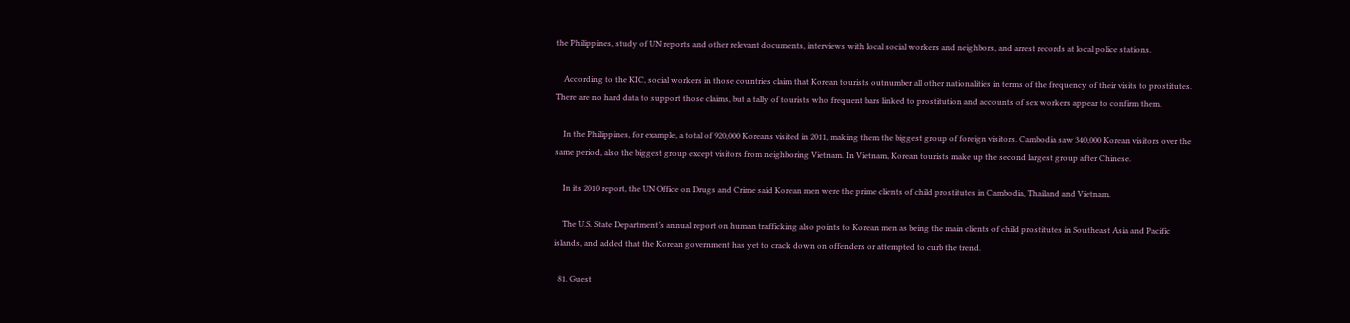the Philippines, study of UN reports and other relevant documents, interviews with local social workers and neighbors, and arrest records at local police stations.

    According to the KIC, social workers in those countries claim that Korean tourists outnumber all other nationalities in terms of the frequency of their visits to prostitutes. There are no hard data to support those claims, but a tally of tourists who frequent bars linked to prostitution and accounts of sex workers appear to confirm them.

    In the Philippines, for example, a total of 920,000 Koreans visited in 2011, making them the biggest group of foreign visitors. Cambodia saw 340,000 Korean visitors over the same period, also the biggest group except visitors from neighboring Vietnam. In Vietnam, Korean tourists make up the second largest group after Chinese.

    In its 2010 report, the UN Office on Drugs and Crime said Korean men were the prime clients of child prostitutes in Cambodia, Thailand and Vietnam.

    The U.S. State Department’s annual report on human trafficking also points to Korean men as being the main clients of child prostitutes in Southeast Asia and Pacific islands, and added that the Korean government has yet to crack down on offenders or attempted to curb the trend.

  81. Guest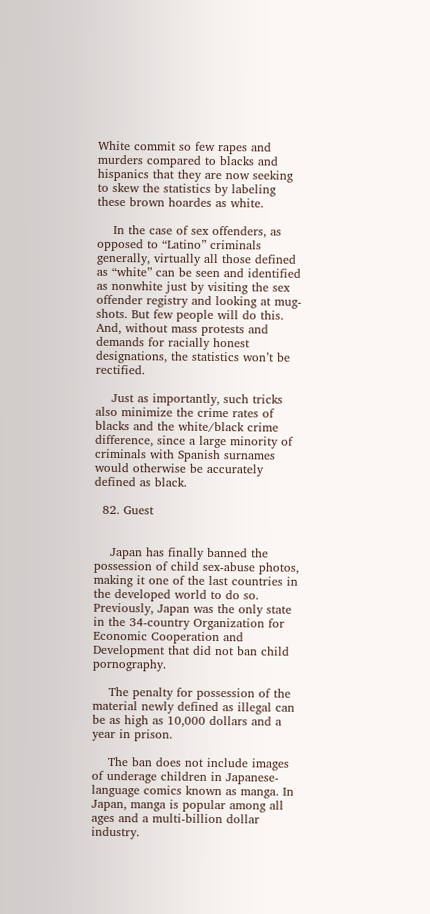White commit so few rapes and murders compared to blacks and hispanics that they are now seeking to skew the statistics by labeling these brown hoardes as white.

    In the case of sex offenders, as opposed to “Latino” criminals generally, virtually all those defined as “white” can be seen and identified as nonwhite just by visiting the sex offender registry and looking at mug-shots. But few people will do this. And, without mass protests and demands for racially honest designations, the statistics won’t be rectified.

    Just as importantly, such tricks also minimize the crime rates of blacks and the white/black crime difference, since a large minority of criminals with Spanish surnames would otherwise be accurately defined as black.

  82. Guest


    Japan has finally banned the possession of child sex-abuse photos, making it one of the last countries in the developed world to do so. Previously, Japan was the only state in the 34-country Organization for Economic Cooperation and Development that did not ban child pornography.

    The penalty for possession of the material newly defined as illegal can be as high as 10,000 dollars and a year in prison.

    The ban does not include images of underage children in Japanese-language comics known as manga. In Japan, manga is popular among all ages and a multi-billion dollar industry.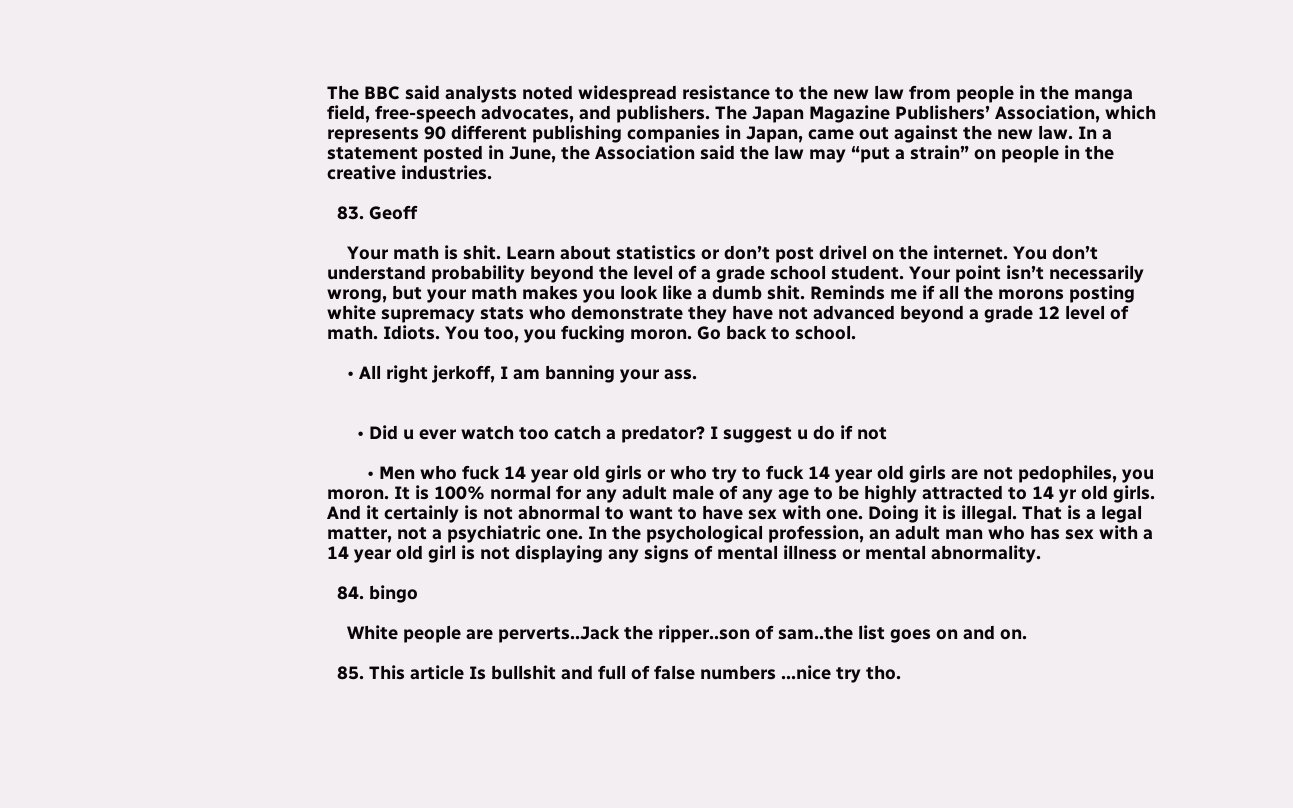The BBC said analysts noted widespread resistance to the new law from people in the manga field, free-speech advocates, and publishers. The Japan Magazine Publishers’ Association, which represents 90 different publishing companies in Japan, came out against the new law. In a statement posted in June, the Association said the law may “put a strain” on people in the creative industries.

  83. Geoff

    Your math is shit. Learn about statistics or don’t post drivel on the internet. You don’t understand probability beyond the level of a grade school student. Your point isn’t necessarily wrong, but your math makes you look like a dumb shit. Reminds me if all the morons posting white supremacy stats who demonstrate they have not advanced beyond a grade 12 level of math. Idiots. You too, you fucking moron. Go back to school.

    • All right jerkoff, I am banning your ass.


      • Did u ever watch too catch a predator? I suggest u do if not

        • Men who fuck 14 year old girls or who try to fuck 14 year old girls are not pedophiles, you moron. It is 100% normal for any adult male of any age to be highly attracted to 14 yr old girls. And it certainly is not abnormal to want to have sex with one. Doing it is illegal. That is a legal matter, not a psychiatric one. In the psychological profession, an adult man who has sex with a 14 year old girl is not displaying any signs of mental illness or mental abnormality.

  84. bingo

    White people are perverts..Jack the ripper..son of sam..the list goes on and on.

  85. This article Is bullshit and full of false numbers …nice try tho.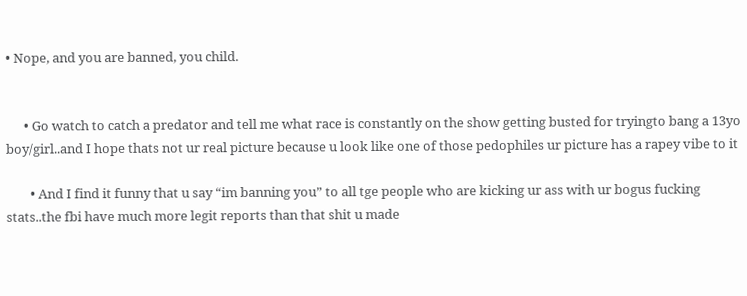• Nope, and you are banned, you child.


      • Go watch to catch a predator and tell me what race is constantly on the show getting busted for tryingto bang a 13yo boy/girl..and I hope thats not ur real picture because u look like one of those pedophiles ur picture has a rapey vibe to it

        • And I find it funny that u say “im banning you” to all tge people who are kicking ur ass with ur bogus fucking stats..the fbi have much more legit reports than that shit u made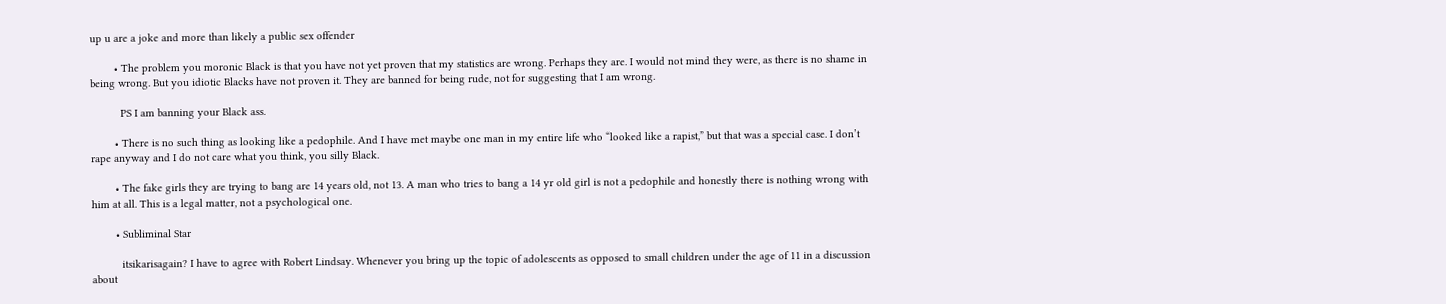up u are a joke and more than likely a public sex offender

        • The problem you moronic Black is that you have not yet proven that my statistics are wrong. Perhaps they are. I would not mind they were, as there is no shame in being wrong. But you idiotic Blacks have not proven it. They are banned for being rude, not for suggesting that I am wrong.

          PS I am banning your Black ass.

        • There is no such thing as looking like a pedophile. And I have met maybe one man in my entire life who “looked like a rapist,” but that was a special case. I don’t rape anyway and I do not care what you think, you silly Black.

        • The fake girls they are trying to bang are 14 years old, not 13. A man who tries to bang a 14 yr old girl is not a pedophile and honestly there is nothing wrong with him at all. This is a legal matter, not a psychological one.

        • Subliminal Star

          itsikarisagain? I have to agree with Robert Lindsay. Whenever you bring up the topic of adolescents as opposed to small children under the age of 11 in a discussion about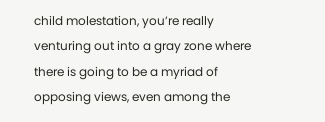child molestation, you’re really venturing out into a gray zone where there is going to be a myriad of opposing views, even among the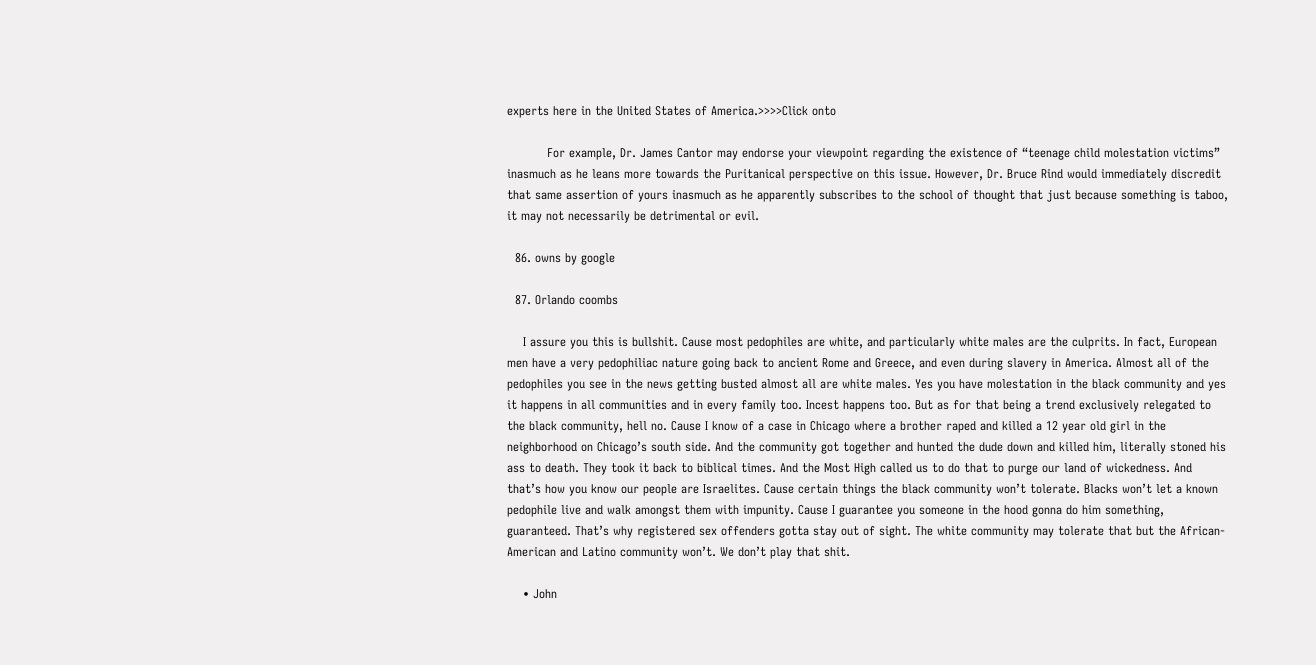experts here in the United States of America.>>>>Click onto

          For example, Dr. James Cantor may endorse your viewpoint regarding the existence of “teenage child molestation victims” inasmuch as he leans more towards the Puritanical perspective on this issue. However, Dr. Bruce Rind would immediately discredit that same assertion of yours inasmuch as he apparently subscribes to the school of thought that just because something is taboo, it may not necessarily be detrimental or evil.

  86. owns by google

  87. Orlando coombs

    I assure you this is bullshit. Cause most pedophiles are white, and particularly white males are the culprits. In fact, European men have a very pedophiliac nature going back to ancient Rome and Greece, and even during slavery in America. Almost all of the pedophiles you see in the news getting busted almost all are white males. Yes you have molestation in the black community and yes it happens in all communities and in every family too. Incest happens too. But as for that being a trend exclusively relegated to the black community, hell no. Cause I know of a case in Chicago where a brother raped and killed a 12 year old girl in the neighborhood on Chicago’s south side. And the community got together and hunted the dude down and killed him, literally stoned his ass to death. They took it back to biblical times. And the Most High called us to do that to purge our land of wickedness. And that’s how you know our people are Israelites. Cause certain things the black community won’t tolerate. Blacks won’t let a known pedophile live and walk amongst them with impunity. Cause I guarantee you someone in the hood gonna do him something, guaranteed. That’s why registered sex offenders gotta stay out of sight. The white community may tolerate that but the African-American and Latino community won’t. We don’t play that shit.

    • John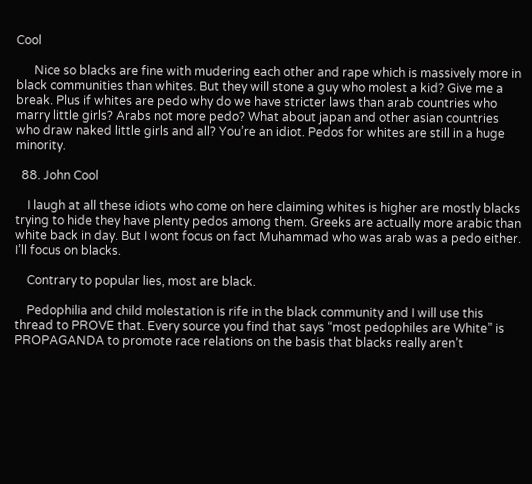Cool

      Nice so blacks are fine with mudering each other and rape which is massively more in black communities than whites. But they will stone a guy who molest a kid? Give me a break. Plus if whites are pedo why do we have stricter laws than arab countries who marry little girls? Arabs not more pedo? What about japan and other asian countries who draw naked little girls and all? You’re an idiot. Pedos for whites are still in a huge minority.

  88. John Cool

    I laugh at all these idiots who come on here claiming whites is higher are mostly blacks trying to hide they have plenty pedos among them. Greeks are actually more arabic than white back in day. But I wont focus on fact Muhammad who was arab was a pedo either. I’ll focus on blacks.

    Contrary to popular lies, most are black.

    Pedophilia and child molestation is rife in the black community and I will use this thread to PROVE that. Every source you find that says “most pedophiles are White” is PROPAGANDA to promote race relations on the basis that blacks really aren’t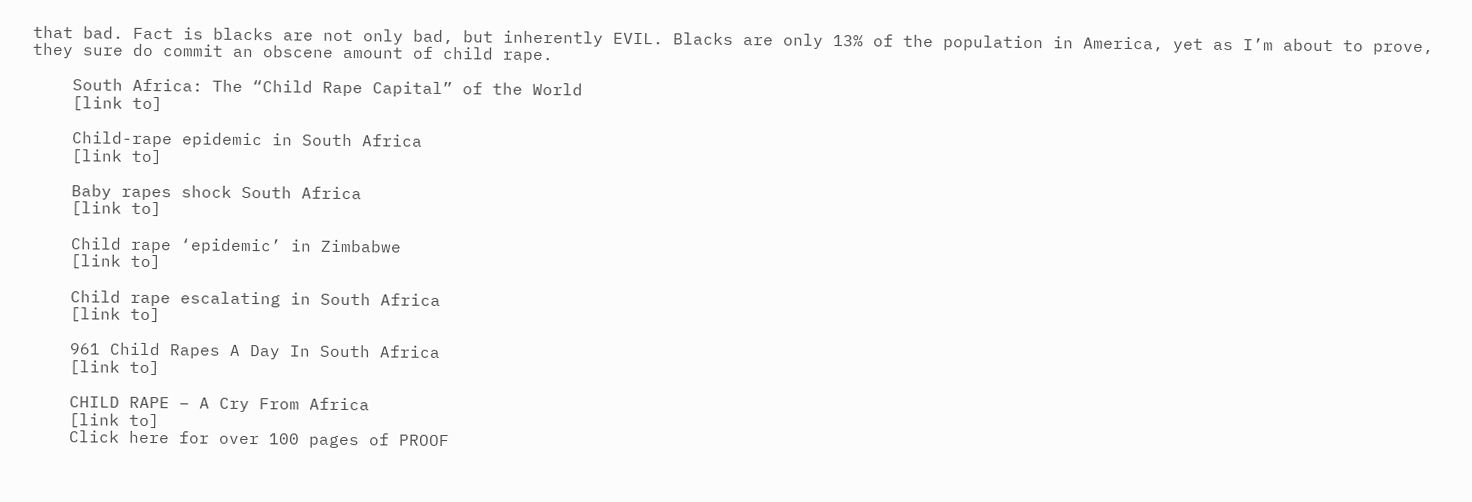that bad. Fact is blacks are not only bad, but inherently EVIL. Blacks are only 13% of the population in America, yet as I’m about to prove, they sure do commit an obscene amount of child rape.

    South Africa: The “Child Rape Capital” of the World
    [link to]

    Child-rape epidemic in South Africa
    [link to]

    Baby rapes shock South Africa
    [link to]

    Child rape ‘epidemic’ in Zimbabwe
    [link to]

    Child rape escalating in South Africa
    [link to]

    961 Child Rapes A Day In South Africa
    [link to]

    CHILD RAPE – A Cry From Africa
    [link to]
    Click here for over 100 pages of PROOF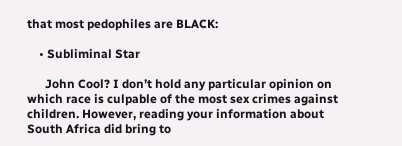that most pedophiles are BLACK:

    • Subliminal Star

      John Cool? I don’t hold any particular opinion on which race is culpable of the most sex crimes against children. However, reading your information about South Africa did bring to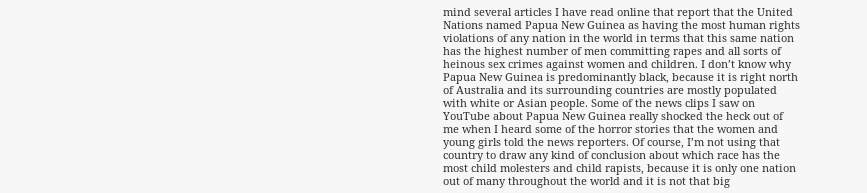mind several articles I have read online that report that the United Nations named Papua New Guinea as having the most human rights violations of any nation in the world in terms that this same nation has the highest number of men committing rapes and all sorts of heinous sex crimes against women and children. I don’t know why Papua New Guinea is predominantly black, because it is right north of Australia and its surrounding countries are mostly populated with white or Asian people. Some of the news clips I saw on YouTube about Papua New Guinea really shocked the heck out of me when I heard some of the horror stories that the women and young girls told the news reporters. Of course, I’m not using that country to draw any kind of conclusion about which race has the most child molesters and child rapists, because it is only one nation out of many throughout the world and it is not that big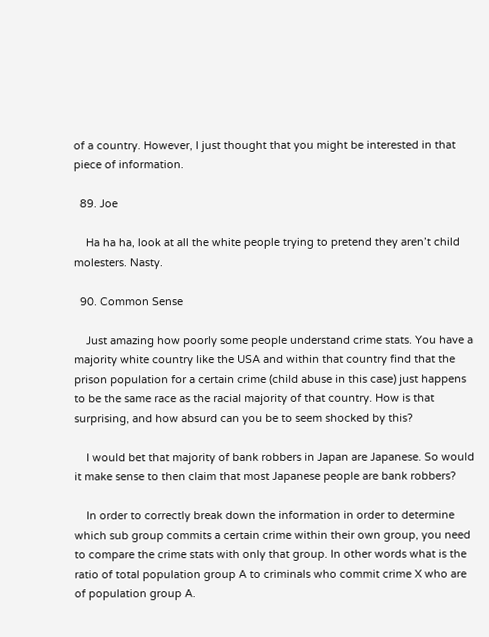of a country. However, I just thought that you might be interested in that piece of information.

  89. Joe

    Ha ha ha, look at all the white people trying to pretend they aren’t child molesters. Nasty.

  90. Common Sense

    Just amazing how poorly some people understand crime stats. You have a majority white country like the USA and within that country find that the prison population for a certain crime (child abuse in this case) just happens to be the same race as the racial majority of that country. How is that surprising, and how absurd can you be to seem shocked by this?

    I would bet that majority of bank robbers in Japan are Japanese. So would it make sense to then claim that most Japanese people are bank robbers?

    In order to correctly break down the information in order to determine which sub group commits a certain crime within their own group, you need to compare the crime stats with only that group. In other words what is the ratio of total population group A to criminals who commit crime X who are of population group A.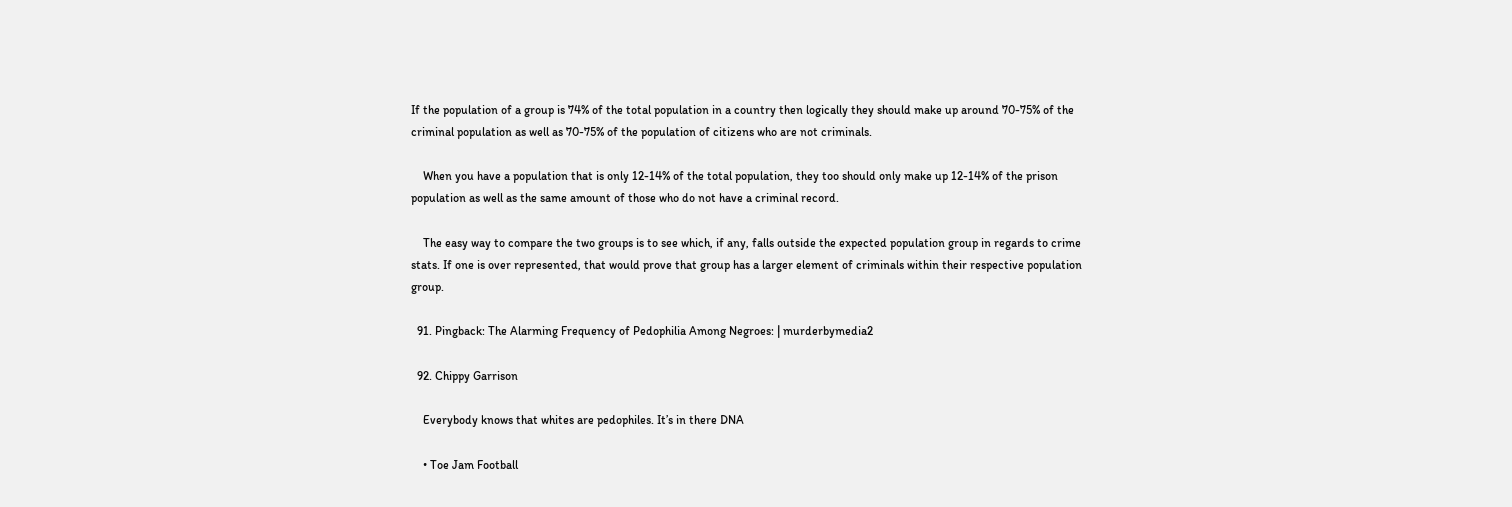If the population of a group is 74% of the total population in a country then logically they should make up around 70-75% of the criminal population as well as 70-75% of the population of citizens who are not criminals.

    When you have a population that is only 12-14% of the total population, they too should only make up 12-14% of the prison population as well as the same amount of those who do not have a criminal record.

    The easy way to compare the two groups is to see which, if any, falls outside the expected population group in regards to crime stats. If one is over represented, that would prove that group has a larger element of criminals within their respective population group.

  91. Pingback: The Alarming Frequency of Pedophilia Among Negroes: | murderbymedia2

  92. Chippy Garrison

    Everybody knows that whites are pedophiles. It’s in there DNA

    • Toe Jam Football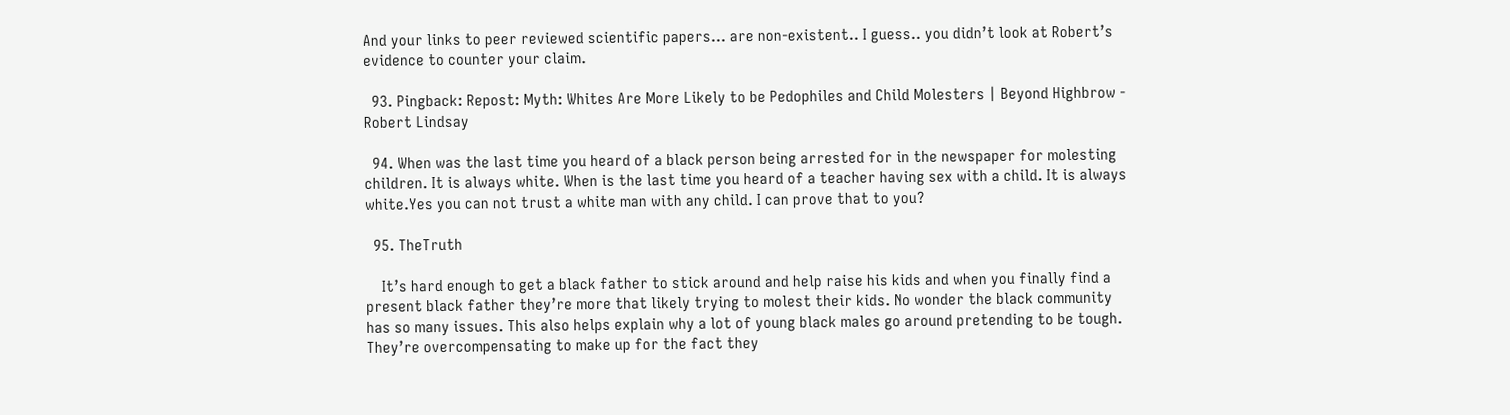And your links to peer reviewed scientific papers… are non-existent.. I guess.. you didn’t look at Robert’s evidence to counter your claim.

  93. Pingback: Repost: Myth: Whites Are More Likely to be Pedophiles and Child Molesters | Beyond Highbrow - Robert Lindsay

  94. When was the last time you heard of a black person being arrested for in the newspaper for molesting children. It is always white. When is the last time you heard of a teacher having sex with a child. It is always white.Yes you can not trust a white man with any child. I can prove that to you?

  95. TheTruth

    It’s hard enough to get a black father to stick around and help raise his kids and when you finally find a present black father they’re more that likely trying to molest their kids. No wonder the black community has so many issues. This also helps explain why a lot of young black males go around pretending to be tough. They’re overcompensating to make up for the fact they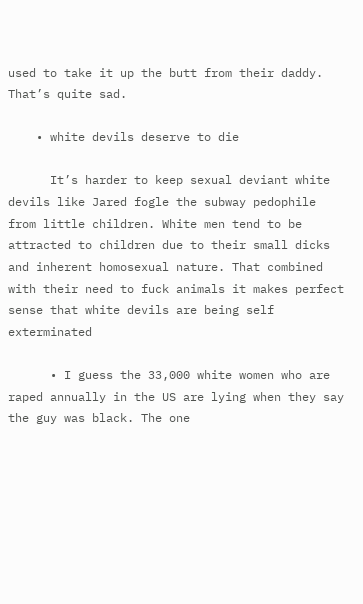used to take it up the butt from their daddy. That’s quite sad.

    • white devils deserve to die

      It’s harder to keep sexual deviant white devils like Jared fogle the subway pedophile from little children. White men tend to be attracted to children due to their small dicks and inherent homosexual nature. That combined with their need to fuck animals it makes perfect sense that white devils are being self exterminated

      • I guess the 33,000 white women who are raped annually in the US are lying when they say the guy was black. The one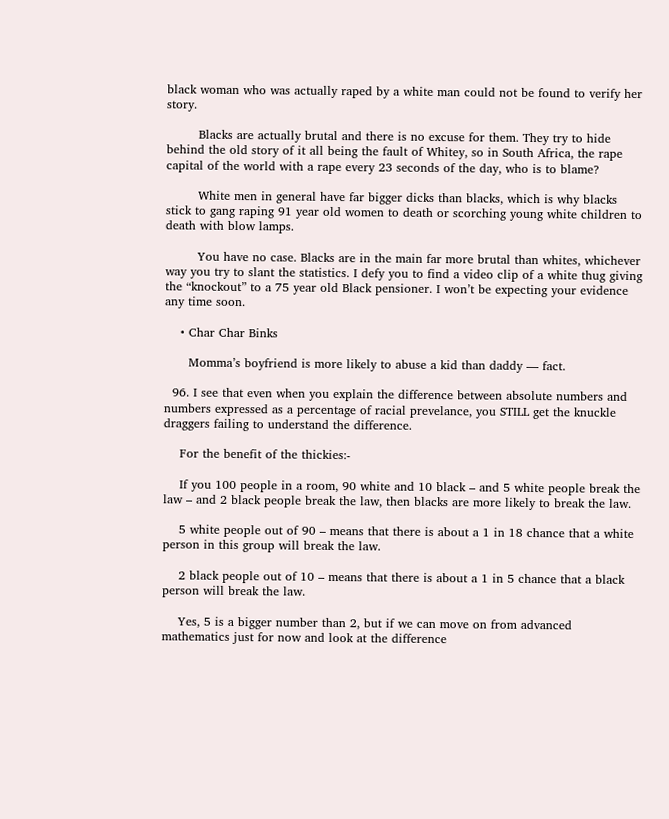black woman who was actually raped by a white man could not be found to verify her story.

        Blacks are actually brutal and there is no excuse for them. They try to hide behind the old story of it all being the fault of Whitey, so in South Africa, the rape capital of the world with a rape every 23 seconds of the day, who is to blame?

        White men in general have far bigger dicks than blacks, which is why blacks stick to gang raping 91 year old women to death or scorching young white children to death with blow lamps.

        You have no case. Blacks are in the main far more brutal than whites, whichever way you try to slant the statistics. I defy you to find a video clip of a white thug giving the “knockout” to a 75 year old Black pensioner. I won’t be expecting your evidence any time soon.

    • Char Char Binks

      Momma’s boyfriend is more likely to abuse a kid than daddy — fact.

  96. I see that even when you explain the difference between absolute numbers and numbers expressed as a percentage of racial prevelance, you STILL get the knuckle draggers failing to understand the difference.

    For the benefit of the thickies:-

    If you 100 people in a room, 90 white and 10 black – and 5 white people break the law – and 2 black people break the law, then blacks are more likely to break the law.

    5 white people out of 90 – means that there is about a 1 in 18 chance that a white person in this group will break the law.

    2 black people out of 10 – means that there is about a 1 in 5 chance that a black person will break the law.

    Yes, 5 is a bigger number than 2, but if we can move on from advanced mathematics just for now and look at the difference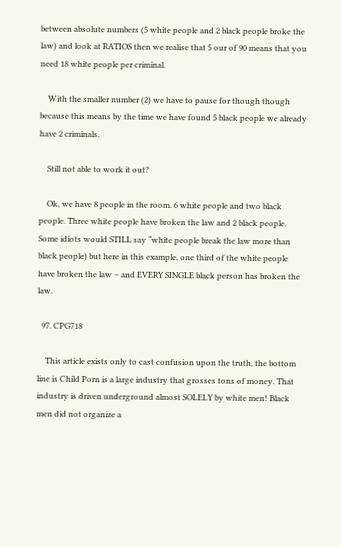between absolute numbers (5 white people and 2 black people broke the law) and look at RATIOS then we realise that 5 our of 90 means that you need 18 white people per criminal.

    With the smaller number (2) we have to pause for though though because this means by the time we have found 5 black people we already have 2 criminals.

    Still not able to work it out?

    Ok, we have 8 people in the room. 6 white people and two black people. Three white people have broken the law and 2 black people. Some idiots would STILL say “white people break the law more than black people) but here in this example, one third of the white people have broken the law – and EVERY SINGLE black person has broken the law.

  97. CPG718

    This article exists only to cast confusion upon the truth, the bottom line is Child Porn is a large industry that grosses tons of money. That industry is driven underground almost SOLELY by white men! Black men did not organize a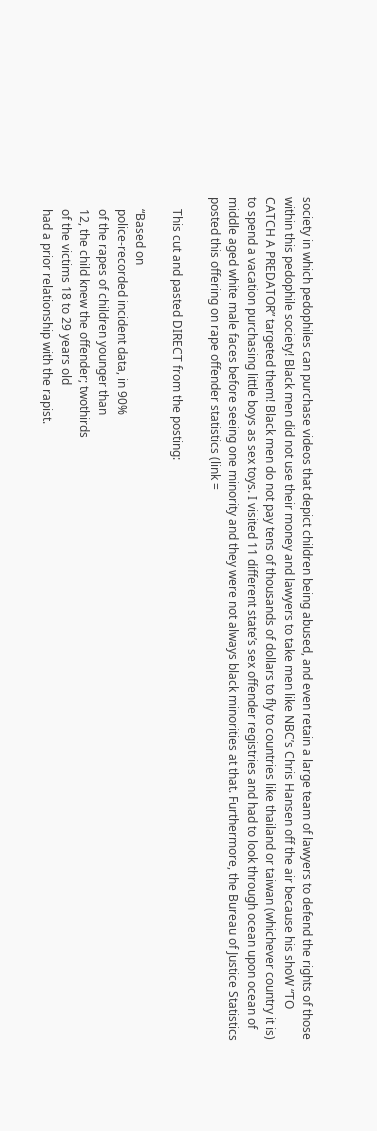society in which pedophiles can purchase videos that depict children being abused, and even retain a large team of lawyers to defend the rights of those within this pedophile society! Black men did not use their money and lawyers to take men like NBC’s Chris Hansen off the air because his shoW “TO CATCH A PREDATOR” targeted them! Black men do not pay tens of thousands of dollars to fly to countries like thailand or taiwan (whichever country it is) to spend a vacation purchasing little boys as sex toys. I visited 11 different state’s sex offender registries and had to look through ocean upon ocean of middle aged white male faces before seeing one minority and they were not always black minorities at that. Furthermore, the Bureau of Justice Statistics posted this offering on rape offender statistics (link =

    This cut and pasted DIRECT from the posting:

    “Based on
    police-recorded incident data, in 90%
    of the rapes of children younger than
    12, the child knew the offender; twothirds
    of the victims 18 to 29 years old
    had a prior relationship with the rapist.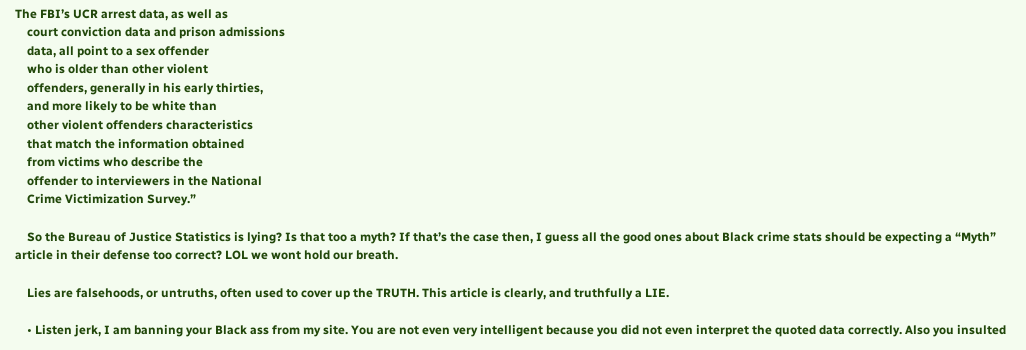The FBI’s UCR arrest data, as well as
    court conviction data and prison admissions
    data, all point to a sex offender
    who is older than other violent
    offenders, generally in his early thirties,
    and more likely to be white than
    other violent offenders characteristics
    that match the information obtained
    from victims who describe the
    offender to interviewers in the National
    Crime Victimization Survey.”

    So the Bureau of Justice Statistics is lying? Is that too a myth? If that’s the case then, I guess all the good ones about Black crime stats should be expecting a “Myth” article in their defense too correct? LOL we wont hold our breath.

    Lies are falsehoods, or untruths, often used to cover up the TRUTH. This article is clearly, and truthfully a LIE.

    • Listen jerk, I am banning your Black ass from my site. You are not even very intelligent because you did not even interpret the quoted data correctly. Also you insulted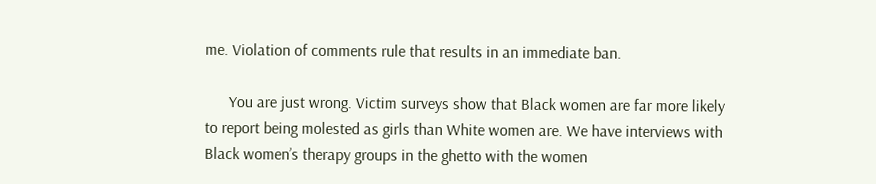me. Violation of comments rule that results in an immediate ban.

      You are just wrong. Victim surveys show that Black women are far more likely to report being molested as girls than White women are. We have interviews with Black women’s therapy groups in the ghetto with the women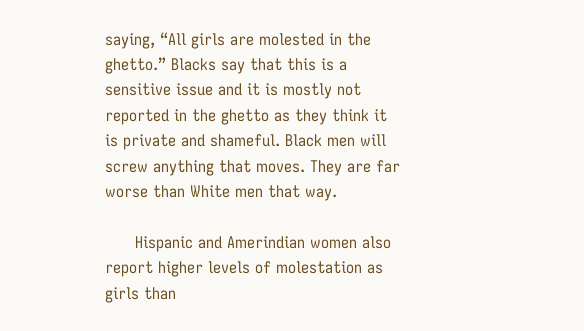saying, “All girls are molested in the ghetto.” Blacks say that this is a sensitive issue and it is mostly not reported in the ghetto as they think it is private and shameful. Black men will screw anything that moves. They are far worse than White men that way.

      Hispanic and Amerindian women also report higher levels of molestation as girls than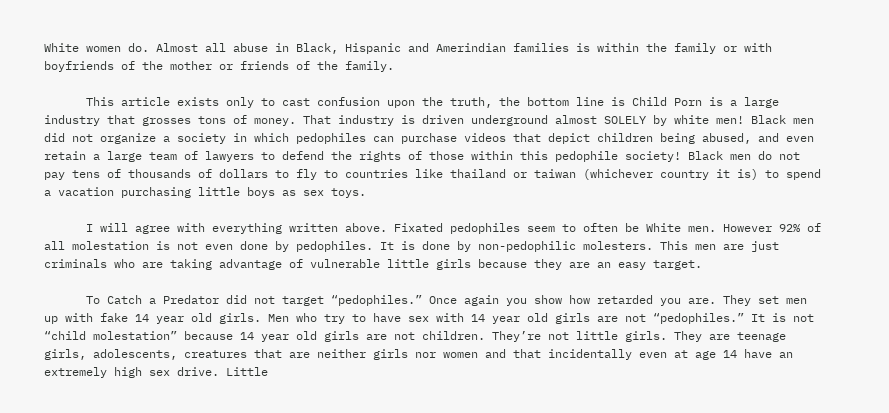White women do. Almost all abuse in Black, Hispanic and Amerindian families is within the family or with boyfriends of the mother or friends of the family.

      This article exists only to cast confusion upon the truth, the bottom line is Child Porn is a large industry that grosses tons of money. That industry is driven underground almost SOLELY by white men! Black men did not organize a society in which pedophiles can purchase videos that depict children being abused, and even retain a large team of lawyers to defend the rights of those within this pedophile society! Black men do not pay tens of thousands of dollars to fly to countries like thailand or taiwan (whichever country it is) to spend a vacation purchasing little boys as sex toys.

      I will agree with everything written above. Fixated pedophiles seem to often be White men. However 92% of all molestation is not even done by pedophiles. It is done by non-pedophilic molesters. This men are just criminals who are taking advantage of vulnerable little girls because they are an easy target.

      To Catch a Predator did not target “pedophiles.” Once again you show how retarded you are. They set men up with fake 14 year old girls. Men who try to have sex with 14 year old girls are not “pedophiles.” It is not “child molestation” because 14 year old girls are not children. They’re not little girls. They are teenage girls, adolescents, creatures that are neither girls nor women and that incidentally even at age 14 have an extremely high sex drive. Little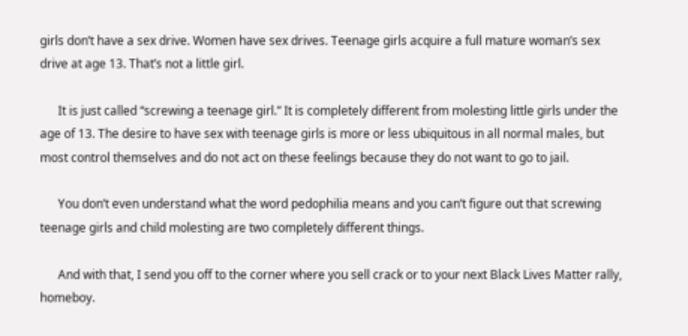girls don’t have a sex drive. Women have sex drives. Teenage girls acquire a full mature woman’s sex drive at age 13. That’s not a little girl.

      It is just called “screwing a teenage girl.” It is completely different from molesting little girls under the age of 13. The desire to have sex with teenage girls is more or less ubiquitous in all normal males, but most control themselves and do not act on these feelings because they do not want to go to jail.

      You don’t even understand what the word pedophilia means and you can’t figure out that screwing teenage girls and child molesting are two completely different things.

      And with that, I send you off to the corner where you sell crack or to your next Black Lives Matter rally, homeboy.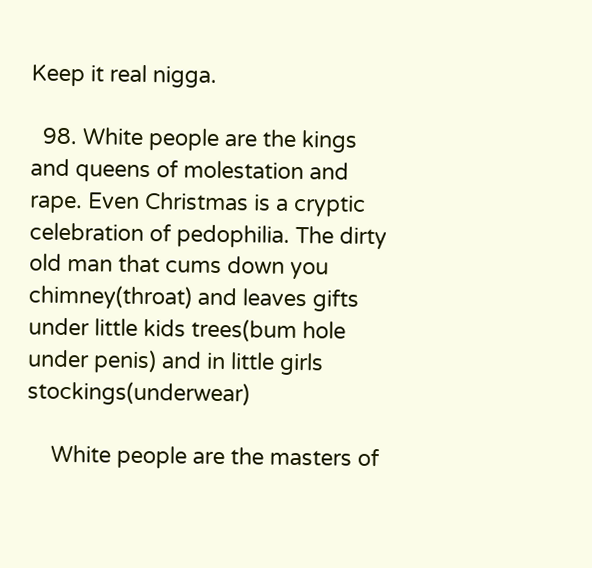Keep it real nigga.

  98. White people are the kings and queens of molestation and rape. Even Christmas is a cryptic celebration of pedophilia. The dirty old man that cums down you chimney(throat) and leaves gifts under little kids trees(bum hole under penis) and in little girls stockings(underwear)

    White people are the masters of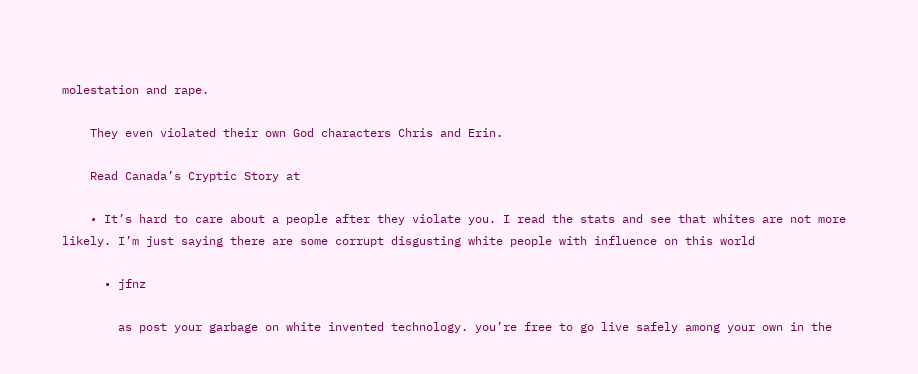molestation and rape.

    They even violated their own God characters Chris and Erin.

    Read Canada’s Cryptic Story at

    • It’s hard to care about a people after they violate you. I read the stats and see that whites are not more likely. I’m just saying there are some corrupt disgusting white people with influence on this world

      • jfnz

        as post your garbage on white invented technology. you’re free to go live safely among your own in the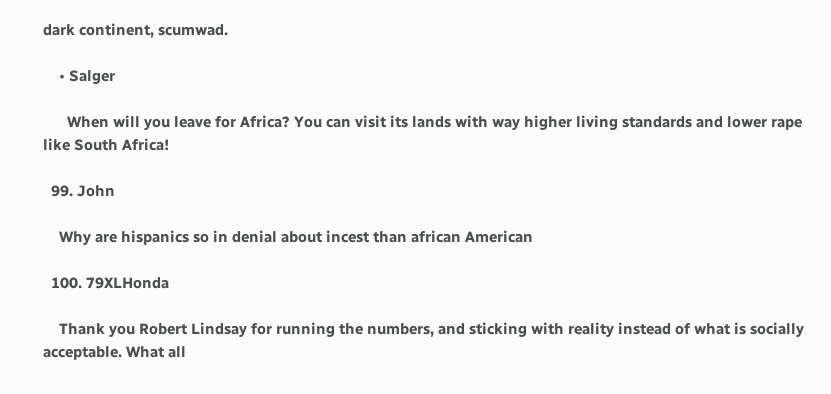dark continent, scumwad.

    • Salger

      When will you leave for Africa? You can visit its lands with way higher living standards and lower rape like South Africa!

  99. John

    Why are hispanics so in denial about incest than african American

  100. 79XLHonda

    Thank you Robert Lindsay for running the numbers, and sticking with reality instead of what is socially acceptable. What all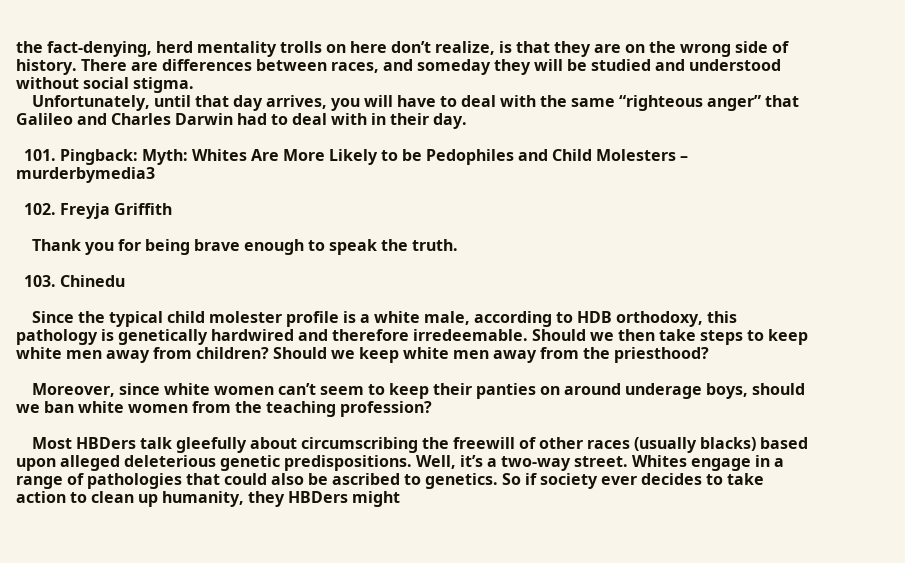the fact-denying, herd mentality trolls on here don’t realize, is that they are on the wrong side of history. There are differences between races, and someday they will be studied and understood without social stigma.
    Unfortunately, until that day arrives, you will have to deal with the same “righteous anger” that Galileo and Charles Darwin had to deal with in their day.

  101. Pingback: Myth: Whites Are More Likely to be Pedophiles and Child Molesters – murderbymedia3

  102. Freyja Griffith

    Thank you for being brave enough to speak the truth.

  103. Chinedu

    Since the typical child molester profile is a white male, according to HDB orthodoxy, this pathology is genetically hardwired and therefore irredeemable. Should we then take steps to keep white men away from children? Should we keep white men away from the priesthood?

    Moreover, since white women can’t seem to keep their panties on around underage boys, should we ban white women from the teaching profession?

    Most HBDers talk gleefully about circumscribing the freewill of other races (usually blacks) based upon alleged deleterious genetic predispositions. Well, it’s a two-way street. Whites engage in a range of pathologies that could also be ascribed to genetics. So if society ever decides to take action to clean up humanity, they HBDers might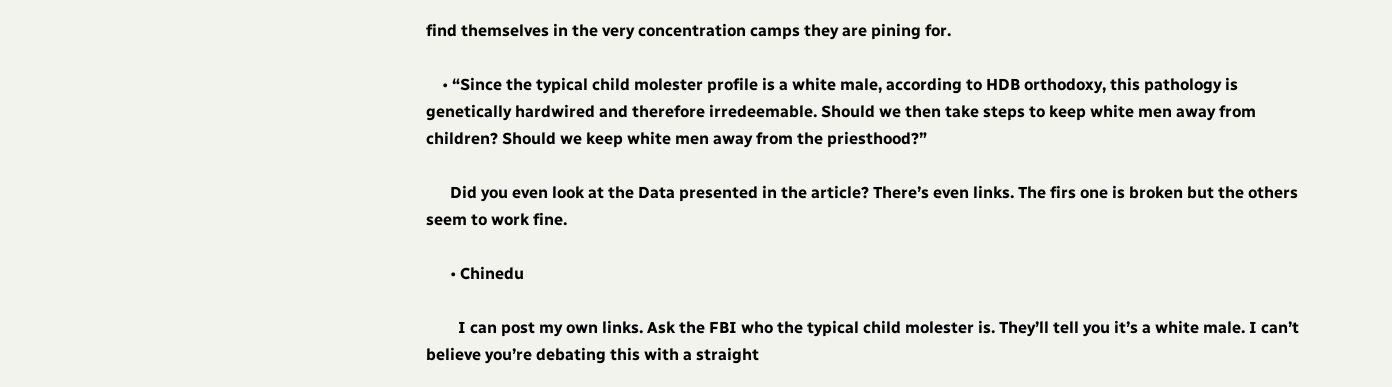find themselves in the very concentration camps they are pining for.

    • “Since the typical child molester profile is a white male, according to HDB orthodoxy, this pathology is genetically hardwired and therefore irredeemable. Should we then take steps to keep white men away from children? Should we keep white men away from the priesthood?”

      Did you even look at the Data presented in the article? There’s even links. The firs one is broken but the others seem to work fine.

      • Chinedu

        I can post my own links. Ask the FBI who the typical child molester is. They’ll tell you it’s a white male. I can’t believe you’re debating this with a straight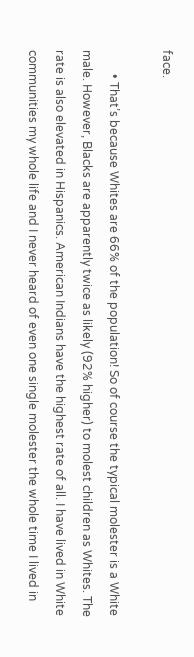face.

        • That’s because Whites are 66% of the population! So of course the typical molester is a White male. However, Blacks are apparently twice as likely (92% higher) to molest children as Whites. The rate is also elevated in Hispanics. American Indians have the highest rate of all. I have lived in White communities my whole life and I never heard of even one single molester the whole time I lived in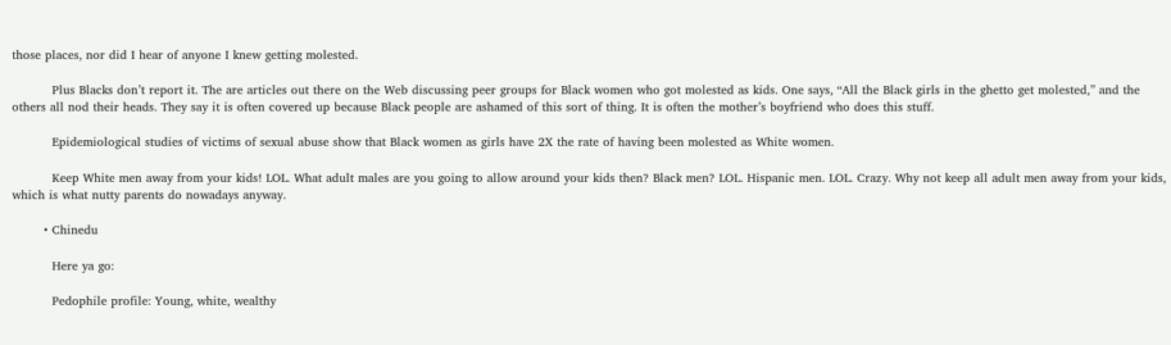those places, nor did I hear of anyone I knew getting molested.

          Plus Blacks don’t report it. The are articles out there on the Web discussing peer groups for Black women who got molested as kids. One says, “All the Black girls in the ghetto get molested,” and the others all nod their heads. They say it is often covered up because Black people are ashamed of this sort of thing. It is often the mother’s boyfriend who does this stuff.

          Epidemiological studies of victims of sexual abuse show that Black women as girls have 2X the rate of having been molested as White women.

          Keep White men away from your kids! LOL. What adult males are you going to allow around your kids then? Black men? LOL. Hispanic men. LOL. Crazy. Why not keep all adult men away from your kids, which is what nutty parents do nowadays anyway.

        • Chinedu

          Here ya go:

          Pedophile profile: Young, white, wealthy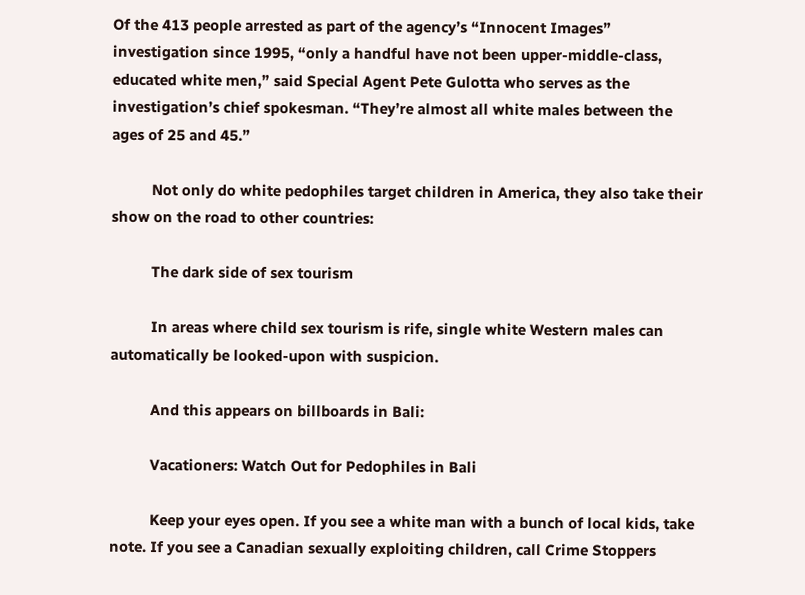Of the 413 people arrested as part of the agency’s “Innocent Images” investigation since 1995, “only a handful have not been upper-middle-class, educated white men,” said Special Agent Pete Gulotta who serves as the investigation’s chief spokesman. “They’re almost all white males between the ages of 25 and 45.”

          Not only do white pedophiles target children in America, they also take their show on the road to other countries:

          The dark side of sex tourism

          In areas where child sex tourism is rife, single white Western males can automatically be looked-upon with suspicion.

          And this appears on billboards in Bali:

          Vacationers: Watch Out for Pedophiles in Bali

          Keep your eyes open. If you see a white man with a bunch of local kids, take note. If you see a Canadian sexually exploiting children, call Crime Stoppers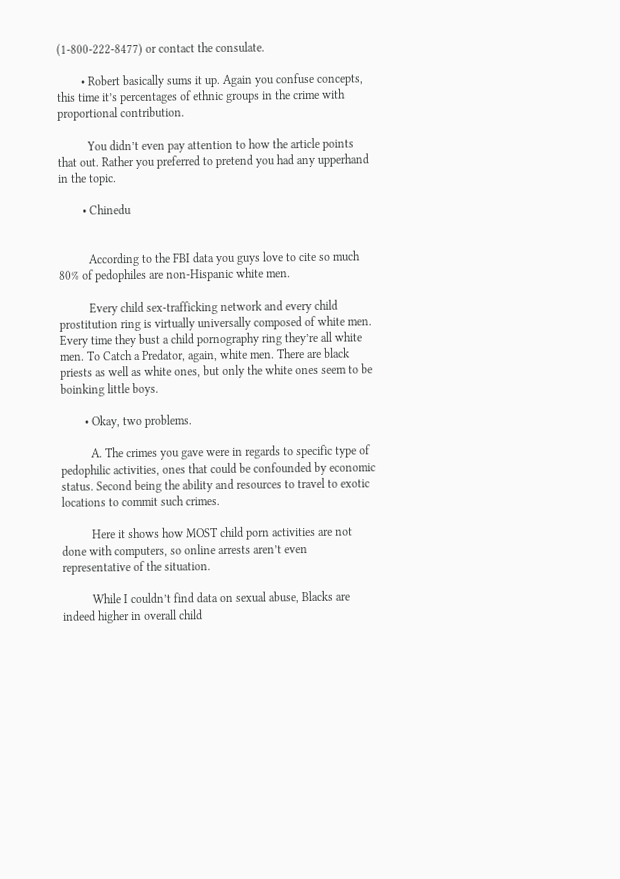(1-800-222-8477) or contact the consulate.

        • Robert basically sums it up. Again you confuse concepts, this time it’s percentages of ethnic groups in the crime with proportional contribution.

          You didn’t even pay attention to how the article points that out. Rather you preferred to pretend you had any upperhand in the topic.

        • Chinedu


          According to the FBI data you guys love to cite so much 80% of pedophiles are non-Hispanic white men.

          Every child sex-trafficking network and every child prostitution ring is virtually universally composed of white men. Every time they bust a child pornography ring they’re all white men. To Catch a Predator, again, white men. There are black priests as well as white ones, but only the white ones seem to be boinking little boys.

        • Okay, two problems.

          A. The crimes you gave were in regards to specific type of pedophilic activities, ones that could be confounded by economic status. Second being the ability and resources to travel to exotic locations to commit such crimes.

          Here it shows how MOST child porn activities are not done with computers, so online arrests aren’t even representative of the situation.

          While I couldn’t find data on sexual abuse, Blacks are indeed higher in overall child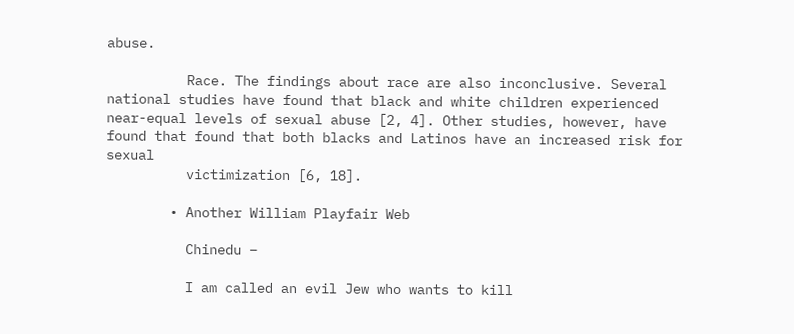abuse.

          Race. The findings about race are also inconclusive. Several national studies have found that black and white children experienced near-equal levels of sexual abuse [2, 4]. Other studies, however, have found that found that both blacks and Latinos have an increased risk for sexual
          victimization [6, 18].

        • Another William Playfair Web

          Chinedu –

          I am called an evil Jew who wants to kill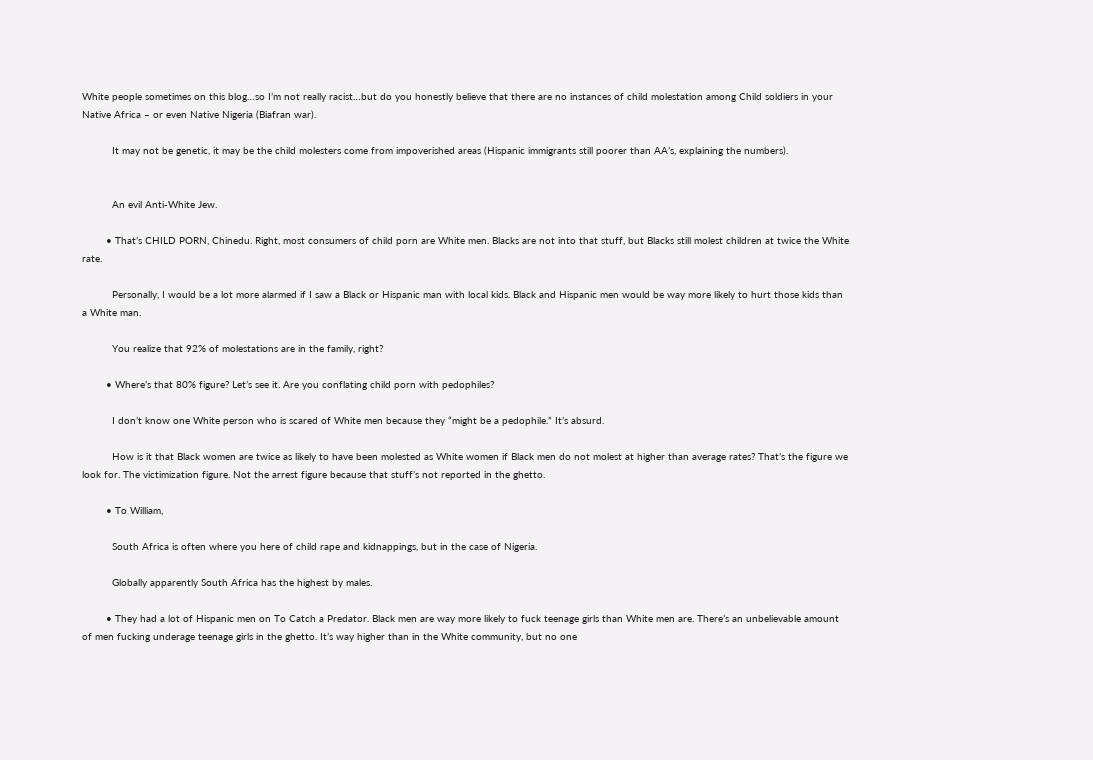White people sometimes on this blog…so I’m not really racist…but do you honestly believe that there are no instances of child molestation among Child soldiers in your Native Africa – or even Native Nigeria (Biafran war).

          It may not be genetic, it may be the child molesters come from impoverished areas (Hispanic immigrants still poorer than AA’s, explaining the numbers).


          An evil Anti-White Jew.

        • That’s CHILD PORN, Chinedu. Right, most consumers of child porn are White men. Blacks are not into that stuff, but Blacks still molest children at twice the White rate.

          Personally, I would be a lot more alarmed if I saw a Black or Hispanic man with local kids. Black and Hispanic men would be way more likely to hurt those kids than a White man.

          You realize that 92% of molestations are in the family, right?

        • Where’s that 80% figure? Let’s see it. Are you conflating child porn with pedophiles?

          I don’t know one White person who is scared of White men because they “might be a pedophile.” It’s absurd.

          How is it that Black women are twice as likely to have been molested as White women if Black men do not molest at higher than average rates? That’s the figure we look for. The victimization figure. Not the arrest figure because that stuff’s not reported in the ghetto.

        • To William,

          South Africa is often where you here of child rape and kidnappings, but in the case of Nigeria.

          Globally apparently South Africa has the highest by males.

        • They had a lot of Hispanic men on To Catch a Predator. Black men are way more likely to fuck teenage girls than White men are. There’s an unbelievable amount of men fucking underage teenage girls in the ghetto. It’s way higher than in the White community, but no one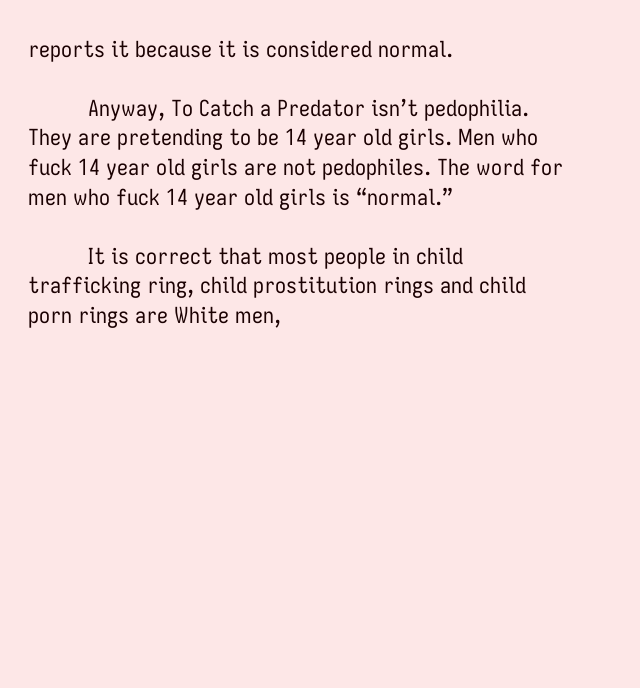reports it because it is considered normal.

          Anyway, To Catch a Predator isn’t pedophilia. They are pretending to be 14 year old girls. Men who fuck 14 year old girls are not pedophiles. The word for men who fuck 14 year old girls is “normal.”

          It is correct that most people in child trafficking ring, child prostitution rings and child porn rings are White men,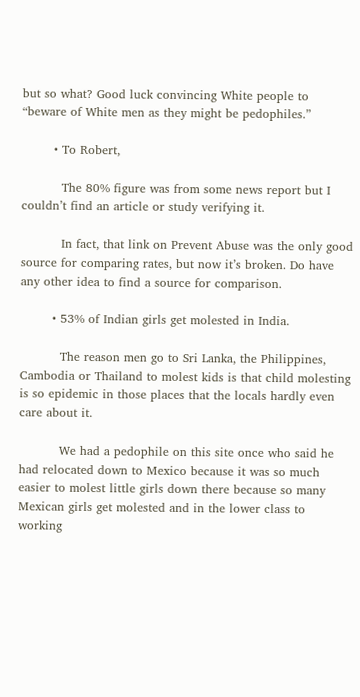but so what? Good luck convincing White people to “beware of White men as they might be pedophiles.”

        • To Robert,

          The 80% figure was from some news report but I couldn’t find an article or study verifying it.

          In fact, that link on Prevent Abuse was the only good source for comparing rates, but now it’s broken. Do have any other idea to find a source for comparison.

        • 53% of Indian girls get molested in India.

          The reason men go to Sri Lanka, the Philippines, Cambodia or Thailand to molest kids is that child molesting is so epidemic in those places that the locals hardly even care about it.

          We had a pedophile on this site once who said he had relocated down to Mexico because it was so much easier to molest little girls down there because so many Mexican girls get molested and in the lower class to working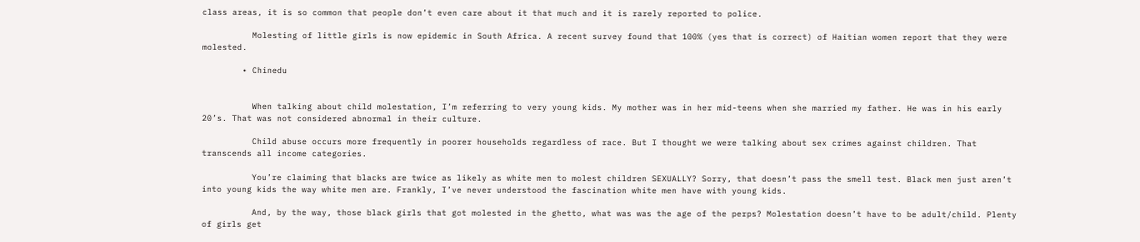class areas, it is so common that people don’t even care about it that much and it is rarely reported to police.

          Molesting of little girls is now epidemic in South Africa. A recent survey found that 100% (yes that is correct) of Haitian women report that they were molested.

        • Chinedu


          When talking about child molestation, I’m referring to very young kids. My mother was in her mid-teens when she married my father. He was in his early 20’s. That was not considered abnormal in their culture.

          Child abuse occurs more frequently in poorer households regardless of race. But I thought we were talking about sex crimes against children. That transcends all income categories.

          You’re claiming that blacks are twice as likely as white men to molest children SEXUALLY? Sorry, that doesn’t pass the smell test. Black men just aren’t into young kids the way white men are. Frankly, I’ve never understood the fascination white men have with young kids.

          And, by the way, those black girls that got molested in the ghetto, what was was the age of the perps? Molestation doesn’t have to be adult/child. Plenty of girls get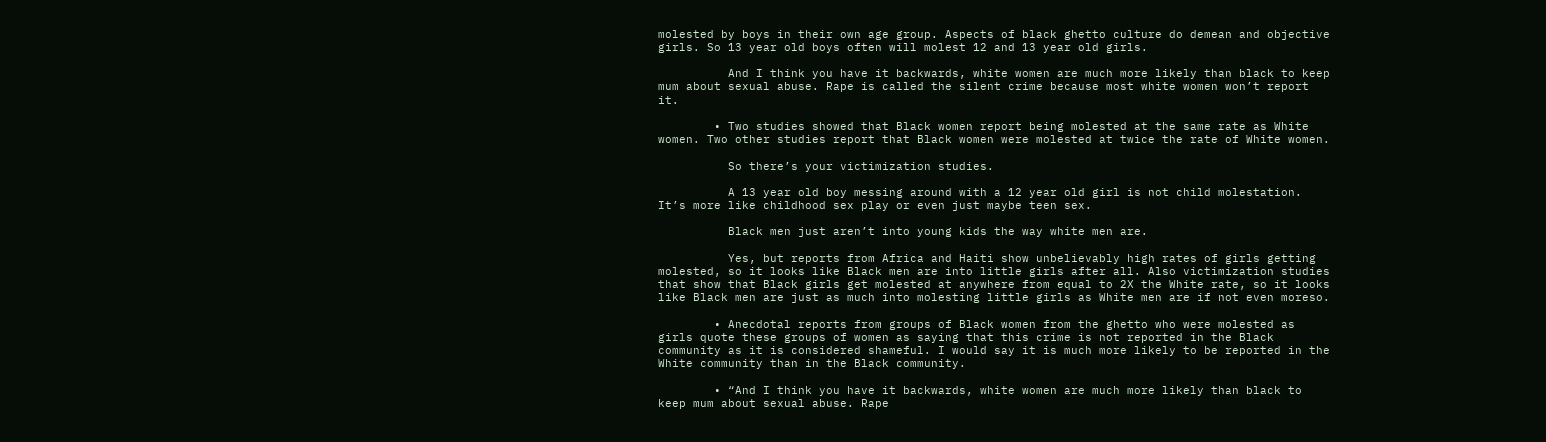molested by boys in their own age group. Aspects of black ghetto culture do demean and objective girls. So 13 year old boys often will molest 12 and 13 year old girls.

          And I think you have it backwards, white women are much more likely than black to keep mum about sexual abuse. Rape is called the silent crime because most white women won’t report it.

        • Two studies showed that Black women report being molested at the same rate as White women. Two other studies report that Black women were molested at twice the rate of White women.

          So there’s your victimization studies.

          A 13 year old boy messing around with a 12 year old girl is not child molestation. It’s more like childhood sex play or even just maybe teen sex.

          Black men just aren’t into young kids the way white men are.

          Yes, but reports from Africa and Haiti show unbelievably high rates of girls getting molested, so it looks like Black men are into little girls after all. Also victimization studies that show that Black girls get molested at anywhere from equal to 2X the White rate, so it looks like Black men are just as much into molesting little girls as White men are if not even moreso.

        • Anecdotal reports from groups of Black women from the ghetto who were molested as girls quote these groups of women as saying that this crime is not reported in the Black community as it is considered shameful. I would say it is much more likely to be reported in the White community than in the Black community.

        • “And I think you have it backwards, white women are much more likely than black to keep mum about sexual abuse. Rape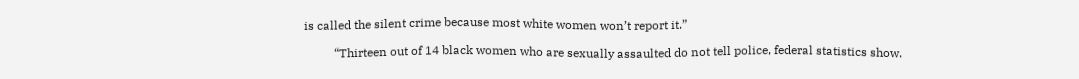is called the silent crime because most white women won’t report it.”

          “Thirteen out of 14 black women who are sexually assaulted do not tell police, federal statistics show.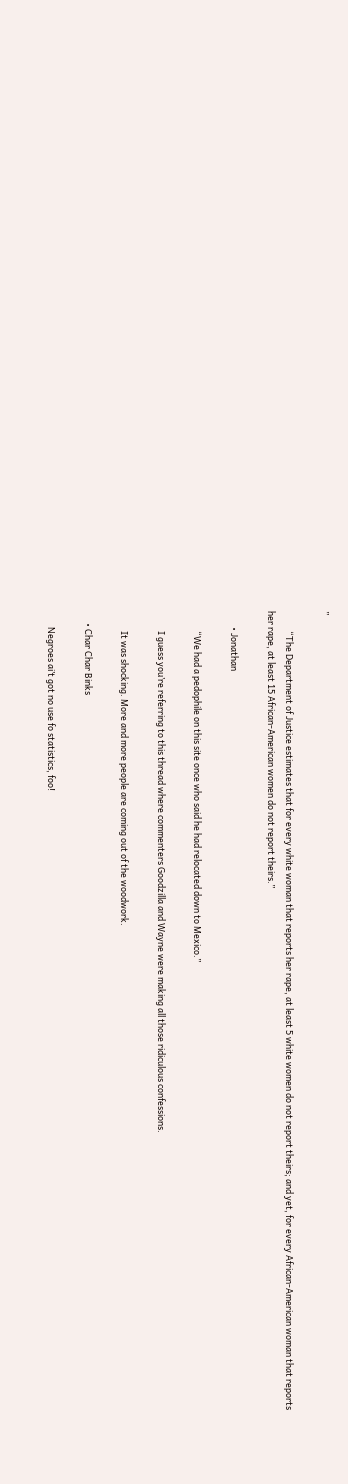”

          “The Department of Justice estimates that for every white woman that reports her rape, at least 5 white women do not report theirs; and yet, for every African-American woman that reports her rape, at least 15 African-American women do not report theirs.”

        • Jonathan

          “We had a pedophile on this site once who said he had relocated down to Mexico.”

          I guess you’re referring to this thread where commenters Goodzilla and Wayne were making all those ridiculous confessions.

          It was shocking. More and more people are coming out of the woodwork.

      • Char Char Binks

        Negroes ai’t got no use fo statistics, foo!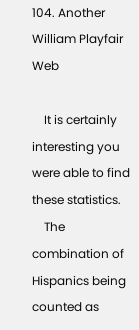104. Another William Playfair Web

    It is certainly interesting you were able to find these statistics.
    The combination of Hispanics being counted as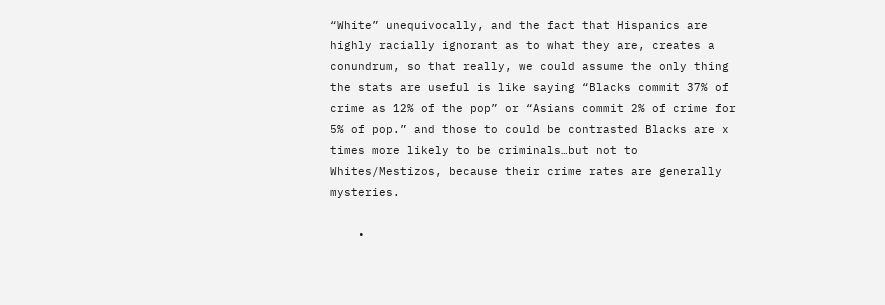“White” unequivocally, and the fact that Hispanics are highly racially ignorant as to what they are, creates a conundrum, so that really, we could assume the only thing the stats are useful is like saying “Blacks commit 37% of crime as 12% of the pop” or “Asians commit 2% of crime for 5% of pop.” and those to could be contrasted Blacks are x times more likely to be criminals…but not to Whites/Mestizos, because their crime rates are generally mysteries.

    •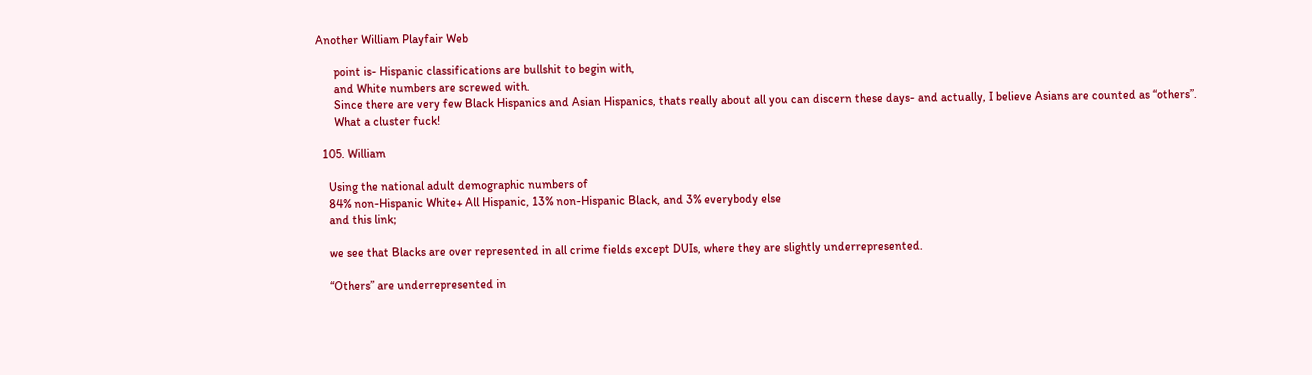Another William Playfair Web

      point is- Hispanic classifications are bullshit to begin with,
      and White numbers are screwed with.
      Since there are very few Black Hispanics and Asian Hispanics, thats really about all you can discern these days- and actually, I believe Asians are counted as “others”.
      What a cluster fuck!

  105. William

    Using the national adult demographic numbers of
    84% non-Hispanic White+ All Hispanic, 13% non-Hispanic Black, and 3% everybody else
    and this link;

    we see that Blacks are over represented in all crime fields except DUIs, where they are slightly underrepresented.

    “Others” are underrepresented in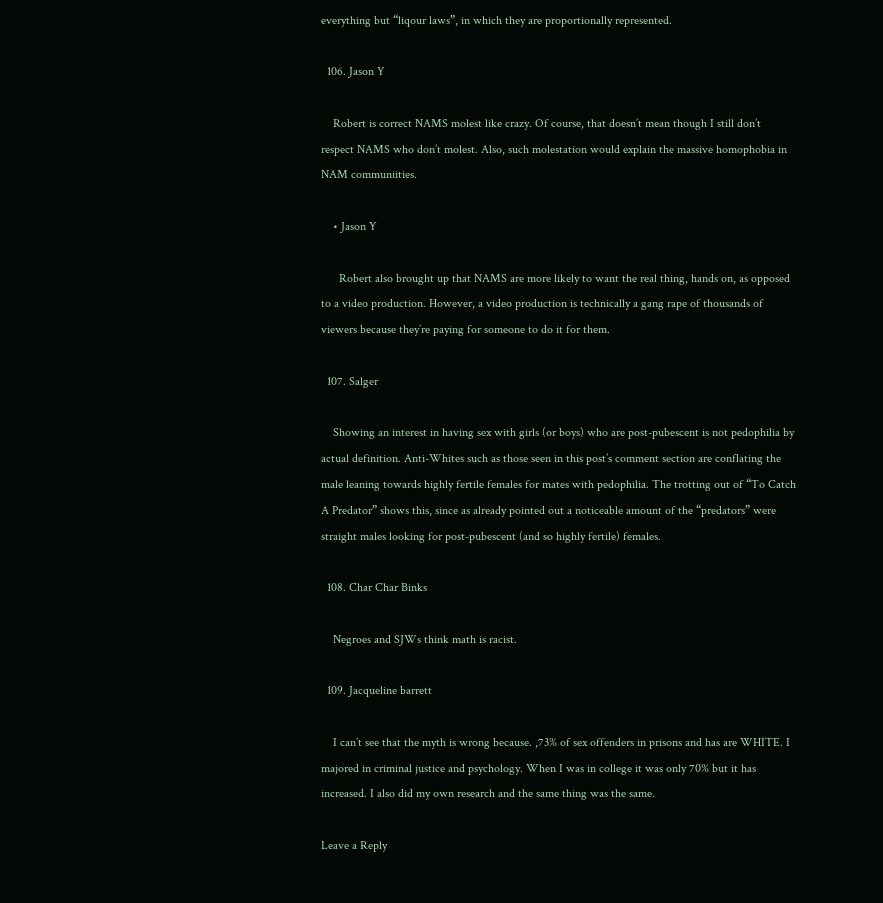everything but “liqour laws”, in which they are proportionally represented.

  106. Jason Y

    Robert is correct NAMS molest like crazy. Of course, that doesn’t mean though I still don’t respect NAMS who don’t molest. Also, such molestation would explain the massive homophobia in NAM communiities.

    • Jason Y

      Robert also brought up that NAMS are more likely to want the real thing, hands on, as opposed to a video production. However, a video production is technically a gang rape of thousands of viewers because they’re paying for someone to do it for them.

  107. Salger

    Showing an interest in having sex with girls (or boys) who are post-pubescent is not pedophilia by actual definition. Anti-Whites such as those seen in this post’s comment section are conflating the male leaning towards highly fertile females for mates with pedophilia. The trotting out of “To Catch A Predator” shows this, since as already pointed out a noticeable amount of the “predators” were straight males looking for post-pubescent (and so highly fertile) females.

  108. Char Char Binks

    Negroes and SJWs think math is racist.

  109. Jacqueline barrett

    I can’t see that the myth is wrong because. ,73% of sex offenders in prisons and has are WHITE. I majored in criminal justice and psychology. When I was in college it was only 70% but it has increased. I also did my own research and the same thing was the same.

Leave a Reply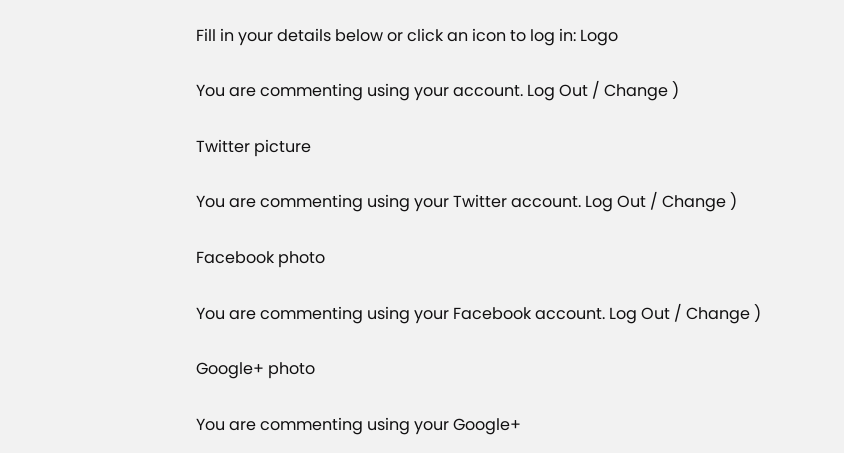Fill in your details below or click an icon to log in: Logo

You are commenting using your account. Log Out / Change )

Twitter picture

You are commenting using your Twitter account. Log Out / Change )

Facebook photo

You are commenting using your Facebook account. Log Out / Change )

Google+ photo

You are commenting using your Google+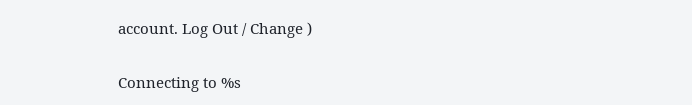account. Log Out / Change )

Connecting to %s